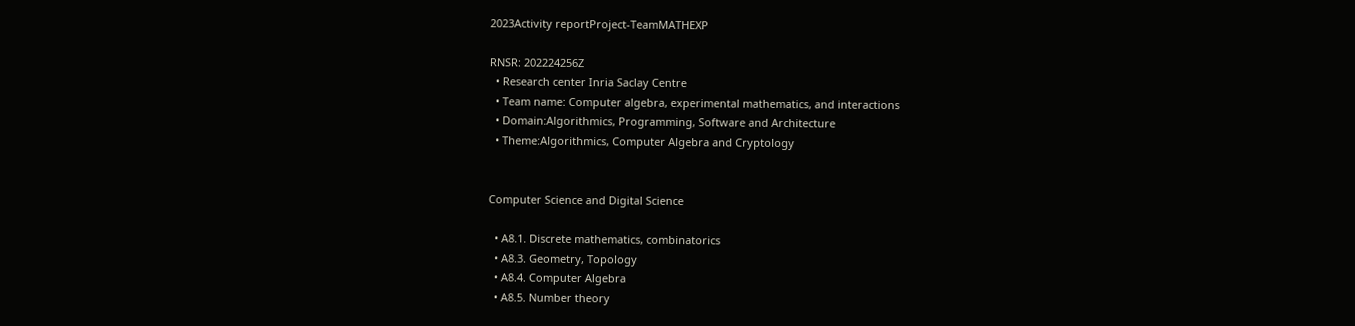2023Activity reportProject-TeamMATHEXP

RNSR: 202224256Z
  • Research center Inria Saclay Centre
  • Team name: Computer algebra, experimental mathematics, and interactions
  • Domain:Algorithmics, Programming, Software and Architecture
  • Theme:Algorithmics, Computer Algebra and Cryptology


Computer Science and Digital Science

  • A8.1. Discrete mathematics, combinatorics
  • A8.3. Geometry, Topology
  • A8.4. Computer Algebra
  • A8.5. Number theory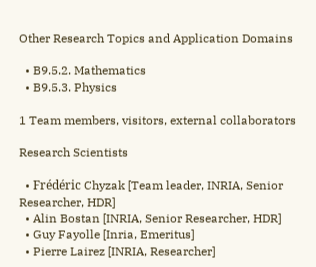Other Research Topics and Application Domains

  • B9.5.2. Mathematics
  • B9.5.3. Physics

1 Team members, visitors, external collaborators

Research Scientists

  • Frédéric Chyzak [Team leader, INRIA, Senior Researcher, HDR]
  • Alin Bostan [INRIA, Senior Researcher, HDR]
  • Guy Fayolle [Inria, Emeritus]
  • Pierre Lairez [INRIA, Researcher]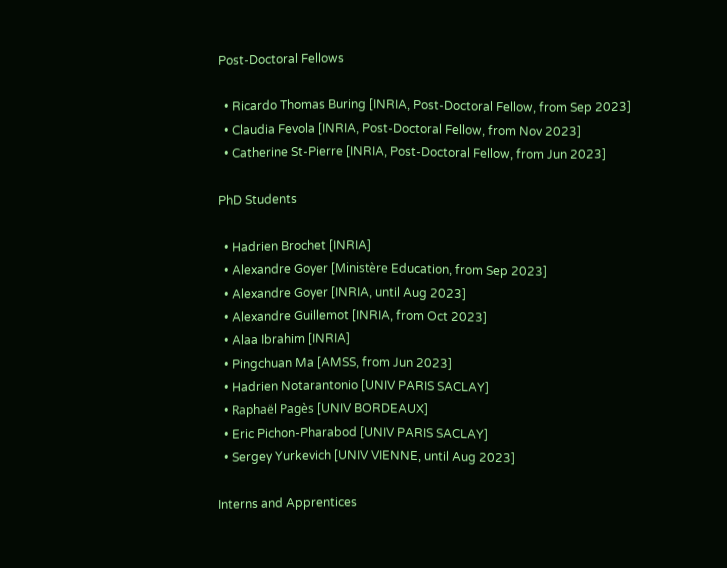Post-Doctoral Fellows

  • Ricardo Thomas Buring [INRIA, Post-Doctoral Fellow, from Sep 2023]
  • Claudia Fevola [INRIA, Post-Doctoral Fellow, from Nov 2023]
  • Catherine St-Pierre [INRIA, Post-Doctoral Fellow, from Jun 2023]

PhD Students

  • Hadrien Brochet [INRIA]
  • Alexandre Goyer [Ministère Education, from Sep 2023]
  • Alexandre Goyer [INRIA, until Aug 2023]
  • Alexandre Guillemot [INRIA, from Oct 2023]
  • Alaa Ibrahim [INRIA]
  • Pingchuan Ma [AMSS, from Jun 2023]
  • Hadrien Notarantonio [UNIV PARIS SACLAY]
  • Raphaël Pagès [UNIV BORDEAUX]
  • Eric Pichon-Pharabod [UNIV PARIS SACLAY]
  • Sergey Yurkevich [UNIV VIENNE, until Aug 2023]

Interns and Apprentices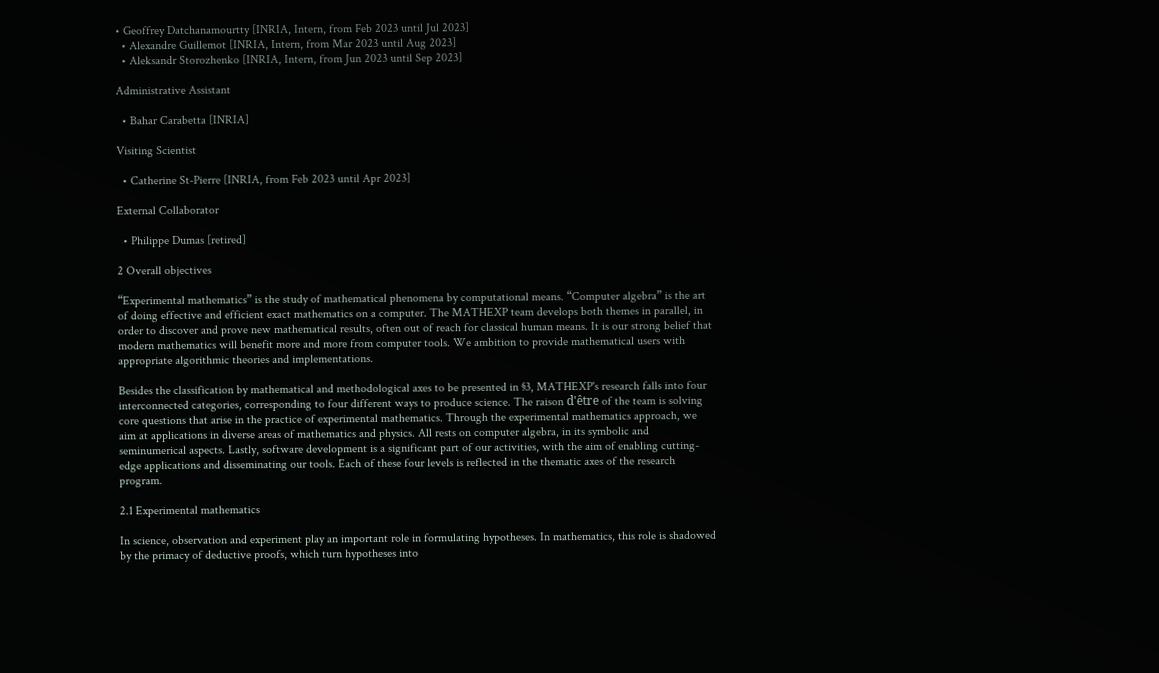• Geoffrey Datchanamourtty [INRIA, Intern, from Feb 2023 until Jul 2023]
  • Alexandre Guillemot [INRIA, Intern, from Mar 2023 until Aug 2023]
  • Aleksandr Storozhenko [INRIA, Intern, from Jun 2023 until Sep 2023]

Administrative Assistant

  • Bahar Carabetta [INRIA]

Visiting Scientist

  • Catherine St-Pierre [INRIA, from Feb 2023 until Apr 2023]

External Collaborator

  • Philippe Dumas [retired]

2 Overall objectives

“Experimental mathematics” is the study of mathematical phenomena by computational means. “Computer algebra” is the art of doing effective and efficient exact mathematics on a computer. The MATHEXP team develops both themes in parallel, in order to discover and prove new mathematical results, often out of reach for classical human means. It is our strong belief that modern mathematics will benefit more and more from computer tools. We ambition to provide mathematical users with appropriate algorithmic theories and implementations.

Besides the classification by mathematical and methodological axes to be presented in §3, MATHEXP's research falls into four interconnected categories, corresponding to four different ways to produce science. The raison d'être of the team is solving core questions that arise in the practice of experimental mathematics. Through the experimental mathematics approach, we aim at applications in diverse areas of mathematics and physics. All rests on computer algebra, in its symbolic and seminumerical aspects. Lastly, software development is a significant part of our activities, with the aim of enabling cutting-edge applications and disseminating our tools. Each of these four levels is reflected in the thematic axes of the research program.

2.1 Experimental mathematics

In science, observation and experiment play an important role in formulating hypotheses. In mathematics, this role is shadowed by the primacy of deductive proofs, which turn hypotheses into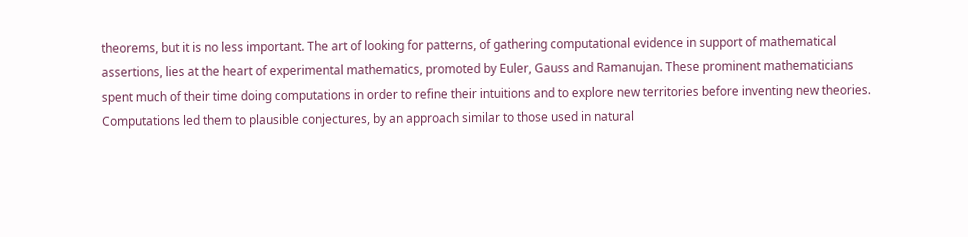theorems, but it is no less important. The art of looking for patterns, of gathering computational evidence in support of mathematical assertions, lies at the heart of experimental mathematics, promoted by Euler, Gauss and Ramanujan. These prominent mathematicians spent much of their time doing computations in order to refine their intuitions and to explore new territories before inventing new theories. Computations led them to plausible conjectures, by an approach similar to those used in natural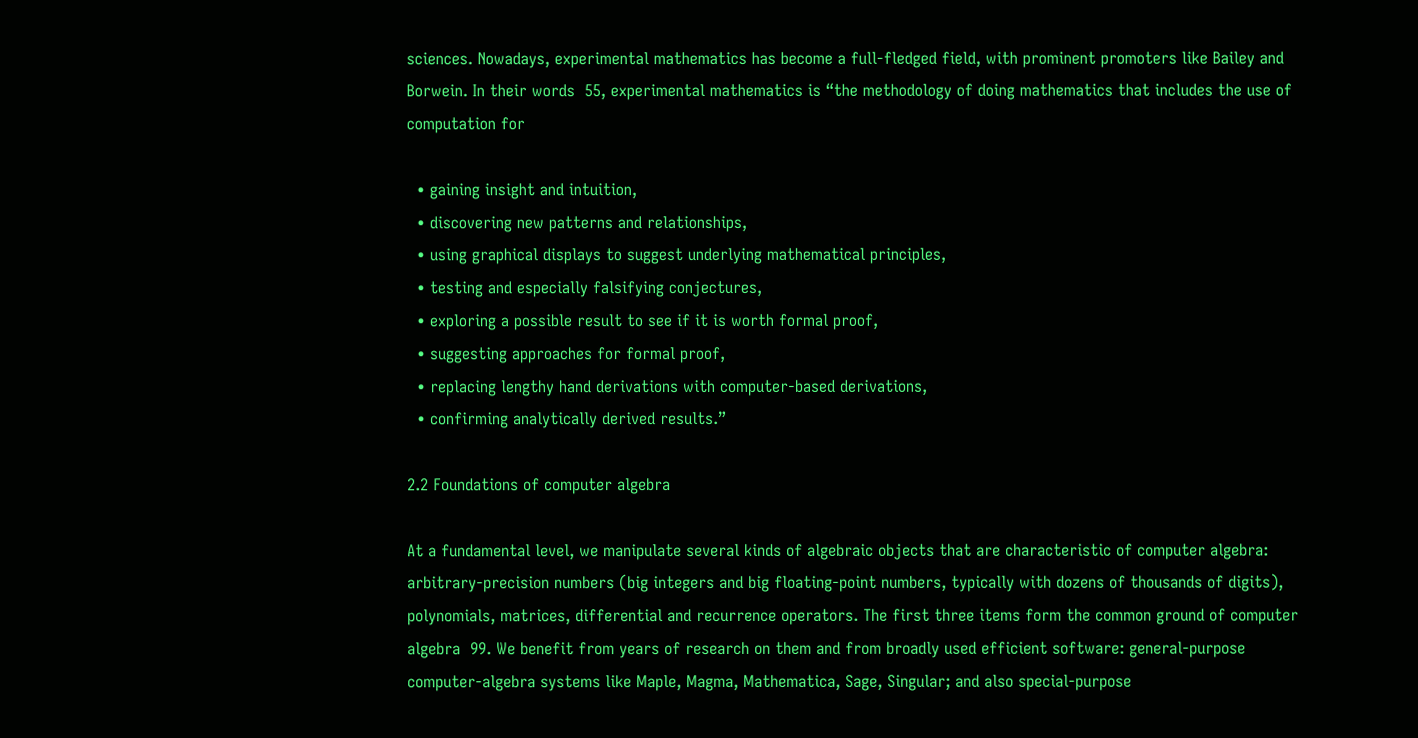sciences. Nowadays, experimental mathematics has become a full-fledged field, with prominent promoters like Bailey and Borwein. In their words  55, experimental mathematics is “the methodology of doing mathematics that includes the use of computation for

  • gaining insight and intuition,
  • discovering new patterns and relationships,
  • using graphical displays to suggest underlying mathematical principles,
  • testing and especially falsifying conjectures,
  • exploring a possible result to see if it is worth formal proof,
  • suggesting approaches for formal proof,
  • replacing lengthy hand derivations with computer-based derivations,
  • confirming analytically derived results.”

2.2 Foundations of computer algebra

At a fundamental level, we manipulate several kinds of algebraic objects that are characteristic of computer algebra: arbitrary-precision numbers (big integers and big floating-point numbers, typically with dozens of thousands of digits), polynomials, matrices, differential and recurrence operators. The first three items form the common ground of computer algebra  99. We benefit from years of research on them and from broadly used efficient software: general-purpose computer-algebra systems like Maple, Magma, Mathematica, Sage, Singular; and also special-purpose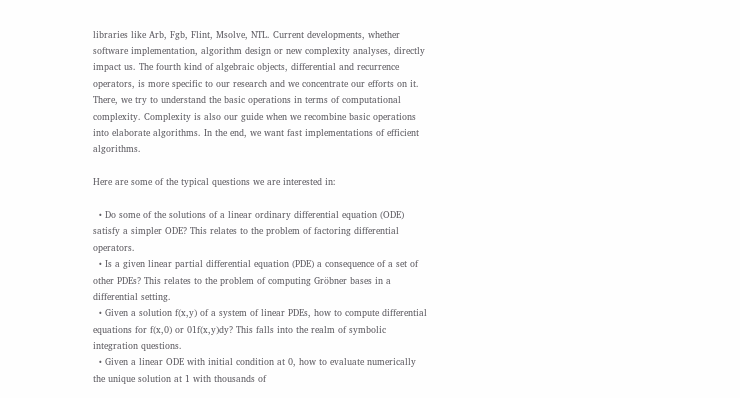libraries like Arb, Fgb, Flint, Msolve, NTL. Current developments, whether software implementation, algorithm design or new complexity analyses, directly impact us. The fourth kind of algebraic objects, differential and recurrence operators, is more specific to our research and we concentrate our efforts on it. There, we try to understand the basic operations in terms of computational complexity. Complexity is also our guide when we recombine basic operations into elaborate algorithms. In the end, we want fast implementations of efficient algorithms.

Here are some of the typical questions we are interested in:

  • Do some of the solutions of a linear ordinary differential equation (ODE) satisfy a simpler ODE? This relates to the problem of factoring differential operators.
  • Is a given linear partial differential equation (PDE) a consequence of a set of other PDEs? This relates to the problem of computing Gröbner bases in a differential setting.
  • Given a solution f(x,y) of a system of linear PDEs, how to compute differential equations for f(x,0) or 01f(x,y)dy? This falls into the realm of symbolic integration questions.
  • Given a linear ODE with initial condition at 0, how to evaluate numerically the unique solution at 1 with thousands of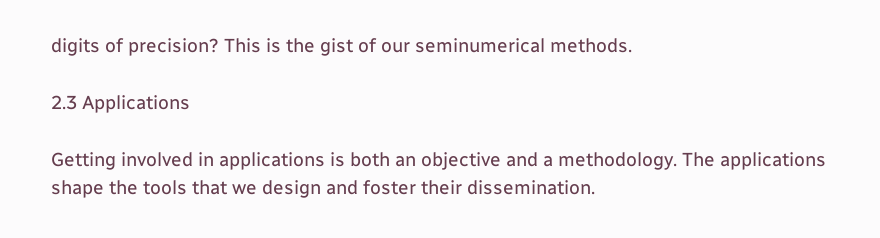digits of precision? This is the gist of our seminumerical methods.

2.3 Applications

Getting involved in applications is both an objective and a methodology. The applications shape the tools that we design and foster their dissemination.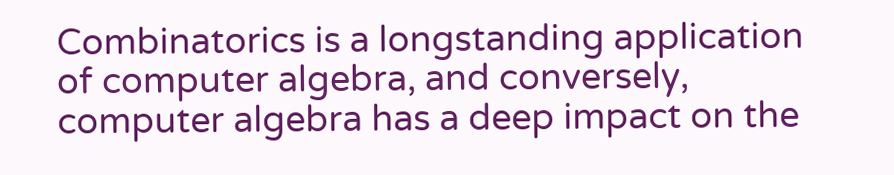Combinatorics is a longstanding application of computer algebra, and conversely, computer algebra has a deep impact on the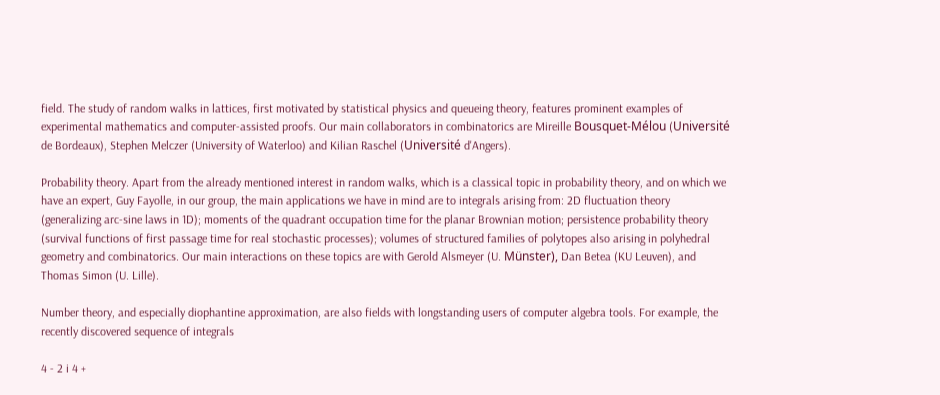field. The study of random walks in lattices, first motivated by statistical physics and queueing theory, features prominent examples of experimental mathematics and computer-assisted proofs. Our main collaborators in combinatorics are Mireille Bousquet-Mélou (Université de Bordeaux), Stephen Melczer (University of Waterloo) and Kilian Raschel (Université d'Angers).

Probability theory. Apart from the already mentioned interest in random walks, which is a classical topic in probability theory, and on which we have an expert, Guy Fayolle, in our group, the main applications we have in mind are to integrals arising from: 2D fluctuation theory (generalizing arc-sine laws in 1D); moments of the quadrant occupation time for the planar Brownian motion; persistence probability theory (survival functions of first passage time for real stochastic processes); volumes of structured families of polytopes also arising in polyhedral geometry and combinatorics. Our main interactions on these topics are with Gerold Alsmeyer (U. Münster), Dan Betea (KU Leuven), and Thomas Simon (U. Lille).

Number theory, and especially diophantine approximation, are also fields with longstanding users of computer algebra tools. For example, the recently discovered sequence of integrals

4 - 2 i 4 +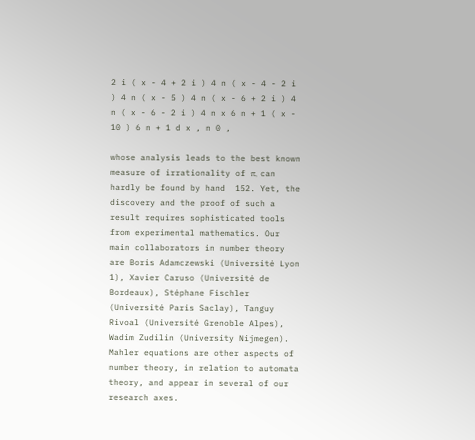2 i ( x - 4 + 2 i ) 4 n ( x - 4 - 2 i ) 4 n ( x - 5 ) 4 n ( x - 6 + 2 i ) 4 n ( x - 6 - 2 i ) 4 n x 6 n + 1 ( x - 10 ) 6 n + 1 d x , n 0 ,

whose analysis leads to the best known measure of irrationality of π, can hardly be found by hand  152. Yet, the discovery and the proof of such a result requires sophisticated tools from experimental mathematics. Our main collaborators in number theory are Boris Adamczewski (Université Lyon 1), Xavier Caruso (Université de Bordeaux), Stéphane Fischler (Université Paris Saclay), Tanguy Rivoal (Université Grenoble Alpes), Wadim Zudilin (University Nijmegen). Mahler equations are other aspects of number theory, in relation to automata theory, and appear in several of our research axes.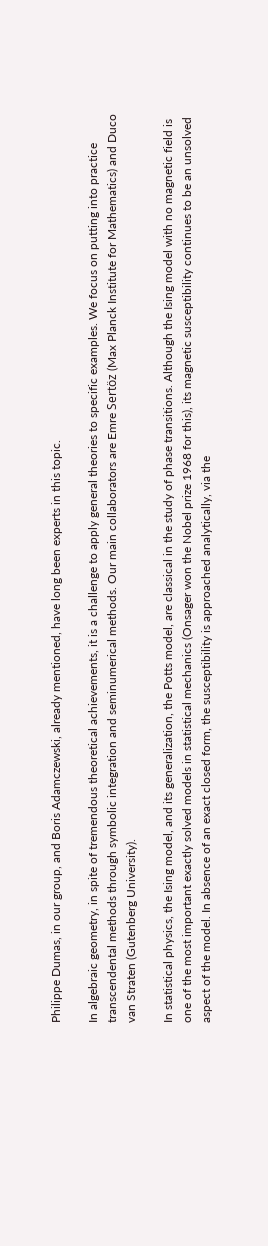Philippe Dumas, in our group, and Boris Adamczewski, already mentioned, have long been experts in this topic.

In algebraic geometry, in spite of tremendous theoretical achievements, it is a challenge to apply general theories to specific examples. We focus on putting into practice transcendental methods through symbolic integration and seminumerical methods. Our main collaborators are Emre Sertöz (Max Planck Institute for Mathematics) and Duco van Straten (Gutenberg University).

In statistical physics, the Ising model, and its generalization, the Potts model, are classical in the study of phase transitions. Although the Ising model with no magnetic field is one of the most important exactly solved models in statistical mechanics (Onsager won the Nobel prize 1968 for this), its magnetic susceptibility continues to be an unsolved aspect of the model. In absence of an exact closed form, the susceptibility is approached analytically, via the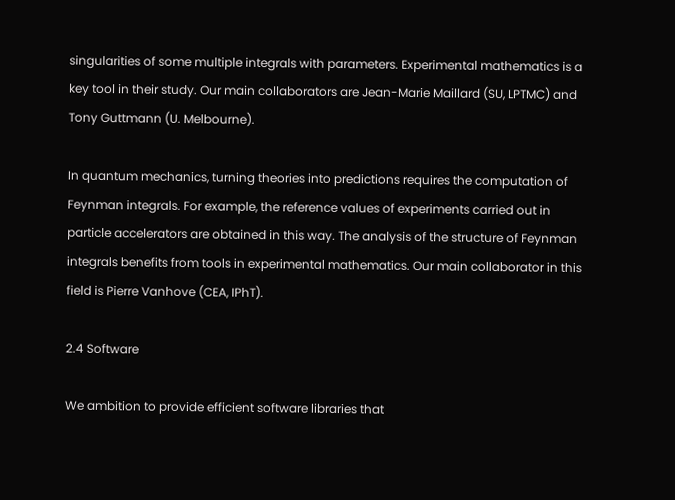singularities of some multiple integrals with parameters. Experimental mathematics is a key tool in their study. Our main collaborators are Jean-Marie Maillard (SU, LPTMC) and Tony Guttmann (U. Melbourne).

In quantum mechanics, turning theories into predictions requires the computation of Feynman integrals. For example, the reference values of experiments carried out in particle accelerators are obtained in this way. The analysis of the structure of Feynman integrals benefits from tools in experimental mathematics. Our main collaborator in this field is Pierre Vanhove (CEA, IPhT).

2.4 Software

We ambition to provide efficient software libraries that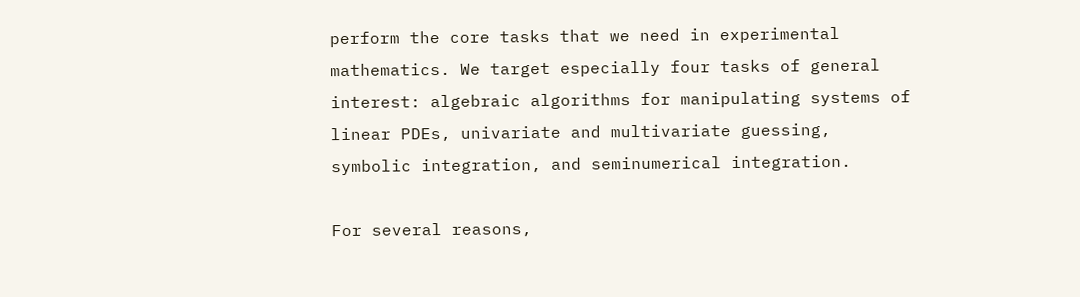perform the core tasks that we need in experimental mathematics. We target especially four tasks of general interest: algebraic algorithms for manipulating systems of linear PDEs, univariate and multivariate guessing, symbolic integration, and seminumerical integration.

For several reasons,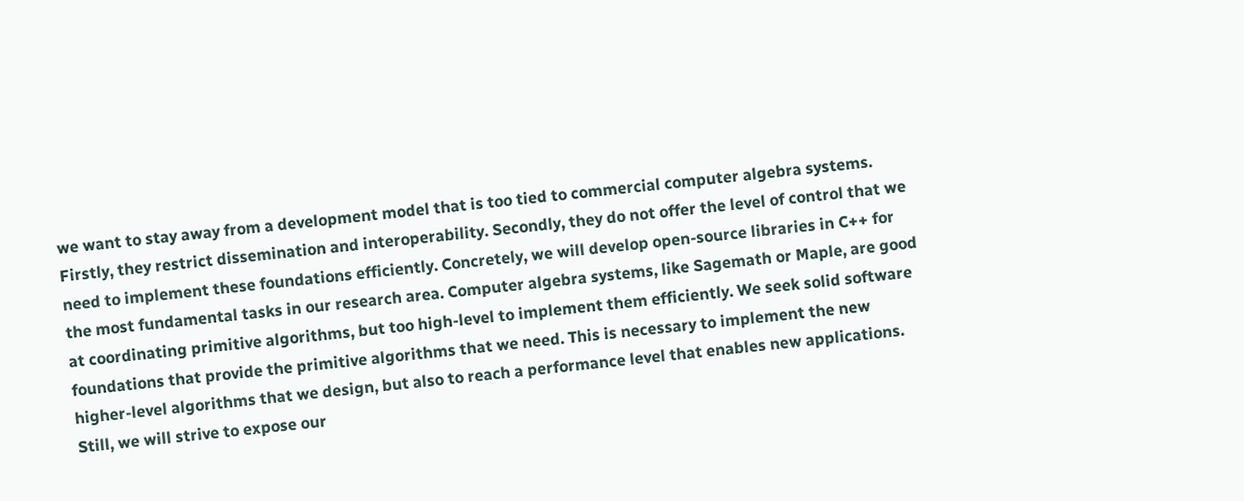we want to stay away from a development model that is too tied to commercial computer algebra systems. Firstly, they restrict dissemination and interoperability. Secondly, they do not offer the level of control that we need to implement these foundations efficiently. Concretely, we will develop open-source libraries in C++ for the most fundamental tasks in our research area. Computer algebra systems, like Sagemath or Maple, are good at coordinating primitive algorithms, but too high-level to implement them efficiently. We seek solid software foundations that provide the primitive algorithms that we need. This is necessary to implement the new higher-level algorithms that we design, but also to reach a performance level that enables new applications. Still, we will strive to expose our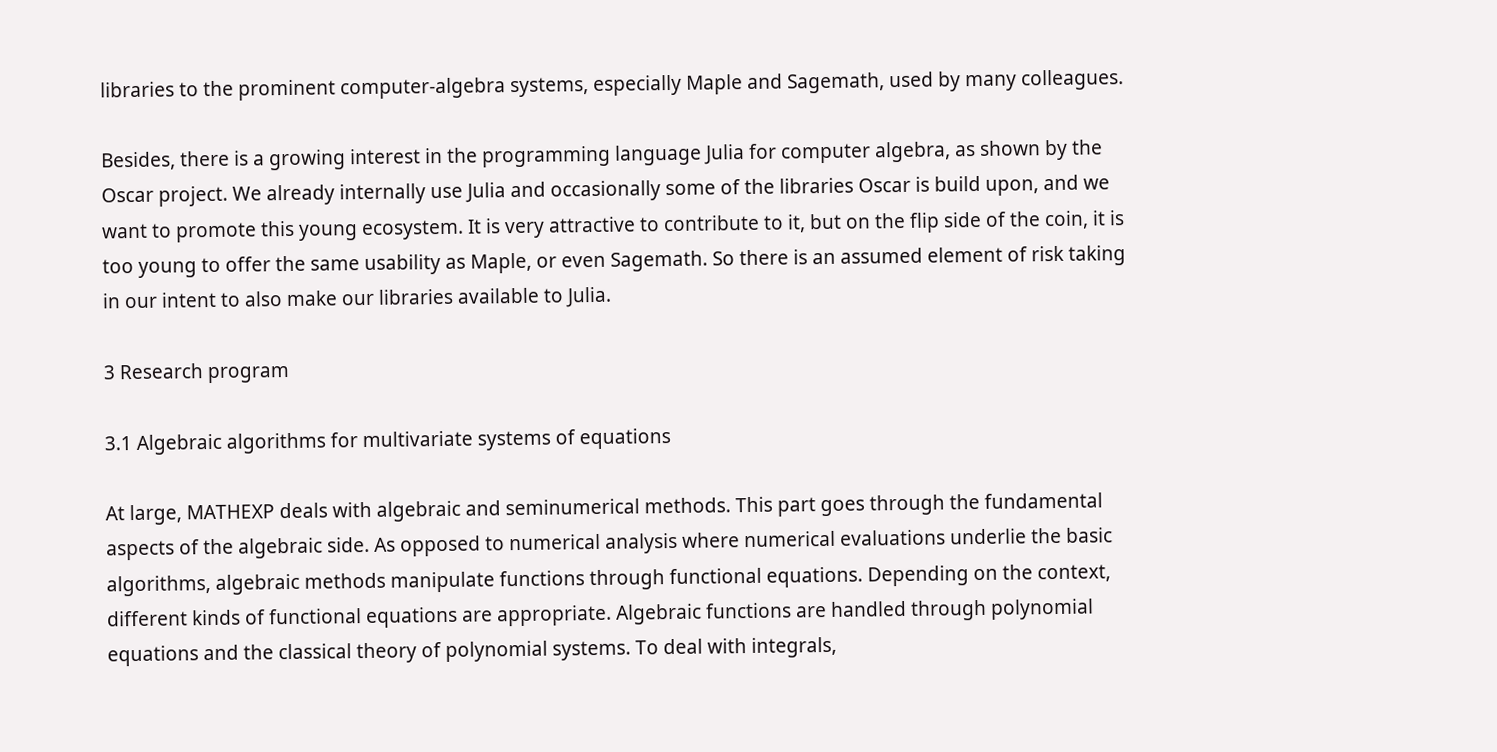libraries to the prominent computer-algebra systems, especially Maple and Sagemath, used by many colleagues.

Besides, there is a growing interest in the programming language Julia for computer algebra, as shown by the Oscar project. We already internally use Julia and occasionally some of the libraries Oscar is build upon, and we want to promote this young ecosystem. It is very attractive to contribute to it, but on the flip side of the coin, it is too young to offer the same usability as Maple, or even Sagemath. So there is an assumed element of risk taking in our intent to also make our libraries available to Julia.

3 Research program

3.1 Algebraic algorithms for multivariate systems of equations

At large, MATHEXP deals with algebraic and seminumerical methods. This part goes through the fundamental aspects of the algebraic side. As opposed to numerical analysis where numerical evaluations underlie the basic algorithms, algebraic methods manipulate functions through functional equations. Depending on the context, different kinds of functional equations are appropriate. Algebraic functions are handled through polynomial equations and the classical theory of polynomial systems. To deal with integrals,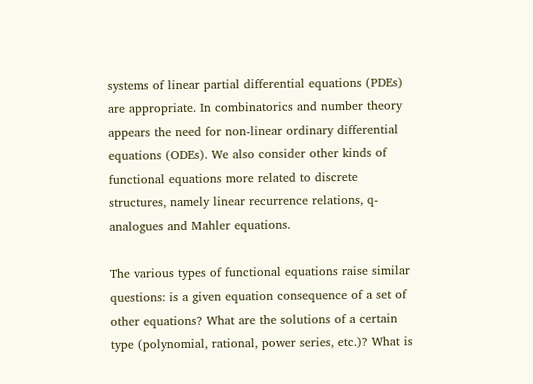systems of linear partial differential equations (PDEs) are appropriate. In combinatorics and number theory appears the need for non-linear ordinary differential equations (ODEs). We also consider other kinds of functional equations more related to discrete structures, namely linear recurrence relations, q-analogues and Mahler equations.

The various types of functional equations raise similar questions: is a given equation consequence of a set of other equations? What are the solutions of a certain type (polynomial, rational, power series, etc.)? What is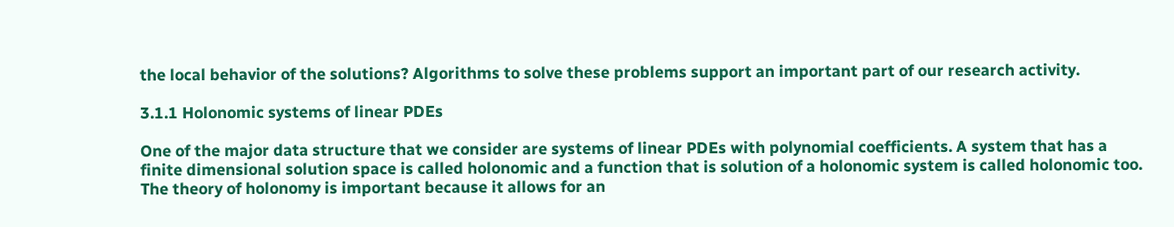the local behavior of the solutions? Algorithms to solve these problems support an important part of our research activity.

3.1.1 Holonomic systems of linear PDEs

One of the major data structure that we consider are systems of linear PDEs with polynomial coefficients. A system that has a finite dimensional solution space is called holonomic and a function that is solution of a holonomic system is called holonomic too. The theory of holonomy is important because it allows for an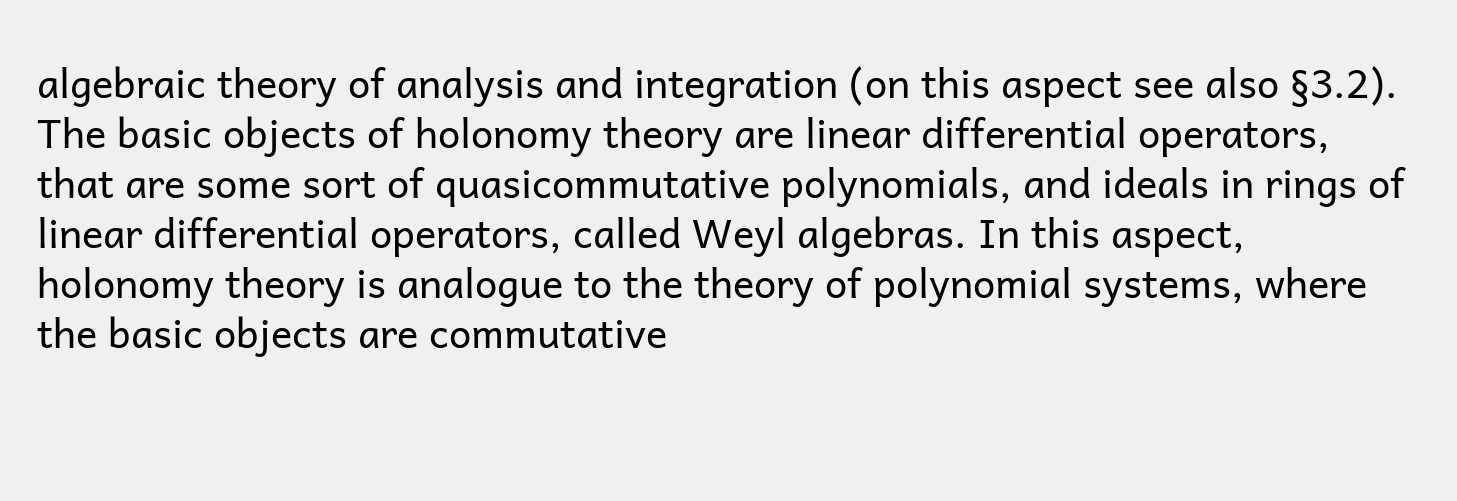algebraic theory of analysis and integration (on this aspect see also §3.2). The basic objects of holonomy theory are linear differential operators, that are some sort of quasicommutative polynomials, and ideals in rings of linear differential operators, called Weyl algebras. In this aspect, holonomy theory is analogue to the theory of polynomial systems, where the basic objects are commutative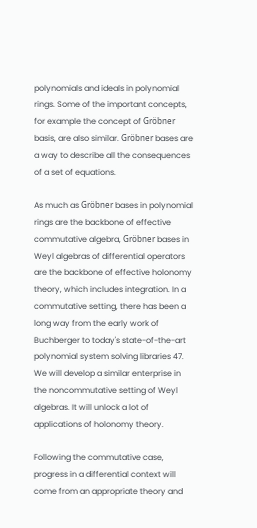polynomials and ideals in polynomial rings. Some of the important concepts, for example the concept of Gröbner basis, are also similar. Gröbner bases are a way to describe all the consequences of a set of equations.

As much as Gröbner bases in polynomial rings are the backbone of effective commutative algebra, Gröbner bases in Weyl algebras of differential operators are the backbone of effective holonomy theory, which includes integration. In a commutative setting, there has been a long way from the early work of Buchberger to today's state-of-the-art polynomial system solving libraries 47. We will develop a similar enterprise in the noncommutative setting of Weyl algebras. It will unlock a lot of applications of holonomy theory.

Following the commutative case, progress in a differential context will come from an appropriate theory and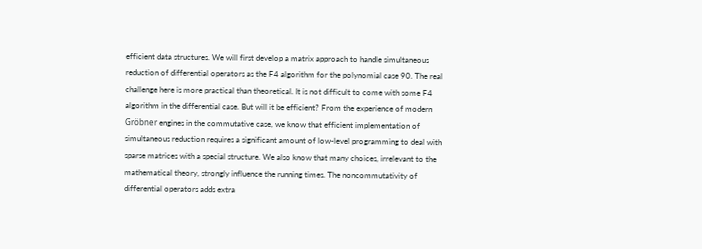efficient data structures. We will first develop a matrix approach to handle simultaneous reduction of differential operators as the F4 algorithm for the polynomial case 90. The real challenge here is more practical than theoretical. It is not difficult to come with some F4 algorithm in the differential case. But will it be efficient? From the experience of modern Gröbner engines in the commutative case, we know that efficient implementation of simultaneous reduction requires a significant amount of low-level programming to deal with sparse matrices with a special structure. We also know that many choices, irrelevant to the mathematical theory, strongly influence the running times. The noncommutativity of differential operators adds extra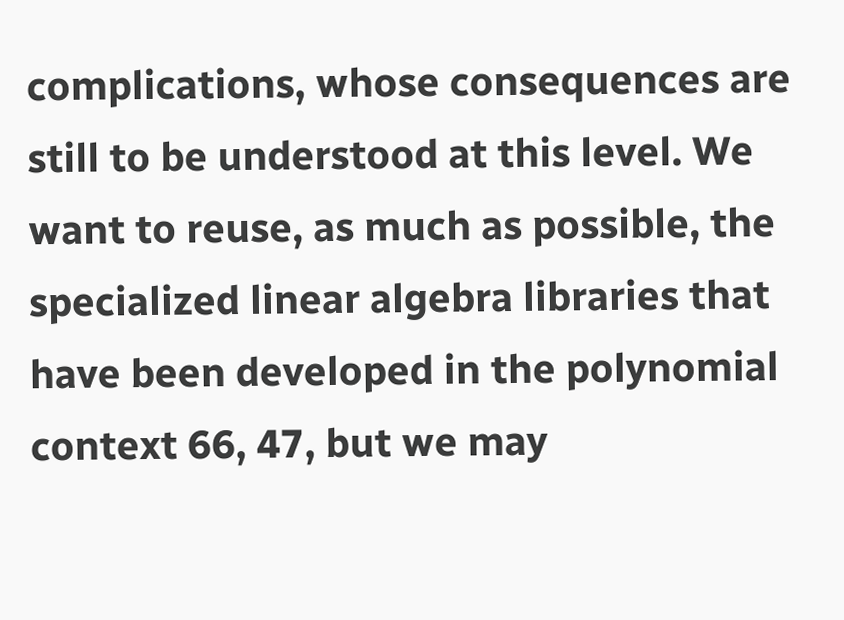complications, whose consequences are still to be understood at this level. We want to reuse, as much as possible, the specialized linear algebra libraries that have been developed in the polynomial context 66, 47, but we may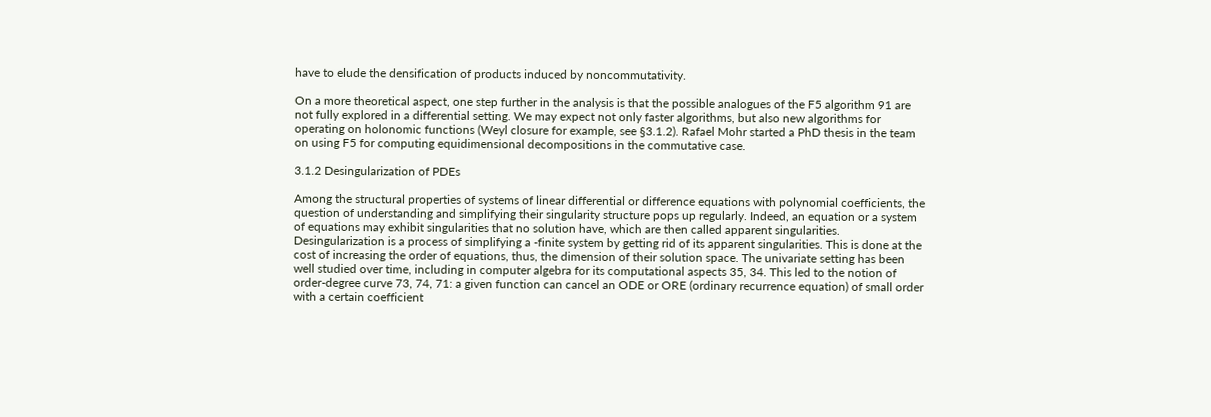have to elude the densification of products induced by noncommutativity.

On a more theoretical aspect, one step further in the analysis is that the possible analogues of the F5 algorithm 91 are not fully explored in a differential setting. We may expect not only faster algorithms, but also new algorithms for operating on holonomic functions (Weyl closure for example, see §3.1.2). Rafael Mohr started a PhD thesis in the team on using F5 for computing equidimensional decompositions in the commutative case.

3.1.2 Desingularization of PDEs

Among the structural properties of systems of linear differential or difference equations with polynomial coefficients, the question of understanding and simplifying their singularity structure pops up regularly. Indeed, an equation or a system of equations may exhibit singularities that no solution have, which are then called apparent singularities. Desingularization is a process of simplifying a -finite system by getting rid of its apparent singularities. This is done at the cost of increasing the order of equations, thus, the dimension of their solution space. The univariate setting has been well studied over time, including in computer algebra for its computational aspects 35, 34. This led to the notion of order-degree curve 73, 74, 71: a given function can cancel an ODE or ORE (ordinary recurrence equation) of small order with a certain coefficient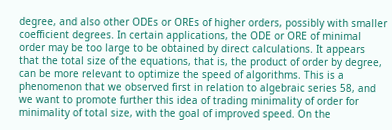degree, and also other ODEs or OREs of higher orders, possibly with smaller coefficient degrees. In certain applications, the ODE or ORE of minimal order may be too large to be obtained by direct calculations. It appears that the total size of the equations, that is, the product of order by degree, can be more relevant to optimize the speed of algorithms. This is a phenomenon that we observed first in relation to algebraic series 58, and we want to promote further this idea of trading minimality of order for minimality of total size, with the goal of improved speed. On the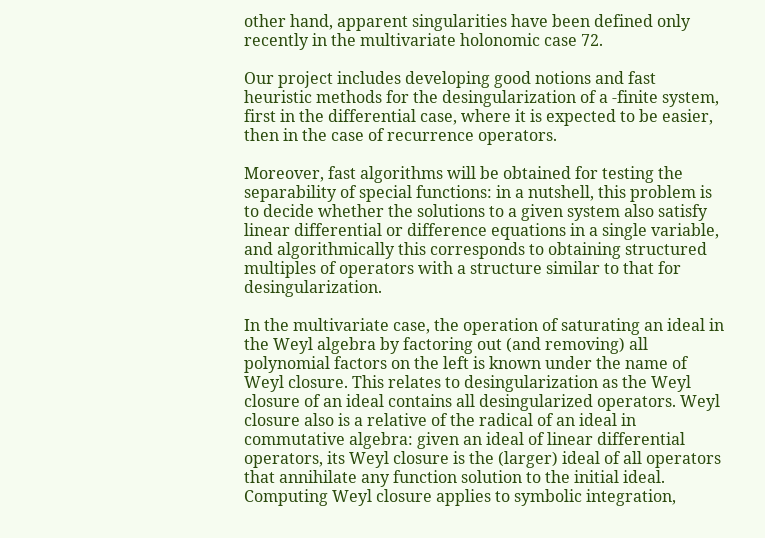other hand, apparent singularities have been defined only recently in the multivariate holonomic case 72.

Our project includes developing good notions and fast heuristic methods for the desingularization of a -finite system, first in the differential case, where it is expected to be easier, then in the case of recurrence operators.

Moreover, fast algorithms will be obtained for testing the separability of special functions: in a nutshell, this problem is to decide whether the solutions to a given system also satisfy linear differential or difference equations in a single variable, and algorithmically this corresponds to obtaining structured multiples of operators with a structure similar to that for desingularization.

In the multivariate case, the operation of saturating an ideal in the Weyl algebra by factoring out (and removing) all polynomial factors on the left is known under the name of Weyl closure. This relates to desingularization as the Weyl closure of an ideal contains all desingularized operators. Weyl closure also is a relative of the radical of an ideal in commutative algebra: given an ideal of linear differential operators, its Weyl closure is the (larger) ideal of all operators that annihilate any function solution to the initial ideal. Computing Weyl closure applies to symbolic integration,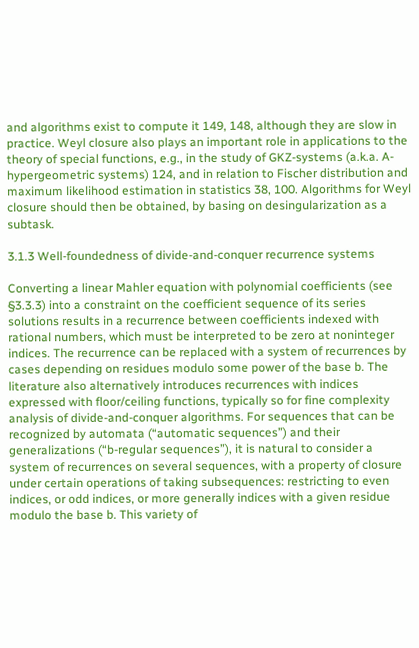and algorithms exist to compute it 149, 148, although they are slow in practice. Weyl closure also plays an important role in applications to the theory of special functions, e.g., in the study of GKZ-systems (a.k.a. A-hypergeometric systems) 124, and in relation to Fischer distribution and maximum likelihood estimation in statistics 38, 100. Algorithms for Weyl closure should then be obtained, by basing on desingularization as a subtask.

3.1.3 Well-foundedness of divide-and-conquer recurrence systems

Converting a linear Mahler equation with polynomial coefficients (see §3.3.3) into a constraint on the coefficient sequence of its series solutions results in a recurrence between coefficients indexed with rational numbers, which must be interpreted to be zero at noninteger indices. The recurrence can be replaced with a system of recurrences by cases depending on residues modulo some power of the base b. The literature also alternatively introduces recurrences with indices expressed with floor/ceiling functions, typically so for fine complexity analysis of divide-and-conquer algorithms. For sequences that can be recognized by automata (“automatic sequences”) and their generalizations (“b-regular sequences”), it is natural to consider a system of recurrences on several sequences, with a property of closure under certain operations of taking subsequences: restricting to even indices, or odd indices, or more generally indices with a given residue modulo the base b. This variety of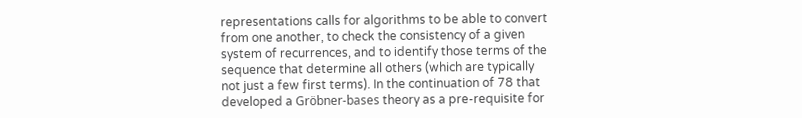representations calls for algorithms to be able to convert from one another, to check the consistency of a given system of recurrences, and to identify those terms of the sequence that determine all others (which are typically not just a few first terms). In the continuation of 78 that developed a Gröbner-bases theory as a pre-requisite for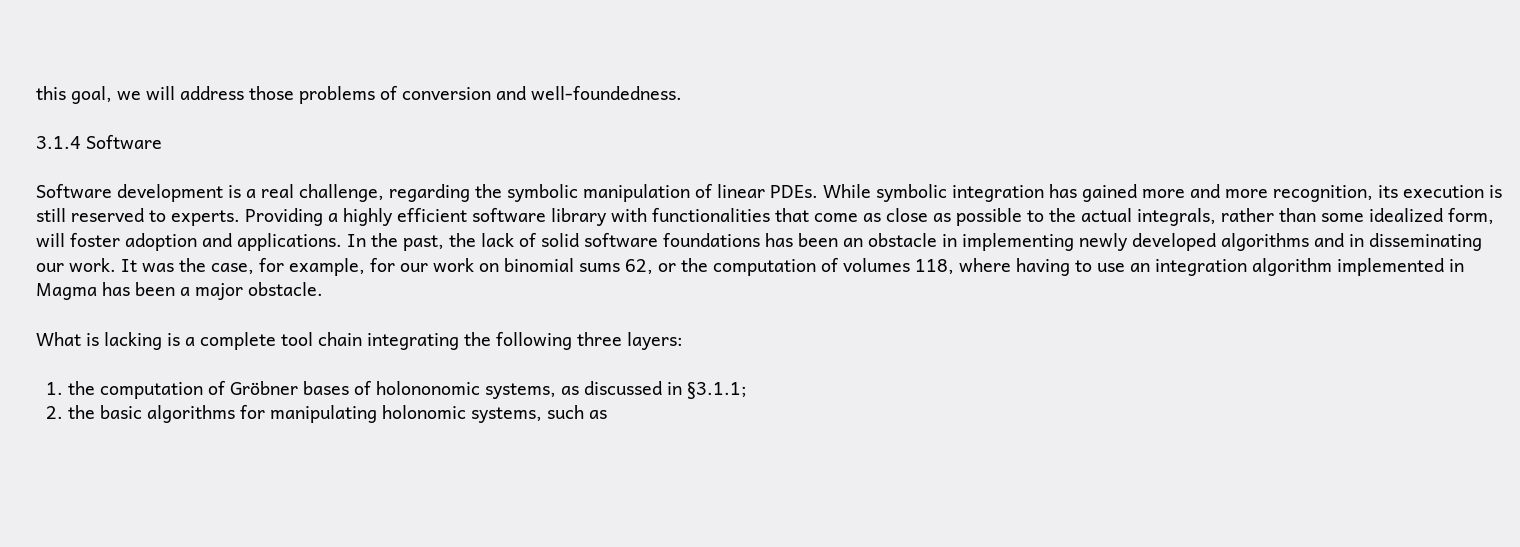this goal, we will address those problems of conversion and well-foundedness.

3.1.4 Software

Software development is a real challenge, regarding the symbolic manipulation of linear PDEs. While symbolic integration has gained more and more recognition, its execution is still reserved to experts. Providing a highly efficient software library with functionalities that come as close as possible to the actual integrals, rather than some idealized form, will foster adoption and applications. In the past, the lack of solid software foundations has been an obstacle in implementing newly developed algorithms and in disseminating our work. It was the case, for example, for our work on binomial sums 62, or the computation of volumes 118, where having to use an integration algorithm implemented in Magma has been a major obstacle.

What is lacking is a complete tool chain integrating the following three layers:

  1. the computation of Gröbner bases of holononomic systems, as discussed in §3.1.1;
  2. the basic algorithms for manipulating holonomic systems, such as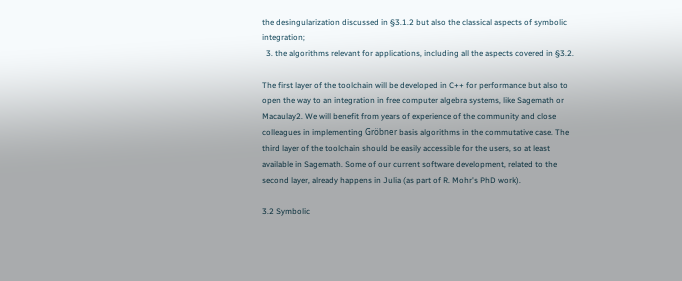the desingularization discussed in §3.1.2 but also the classical aspects of symbolic integration;
  3. the algorithms relevant for applications, including all the aspects covered in §3.2.

The first layer of the toolchain will be developed in C++ for performance but also to open the way to an integration in free computer algebra systems, like Sagemath or Macaulay2. We will benefit from years of experience of the community and close colleagues in implementing Gröbner basis algorithms in the commutative case. The third layer of the toolchain should be easily accessible for the users, so at least available in Sagemath. Some of our current software development, related to the second layer, already happens in Julia (as part of R. Mohr's PhD work).

3.2 Symbolic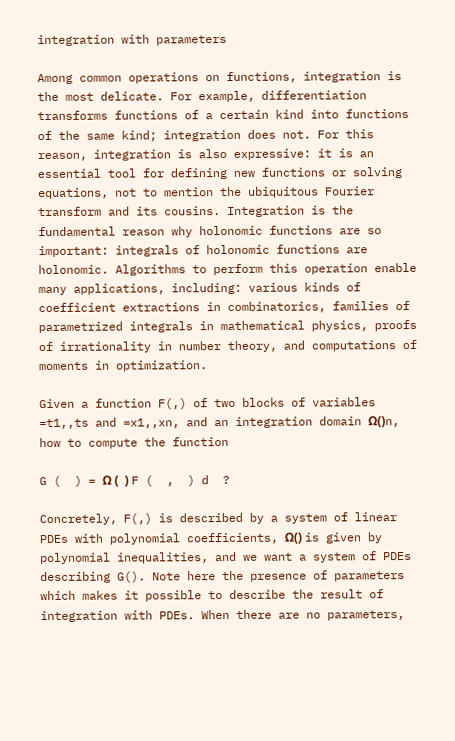integration with parameters

Among common operations on functions, integration is the most delicate. For example, differentiation transforms functions of a certain kind into functions of the same kind; integration does not. For this reason, integration is also expressive: it is an essential tool for defining new functions or solving equations, not to mention the ubiquitous Fourier transform and its cousins. Integration is the fundamental reason why holonomic functions are so important: integrals of holonomic functions are holonomic. Algorithms to perform this operation enable many applications, including: various kinds of coefficient extractions in combinatorics, families of parametrized integrals in mathematical physics, proofs of irrationality in number theory, and computations of moments in optimization.

Given a function F(,) of two blocks of variables =t1,,ts and =x1,,xn, and an integration domain Ω()n, how to compute the function

G (  ) = Ω (  ) F (  ,  ) d  ?

Concretely, F(,) is described by a system of linear PDEs with polynomial coefficients, Ω() is given by polynomial inequalities, and we want a system of PDEs describing G(). Note here the presence of parameters which makes it possible to describe the result of integration with PDEs. When there are no parameters,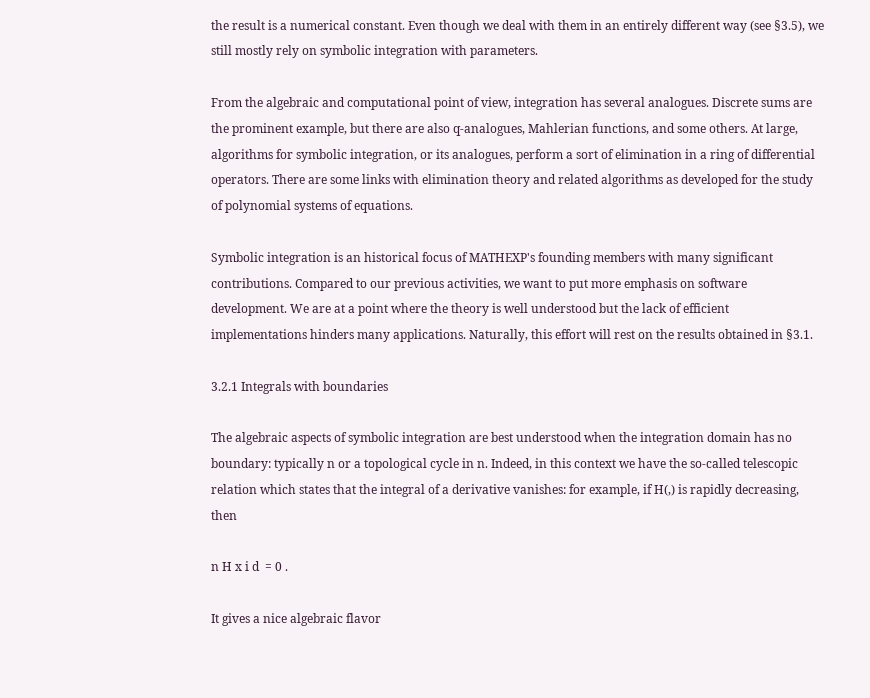the result is a numerical constant. Even though we deal with them in an entirely different way (see §3.5), we still mostly rely on symbolic integration with parameters.

From the algebraic and computational point of view, integration has several analogues. Discrete sums are the prominent example, but there are also q-analogues, Mahlerian functions, and some others. At large, algorithms for symbolic integration, or its analogues, perform a sort of elimination in a ring of differential operators. There are some links with elimination theory and related algorithms as developed for the study of polynomial systems of equations.

Symbolic integration is an historical focus of MATHEXP's founding members with many significant contributions. Compared to our previous activities, we want to put more emphasis on software development. We are at a point where the theory is well understood but the lack of efficient implementations hinders many applications. Naturally, this effort will rest on the results obtained in §3.1.

3.2.1 Integrals with boundaries

The algebraic aspects of symbolic integration are best understood when the integration domain has no boundary: typically n or a topological cycle in n. Indeed, in this context we have the so-called telescopic relation which states that the integral of a derivative vanishes: for example, if H(,) is rapidly decreasing, then

n H x i d  = 0 .

It gives a nice algebraic flavor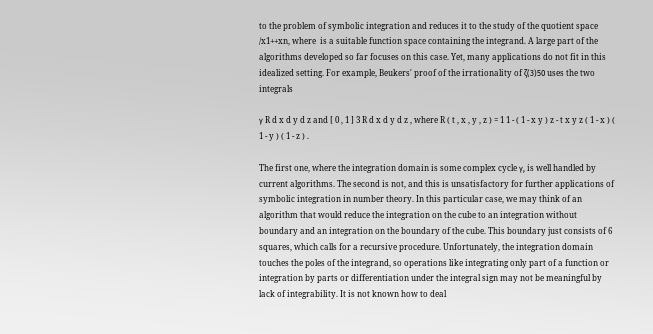to the problem of symbolic integration and reduces it to the study of the quotient space /x1++xn, where  is a suitable function space containing the integrand. A large part of the algorithms developed so far focuses on this case. Yet, many applications do not fit in this idealized setting. For example, Beukers' proof of the irrationality of ζ(3)50 uses the two integrals

γ R d x d y d z and [ 0 , 1 ] 3 R d x d y d z , where R ( t , x , y , z ) = 1 1 - ( 1 - x y ) z - t x y z ( 1 - x ) ( 1 - y ) ( 1 - z ) .

The first one, where the integration domain is some complex cycle γ, is well handled by current algorithms. The second is not, and this is unsatisfactory for further applications of symbolic integration in number theory. In this particular case, we may think of an algorithm that would reduce the integration on the cube to an integration without boundary and an integration on the boundary of the cube. This boundary just consists of 6 squares, which calls for a recursive procedure. Unfortunately, the integration domain touches the poles of the integrand, so operations like integrating only part of a function or integration by parts or differentiation under the integral sign may not be meaningful by lack of integrability. It is not known how to deal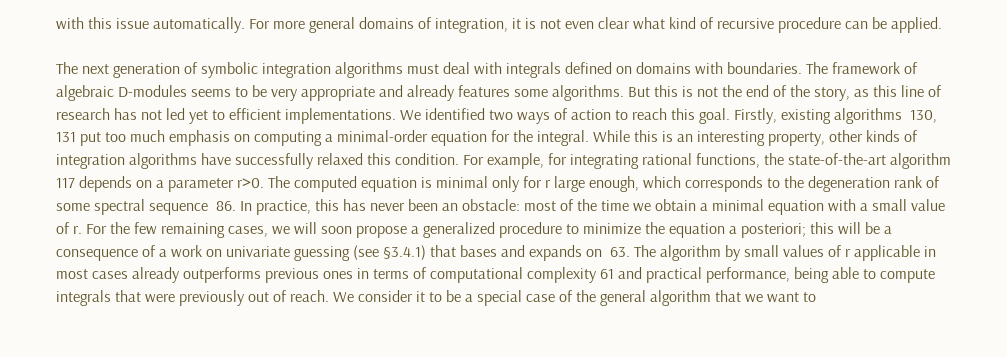with this issue automatically. For more general domains of integration, it is not even clear what kind of recursive procedure can be applied.

The next generation of symbolic integration algorithms must deal with integrals defined on domains with boundaries. The framework of algebraic D-modules seems to be very appropriate and already features some algorithms. But this is not the end of the story, as this line of research has not led yet to efficient implementations. We identified two ways of action to reach this goal. Firstly, existing algorithms  130, 131 put too much emphasis on computing a minimal-order equation for the integral. While this is an interesting property, other kinds of integration algorithms have successfully relaxed this condition. For example, for integrating rational functions, the state-of-the-art algorithm  117 depends on a parameter r>0. The computed equation is minimal only for r large enough, which corresponds to the degeneration rank of some spectral sequence  86. In practice, this has never been an obstacle: most of the time we obtain a minimal equation with a small value of r. For the few remaining cases, we will soon propose a generalized procedure to minimize the equation a posteriori; this will be a consequence of a work on univariate guessing (see §3.4.1) that bases and expands on  63. The algorithm by small values of r applicable in most cases already outperforms previous ones in terms of computational complexity 61 and practical performance, being able to compute integrals that were previously out of reach. We consider it to be a special case of the general algorithm that we want to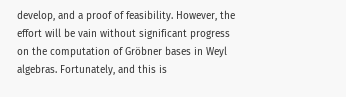develop, and a proof of feasibility. However, the effort will be vain without significant progress on the computation of Gröbner bases in Weyl algebras. Fortunately, and this is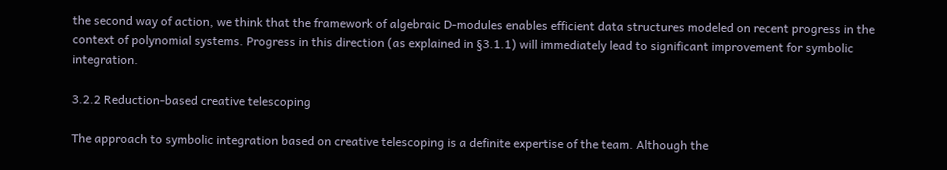the second way of action, we think that the framework of algebraic D-modules enables efficient data structures modeled on recent progress in the context of polynomial systems. Progress in this direction (as explained in §3.1.1) will immediately lead to significant improvement for symbolic integration.

3.2.2 Reduction-based creative telescoping

The approach to symbolic integration based on creative telescoping is a definite expertise of the team. Although the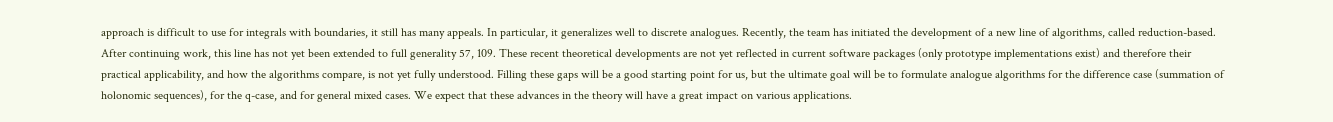approach is difficult to use for integrals with boundaries, it still has many appeals. In particular, it generalizes well to discrete analogues. Recently, the team has initiated the development of a new line of algorithms, called reduction-based. After continuing work, this line has not yet been extended to full generality 57, 109. These recent theoretical developments are not yet reflected in current software packages (only prototype implementations exist) and therefore their practical applicability, and how the algorithms compare, is not yet fully understood. Filling these gaps will be a good starting point for us, but the ultimate goal will be to formulate analogue algorithms for the difference case (summation of holonomic sequences), for the q-case, and for general mixed cases. We expect that these advances in the theory will have a great impact on various applications.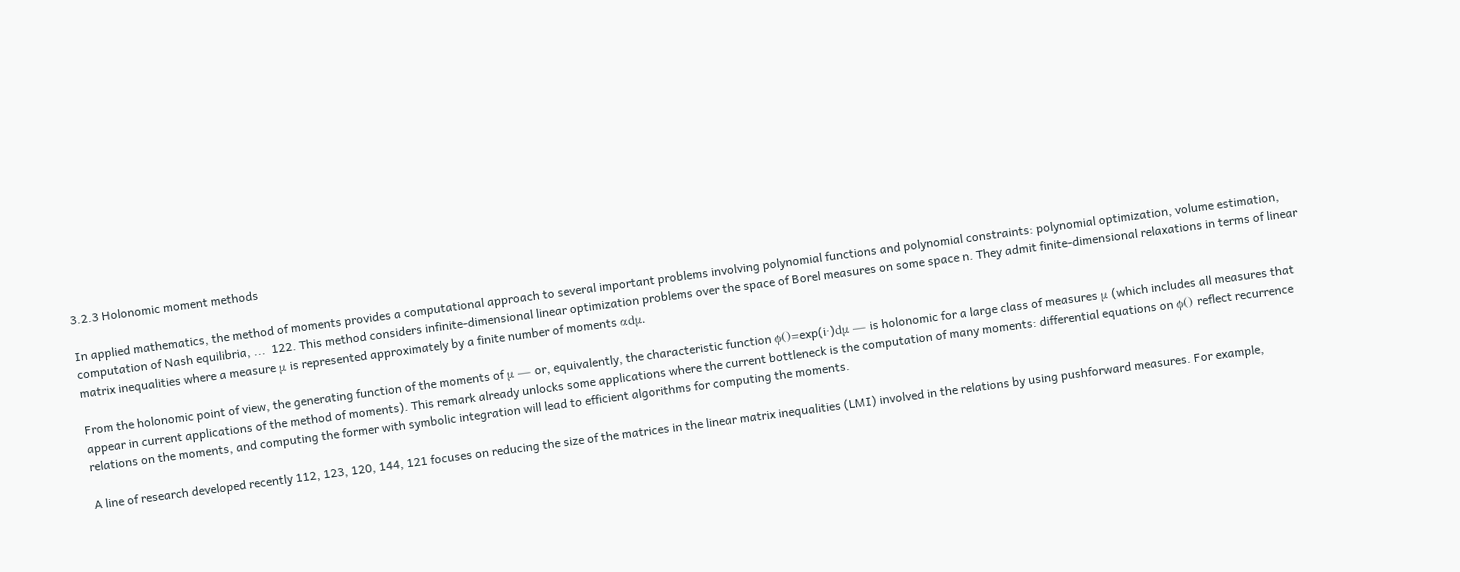3.2.3 Holonomic moment methods

In applied mathematics, the method of moments provides a computational approach to several important problems involving polynomial functions and polynomial constraints: polynomial optimization, volume estimation, computation of Nash equilibria, ...  122. This method considers infinite-dimensional linear optimization problems over the space of Borel measures on some space n. They admit finite-dimensional relaxations in terms of linear matrix inequalities where a measure μ is represented approximately by a finite number of moments αdμ.

From the holonomic point of view, the generating function of the moments of μ — or, equivalently, the characteristic function ϕ()=exp(i·)dμ — is holonomic for a large class of measures μ (which includes all measures that appear in current applications of the method of moments). This remark already unlocks some applications where the current bottleneck is the computation of many moments: differential equations on ϕ() reflect recurrence relations on the moments, and computing the former with symbolic integration will lead to efficient algorithms for computing the moments.

A line of research developed recently 112, 123, 120, 144, 121 focuses on reducing the size of the matrices in the linear matrix inequalities (LMI) involved in the relations by using pushforward measures. For example,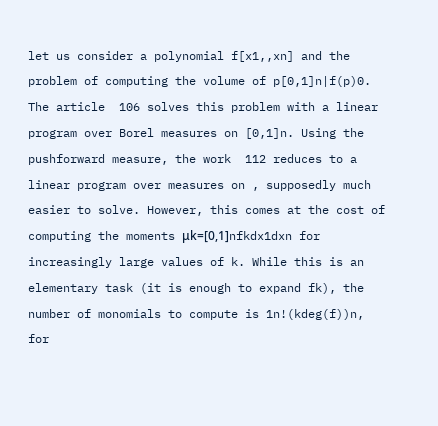let us consider a polynomial f[x1,,xn] and the problem of computing the volume of p[0,1]n|f(p)0. The article  106 solves this problem with a linear program over Borel measures on [0,1]n. Using the pushforward measure, the work  112 reduces to a linear program over measures on , supposedly much easier to solve. However, this comes at the cost of computing the moments μk=[0,1]nfkdx1dxn for increasingly large values of k. While this is an elementary task (it is enough to expand fk), the number of monomials to compute is 1n!(kdeg(f))n, for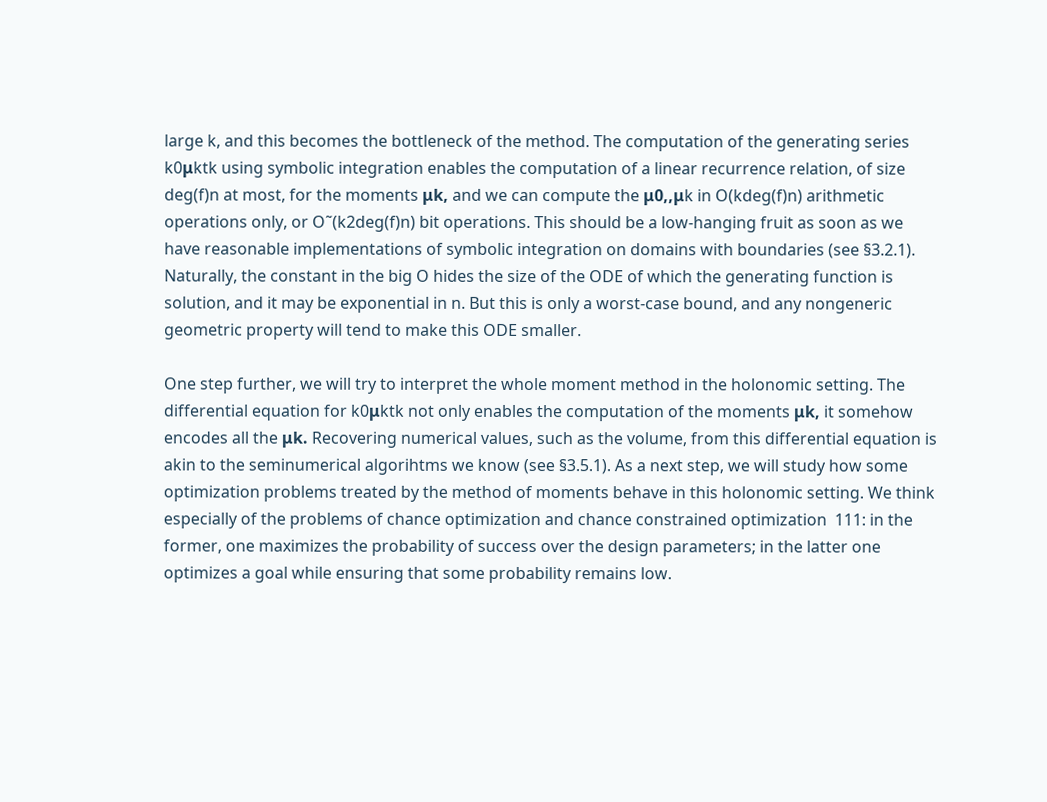large k, and this becomes the bottleneck of the method. The computation of the generating series k0μktk using symbolic integration enables the computation of a linear recurrence relation, of size deg(f)n at most, for the moments μk, and we can compute the μ0,,μk in O(kdeg(f)n) arithmetic operations only, or O˜(k2deg(f)n) bit operations. This should be a low-hanging fruit as soon as we have reasonable implementations of symbolic integration on domains with boundaries (see §3.2.1). Naturally, the constant in the big O hides the size of the ODE of which the generating function is solution, and it may be exponential in n. But this is only a worst-case bound, and any nongeneric geometric property will tend to make this ODE smaller.

One step further, we will try to interpret the whole moment method in the holonomic setting. The differential equation for k0μktk not only enables the computation of the moments μk, it somehow encodes all the μk. Recovering numerical values, such as the volume, from this differential equation is akin to the seminumerical algorihtms we know (see §3.5.1). As a next step, we will study how some optimization problems treated by the method of moments behave in this holonomic setting. We think especially of the problems of chance optimization and chance constrained optimization  111: in the former, one maximizes the probability of success over the design parameters; in the latter one optimizes a goal while ensuring that some probability remains low.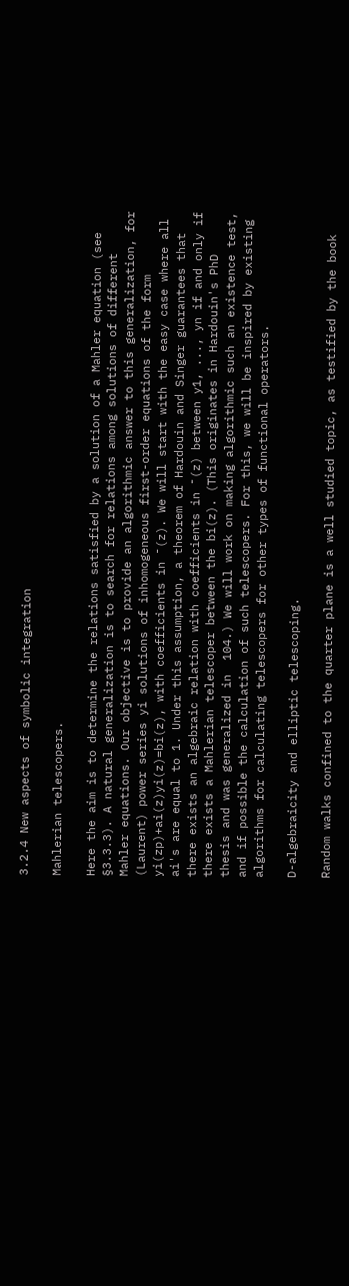3.2.4 New aspects of symbolic integration

Mahlerian telescopers.

Here the aim is to determine the relations satisfied by a solution of a Mahler equation (see §3.3.3). A natural generalization is to search for relations among solutions of different Mahler equations. Our objective is to provide an algorithmic answer to this generalization, for (Laurent) power series yi solutions of inhomogeneous first-order equations of the form yi(zp)+ai(z)yi(z)=bi(z), with coefficients in ¯(z). We will start with the easy case where all ai's are equal to 1. Under this assumption, a theorem of Hardouin and Singer guarantees that there exists an algebraic relation with coefficients in ¯(z) between y1, ..., yn if and only if there exists a Mahlerian telescoper between the bi(z). (This originates in Hardouin's PhD thesis and was generalized in  104.) We will work on making algorithmic such an existence test, and if possible the calculation of such telescopers. For this, we will be inspired by existing algorithms for calculating telescopers for other types of functional operators.

D-algebraicity and elliptic telescoping.

Random walks confined to the quarter plane is a well studied topic, as testified by the book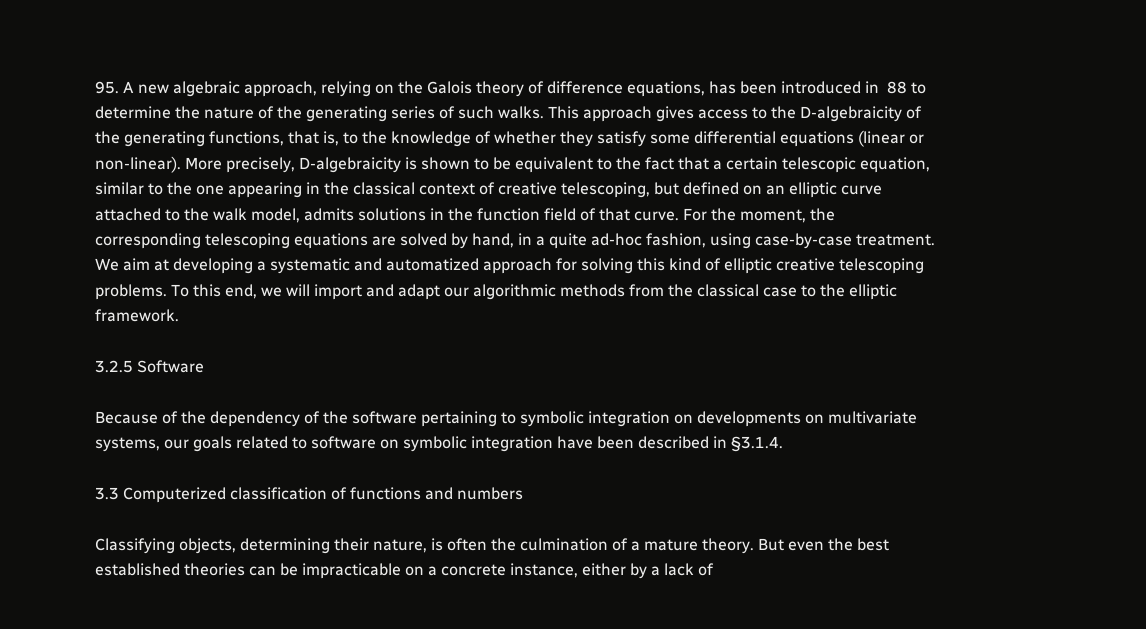95. A new algebraic approach, relying on the Galois theory of difference equations, has been introduced in  88 to determine the nature of the generating series of such walks. This approach gives access to the D-algebraicity of the generating functions, that is, to the knowledge of whether they satisfy some differential equations (linear or non-linear). More precisely, D-algebraicity is shown to be equivalent to the fact that a certain telescopic equation, similar to the one appearing in the classical context of creative telescoping, but defined on an elliptic curve attached to the walk model, admits solutions in the function field of that curve. For the moment, the corresponding telescoping equations are solved by hand, in a quite ad-hoc fashion, using case-by-case treatment. We aim at developing a systematic and automatized approach for solving this kind of elliptic creative telescoping problems. To this end, we will import and adapt our algorithmic methods from the classical case to the elliptic framework.

3.2.5 Software

Because of the dependency of the software pertaining to symbolic integration on developments on multivariate systems, our goals related to software on symbolic integration have been described in §3.1.4.

3.3 Computerized classification of functions and numbers

Classifying objects, determining their nature, is often the culmination of a mature theory. But even the best established theories can be impracticable on a concrete instance, either by a lack of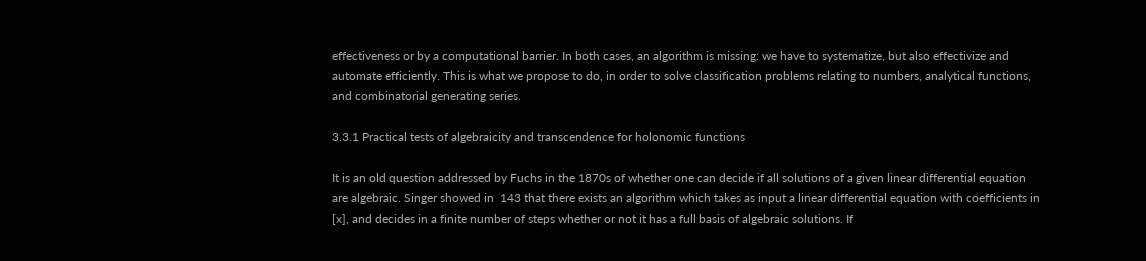effectiveness or by a computational barrier. In both cases, an algorithm is missing: we have to systematize, but also effectivize and automate efficiently. This is what we propose to do, in order to solve classification problems relating to numbers, analytical functions, and combinatorial generating series.

3.3.1 Practical tests of algebraicity and transcendence for holonomic functions

It is an old question addressed by Fuchs in the 1870s of whether one can decide if all solutions of a given linear differential equation are algebraic. Singer showed in  143 that there exists an algorithm which takes as input a linear differential equation with coefficients in [x], and decides in a finite number of steps whether or not it has a full basis of algebraic solutions. If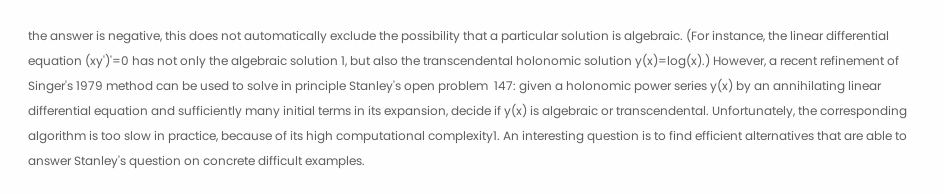the answer is negative, this does not automatically exclude the possibility that a particular solution is algebraic. (For instance, the linear differential equation (xy')'=0 has not only the algebraic solution 1, but also the transcendental holonomic solution y(x)=log(x).) However, a recent refinement of Singer's 1979 method can be used to solve in principle Stanley's open problem  147: given a holonomic power series y(x) by an annihilating linear differential equation and sufficiently many initial terms in its expansion, decide if y(x) is algebraic or transcendental. Unfortunately, the corresponding algorithm is too slow in practice, because of its high computational complexity1. An interesting question is to find efficient alternatives that are able to answer Stanley's question on concrete difficult examples.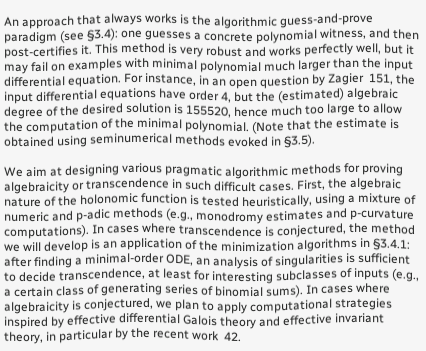An approach that always works is the algorithmic guess-and-prove paradigm (see §3.4): one guesses a concrete polynomial witness, and then post-certifies it. This method is very robust and works perfectly well, but it may fail on examples with minimal polynomial much larger than the input differential equation. For instance, in an open question by Zagier  151, the input differential equations have order 4, but the (estimated) algebraic degree of the desired solution is 155520, hence much too large to allow the computation of the minimal polynomial. (Note that the estimate is obtained using seminumerical methods evoked in §3.5).

We aim at designing various pragmatic algorithmic methods for proving algebraicity or transcendence in such difficult cases. First, the algebraic nature of the holonomic function is tested heuristically, using a mixture of numeric and p-adic methods (e.g., monodromy estimates and p-curvature computations). In cases where transcendence is conjectured, the method we will develop is an application of the minimization algorithms in §3.4.1: after finding a minimal-order ODE, an analysis of singularities is sufficient to decide transcendence, at least for interesting subclasses of inputs (e.g., a certain class of generating series of binomial sums). In cases where algebraicity is conjectured, we plan to apply computational strategies inspired by effective differential Galois theory and effective invariant theory, in particular by the recent work  42.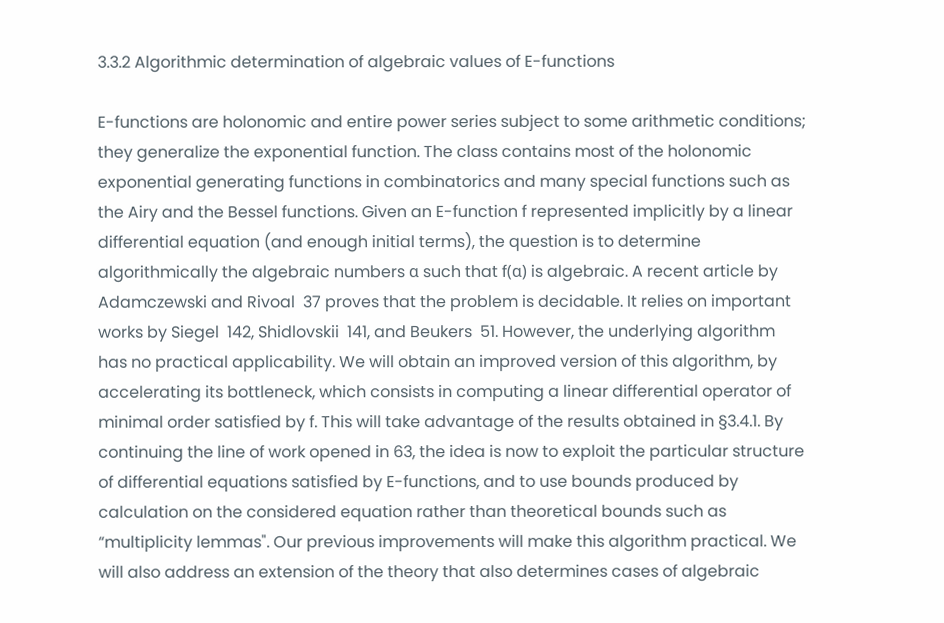3.3.2 Algorithmic determination of algebraic values of E-functions

E-functions are holonomic and entire power series subject to some arithmetic conditions; they generalize the exponential function. The class contains most of the holonomic exponential generating functions in combinatorics and many special functions such as the Airy and the Bessel functions. Given an E-function f represented implicitly by a linear differential equation (and enough initial terms), the question is to determine algorithmically the algebraic numbers α such that f(α) is algebraic. A recent article by Adamczewski and Rivoal  37 proves that the problem is decidable. It relies on important works by Siegel  142, Shidlovskii  141, and Beukers  51. However, the underlying algorithm has no practical applicability. We will obtain an improved version of this algorithm, by accelerating its bottleneck, which consists in computing a linear differential operator of minimal order satisfied by f. This will take advantage of the results obtained in §3.4.1. By continuing the line of work opened in 63, the idea is now to exploit the particular structure of differential equations satisfied by E-functions, and to use bounds produced by calculation on the considered equation rather than theoretical bounds such as “multiplicity lemmas". Our previous improvements will make this algorithm practical. We will also address an extension of the theory that also determines cases of algebraic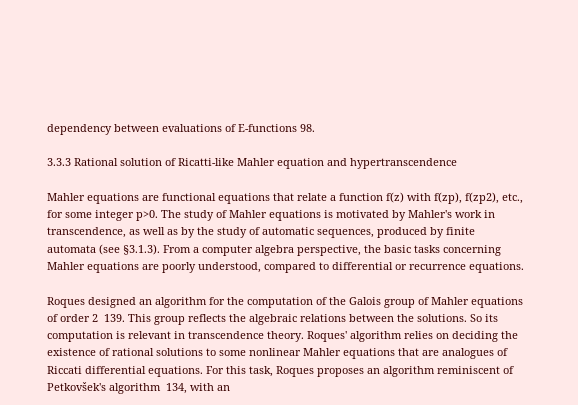dependency between evaluations of E-functions 98.

3.3.3 Rational solution of Ricatti-like Mahler equation and hypertranscendence

Mahler equations are functional equations that relate a function f(z) with f(zp), f(zp2), etc., for some integer p>0. The study of Mahler equations is motivated by Mahler's work in transcendence, as well as by the study of automatic sequences, produced by finite automata (see §3.1.3). From a computer algebra perspective, the basic tasks concerning Mahler equations are poorly understood, compared to differential or recurrence equations.

Roques designed an algorithm for the computation of the Galois group of Mahler equations of order 2  139. This group reflects the algebraic relations between the solutions. So its computation is relevant in transcendence theory. Roques' algorithm relies on deciding the existence of rational solutions to some nonlinear Mahler equations that are analogues of Riccati differential equations. For this task, Roques proposes an algorithm reminiscent of Petkovšek's algorithm  134, with an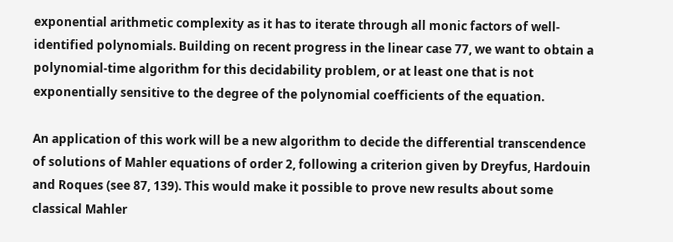exponential arithmetic complexity as it has to iterate through all monic factors of well-identified polynomials. Building on recent progress in the linear case 77, we want to obtain a polynomial-time algorithm for this decidability problem, or at least one that is not exponentially sensitive to the degree of the polynomial coefficients of the equation.

An application of this work will be a new algorithm to decide the differential transcendence of solutions of Mahler equations of order 2, following a criterion given by Dreyfus, Hardouin and Roques (see 87, 139). This would make it possible to prove new results about some classical Mahler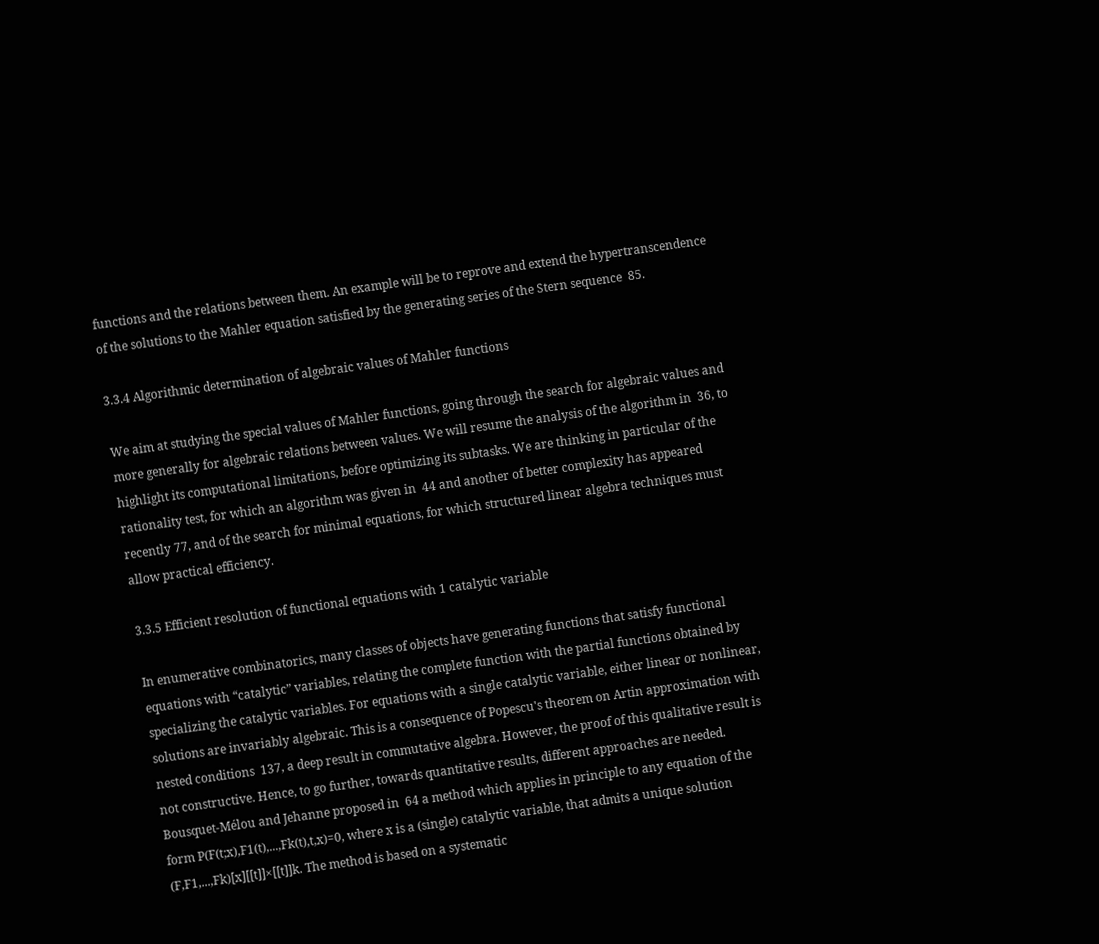functions and the relations between them. An example will be to reprove and extend the hypertranscendence of the solutions to the Mahler equation satisfied by the generating series of the Stern sequence  85.

3.3.4 Algorithmic determination of algebraic values of Mahler functions

We aim at studying the special values of Mahler functions, going through the search for algebraic values and more generally for algebraic relations between values. We will resume the analysis of the algorithm in  36, to highlight its computational limitations, before optimizing its subtasks. We are thinking in particular of the rationality test, for which an algorithm was given in  44 and another of better complexity has appeared recently 77, and of the search for minimal equations, for which structured linear algebra techniques must allow practical efficiency.

3.3.5 Efficient resolution of functional equations with 1 catalytic variable

In enumerative combinatorics, many classes of objects have generating functions that satisfy functional equations with “catalytic” variables, relating the complete function with the partial functions obtained by specializing the catalytic variables. For equations with a single catalytic variable, either linear or nonlinear, solutions are invariably algebraic. This is a consequence of Popescu's theorem on Artin approximation with nested conditions  137, a deep result in commutative algebra. However, the proof of this qualitative result is not constructive. Hence, to go further, towards quantitative results, different approaches are needed. Bousquet-Mélou and Jehanne proposed in  64 a method which applies in principle to any equation of the form P(F(t;x),F1(t),...,Fk(t),t,x)=0, where x is a (single) catalytic variable, that admits a unique solution (F,F1,...,Fk)[x][[t]]×[[t]]k. The method is based on a systematic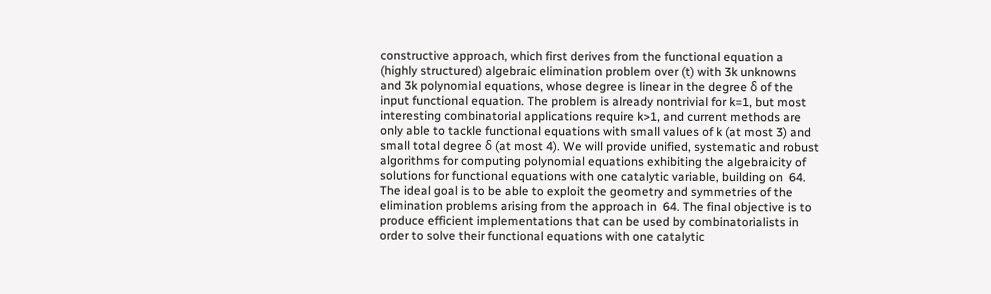constructive approach, which first derives from the functional equation a (highly structured) algebraic elimination problem over (t) with 3k unknowns and 3k polynomial equations, whose degree is linear in the degree δ of the input functional equation. The problem is already nontrivial for k=1, but most interesting combinatorial applications require k>1, and current methods are only able to tackle functional equations with small values of k (at most 3) and small total degree δ (at most 4). We will provide unified, systematic and robust algorithms for computing polynomial equations exhibiting the algebraicity of solutions for functional equations with one catalytic variable, building on  64. The ideal goal is to be able to exploit the geometry and symmetries of the elimination problems arising from the approach in  64. The final objective is to produce efficient implementations that can be used by combinatorialists in order to solve their functional equations with one catalytic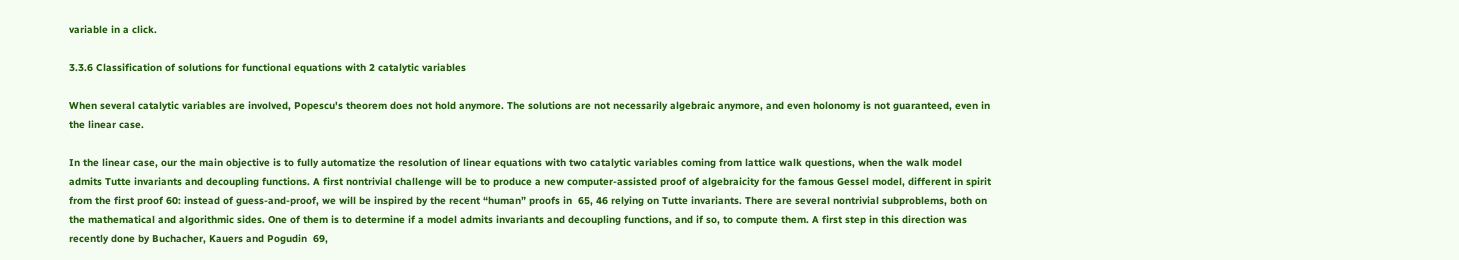variable in a click.

3.3.6 Classification of solutions for functional equations with 2 catalytic variables

When several catalytic variables are involved, Popescu's theorem does not hold anymore. The solutions are not necessarily algebraic anymore, and even holonomy is not guaranteed, even in the linear case.

In the linear case, our the main objective is to fully automatize the resolution of linear equations with two catalytic variables coming from lattice walk questions, when the walk model admits Tutte invariants and decoupling functions. A first nontrivial challenge will be to produce a new computer-assisted proof of algebraicity for the famous Gessel model, different in spirit from the first proof 60: instead of guess-and-proof, we will be inspired by the recent “human” proofs in  65, 46 relying on Tutte invariants. There are several nontrivial subproblems, both on the mathematical and algorithmic sides. One of them is to determine if a model admits invariants and decoupling functions, and if so, to compute them. A first step in this direction was recently done by Buchacher, Kauers and Pogudin  69,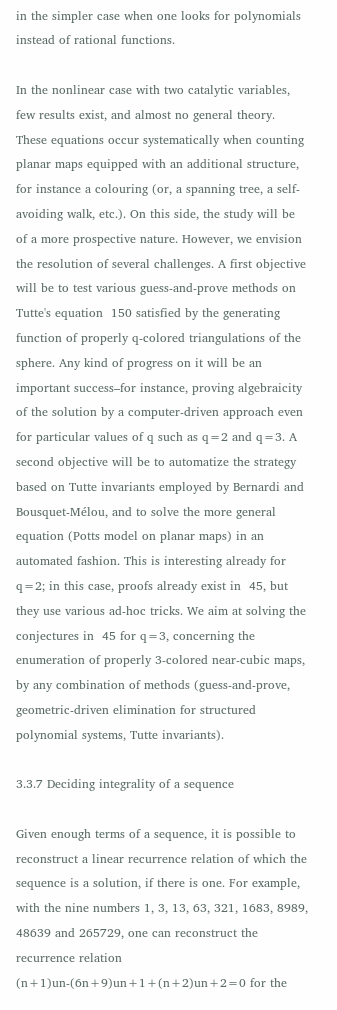in the simpler case when one looks for polynomials instead of rational functions.

In the nonlinear case with two catalytic variables, few results exist, and almost no general theory. These equations occur systematically when counting planar maps equipped with an additional structure, for instance a colouring (or, a spanning tree, a self-avoiding walk, etc.). On this side, the study will be of a more prospective nature. However, we envision the resolution of several challenges. A first objective will be to test various guess-and-prove methods on Tutte's equation  150 satisfied by the generating function of properly q-colored triangulations of the sphere. Any kind of progress on it will be an important success–for instance, proving algebraicity of the solution by a computer-driven approach even for particular values of q such as q=2 and q=3. A second objective will be to automatize the strategy based on Tutte invariants employed by Bernardi and Bousquet-Mélou, and to solve the more general equation (Potts model on planar maps) in an automated fashion. This is interesting already for q=2; in this case, proofs already exist in  45, but they use various ad-hoc tricks. We aim at solving the conjectures in  45 for q=3, concerning the enumeration of properly 3-colored near-cubic maps, by any combination of methods (guess-and-prove, geometric-driven elimination for structured polynomial systems, Tutte invariants).

3.3.7 Deciding integrality of a sequence

Given enough terms of a sequence, it is possible to reconstruct a linear recurrence relation of which the sequence is a solution, if there is one. For example, with the nine numbers 1, 3, 13, 63, 321, 1683, 8989, 48639 and 265729, one can reconstruct the recurrence relation (n+1)un-(6n+9)un+1+(n+2)un+2=0 for the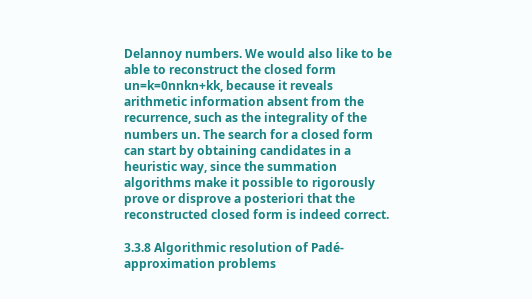Delannoy numbers. We would also like to be able to reconstruct the closed form un=k=0nnkn+kk, because it reveals arithmetic information absent from the recurrence, such as the integrality of the numbers un. The search for a closed form can start by obtaining candidates in a heuristic way, since the summation algorithms make it possible to rigorously prove or disprove a posteriori that the reconstructed closed form is indeed correct.

3.3.8 Algorithmic resolution of Padé-approximation problems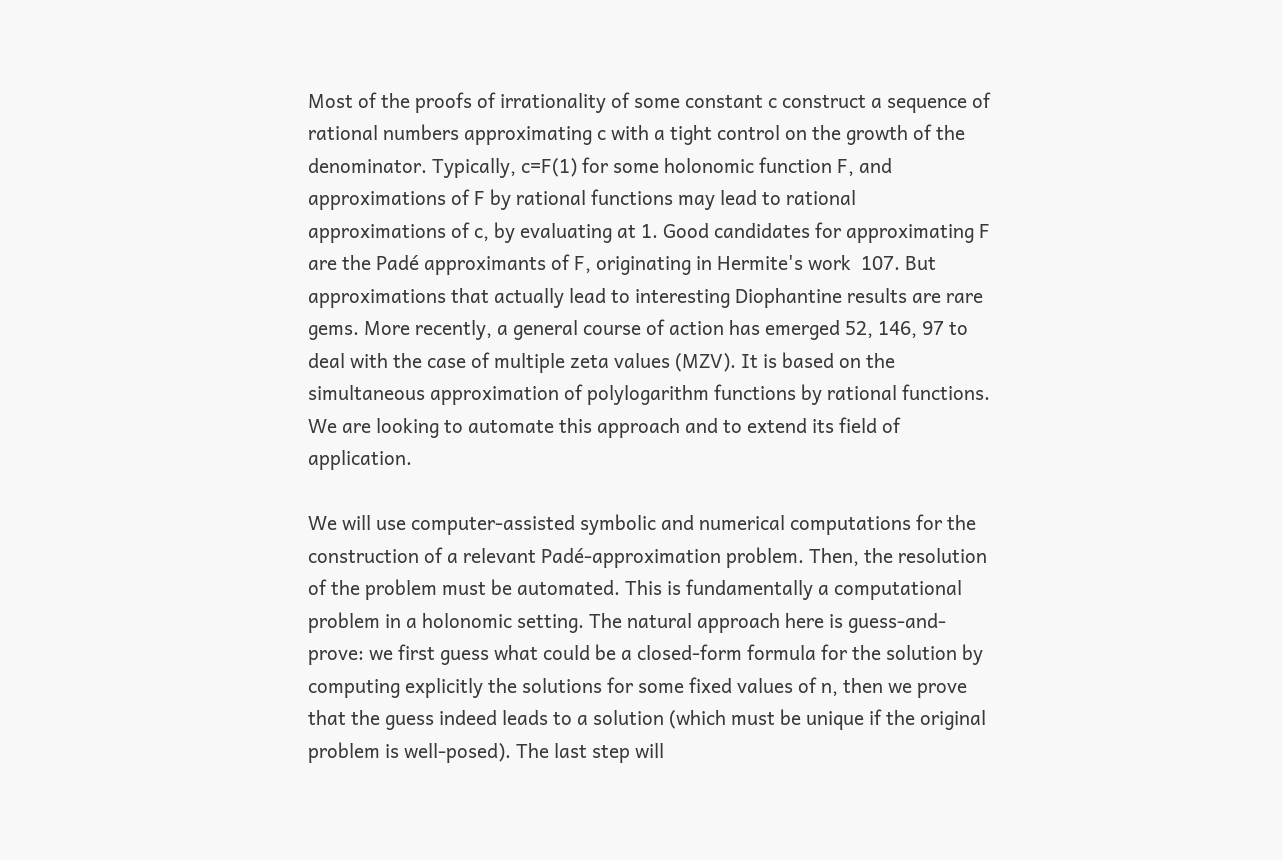Most of the proofs of irrationality of some constant c construct a sequence of rational numbers approximating c with a tight control on the growth of the denominator. Typically, c=F(1) for some holonomic function F, and approximations of F by rational functions may lead to rational approximations of c, by evaluating at 1. Good candidates for approximating F are the Padé approximants of F, originating in Hermite's work  107. But approximations that actually lead to interesting Diophantine results are rare gems. More recently, a general course of action has emerged 52, 146, 97 to deal with the case of multiple zeta values (MZV). It is based on the simultaneous approximation of polylogarithm functions by rational functions. We are looking to automate this approach and to extend its field of application.

We will use computer-assisted symbolic and numerical computations for the construction of a relevant Padé-approximation problem. Then, the resolution of the problem must be automated. This is fundamentally a computational problem in a holonomic setting. The natural approach here is guess-and-prove: we first guess what could be a closed-form formula for the solution by computing explicitly the solutions for some fixed values of n, then we prove that the guess indeed leads to a solution (which must be unique if the original problem is well-posed). The last step will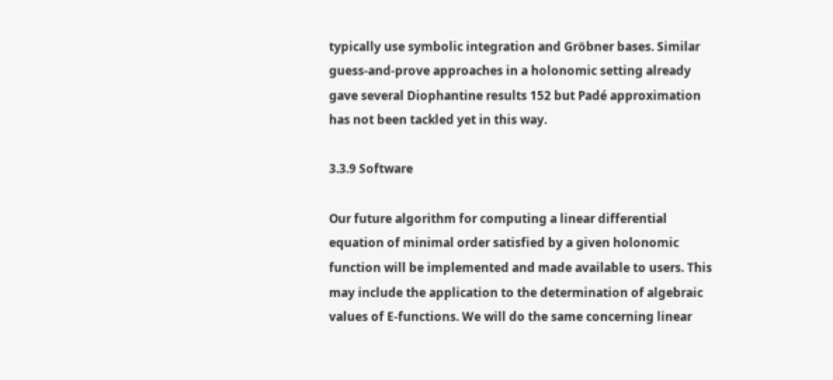typically use symbolic integration and Gröbner bases. Similar guess-and-prove approaches in a holonomic setting already gave several Diophantine results 152 but Padé approximation has not been tackled yet in this way.

3.3.9 Software

Our future algorithm for computing a linear differential equation of minimal order satisfied by a given holonomic function will be implemented and made available to users. This may include the application to the determination of algebraic values of E-functions. We will do the same concerning linear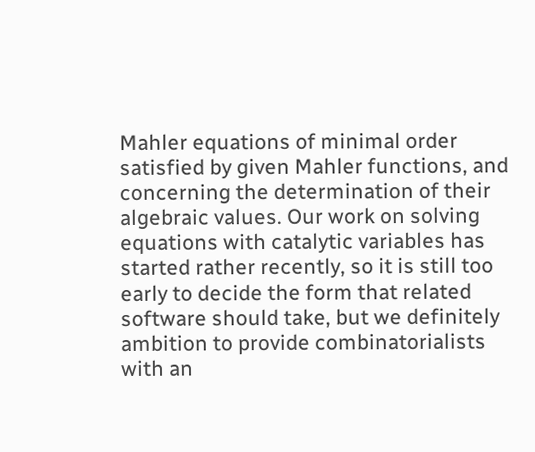Mahler equations of minimal order satisfied by given Mahler functions, and concerning the determination of their algebraic values. Our work on solving equations with catalytic variables has started rather recently, so it is still too early to decide the form that related software should take, but we definitely ambition to provide combinatorialists with an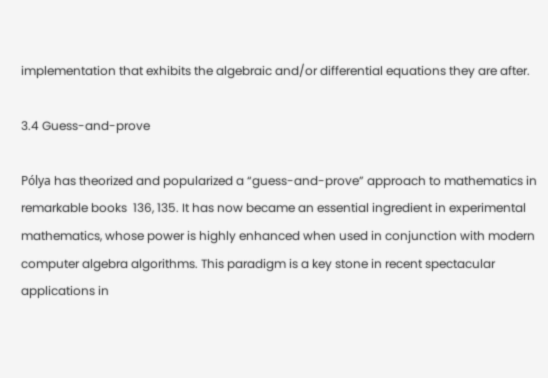implementation that exhibits the algebraic and/or differential equations they are after.

3.4 Guess-and-prove

Pólya has theorized and popularized a “guess-and-prove” approach to mathematics in remarkable books  136, 135. It has now became an essential ingredient in experimental mathematics, whose power is highly enhanced when used in conjunction with modern computer algebra algorithms. This paradigm is a key stone in recent spectacular applications in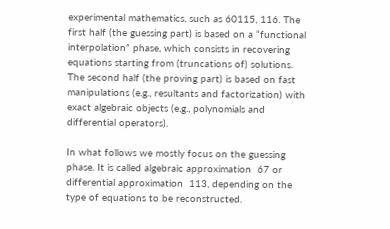experimental mathematics, such as 60115, 116. The first half (the guessing part) is based on a “functional interpolation” phase, which consists in recovering equations starting from (truncations of) solutions. The second half (the proving part) is based on fast manipulations (e.g., resultants and factorization) with exact algebraic objects (e.g., polynomials and differential operators).

In what follows we mostly focus on the guessing phase. It is called algebraic approximation  67 or differential approximation  113, depending on the type of equations to be reconstructed.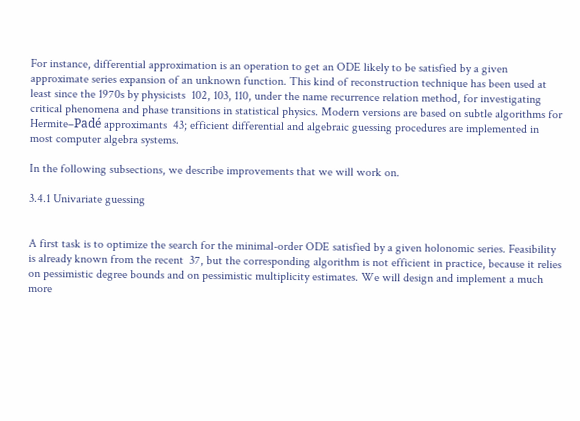For instance, differential approximation is an operation to get an ODE likely to be satisfied by a given approximate series expansion of an unknown function. This kind of reconstruction technique has been used at least since the 1970s by physicists  102, 103, 110, under the name recurrence relation method, for investigating critical phenomena and phase transitions in statistical physics. Modern versions are based on subtle algorithms for Hermite–Padé approximants  43; efficient differential and algebraic guessing procedures are implemented in most computer algebra systems.

In the following subsections, we describe improvements that we will work on.

3.4.1 Univariate guessing


A first task is to optimize the search for the minimal-order ODE satisfied by a given holonomic series. Feasibility is already known from the recent  37, but the corresponding algorithm is not efficient in practice, because it relies on pessimistic degree bounds and on pessimistic multiplicity estimates. We will design and implement a much more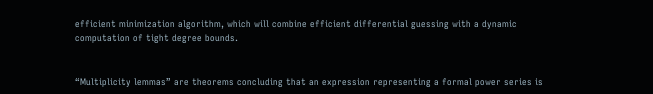efficient minimization algorithm, which will combine efficient differential guessing with a dynamic computation of tight degree bounds.


“Multiplicity lemmas” are theorems concluding that an expression representing a formal power series is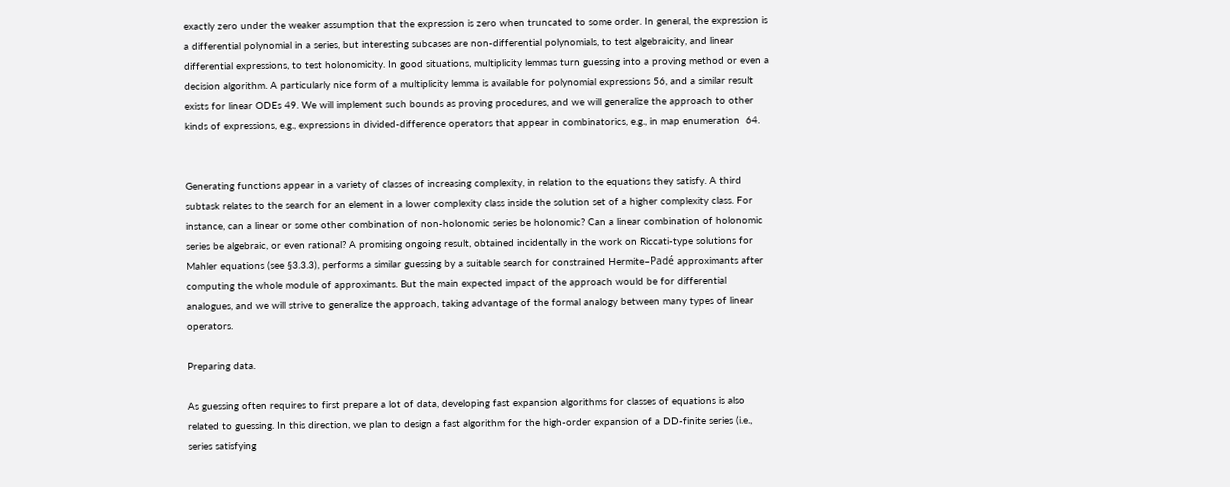exactly zero under the weaker assumption that the expression is zero when truncated to some order. In general, the expression is a differential polynomial in a series, but interesting subcases are non-differential polynomials, to test algebraicity, and linear differential expressions, to test holonomicity. In good situations, multiplicity lemmas turn guessing into a proving method or even a decision algorithm. A particularly nice form of a multiplicity lemma is available for polynomial expressions 56, and a similar result exists for linear ODEs 49. We will implement such bounds as proving procedures, and we will generalize the approach to other kinds of expressions, e.g., expressions in divided-difference operators that appear in combinatorics, e.g., in map enumeration  64.


Generating functions appear in a variety of classes of increasing complexity, in relation to the equations they satisfy. A third subtask relates to the search for an element in a lower complexity class inside the solution set of a higher complexity class. For instance, can a linear or some other combination of non-holonomic series be holonomic? Can a linear combination of holonomic series be algebraic, or even rational? A promising ongoing result, obtained incidentally in the work on Riccati-type solutions for Mahler equations (see §3.3.3), performs a similar guessing by a suitable search for constrained Hermite–Padé approximants after computing the whole module of approximants. But the main expected impact of the approach would be for differential analogues, and we will strive to generalize the approach, taking advantage of the formal analogy between many types of linear operators.

Preparing data.

As guessing often requires to first prepare a lot of data, developing fast expansion algorithms for classes of equations is also related to guessing. In this direction, we plan to design a fast algorithm for the high-order expansion of a DD-finite series (i.e., series satisfying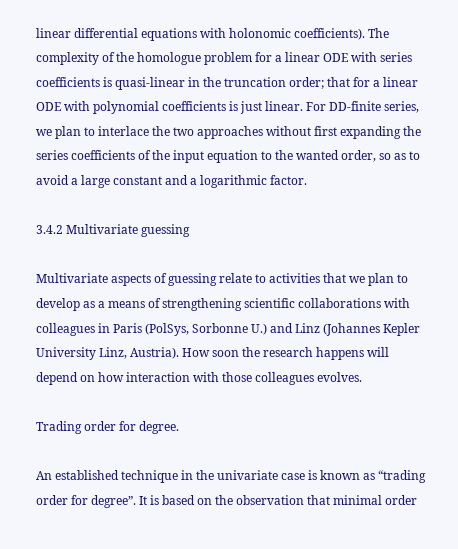linear differential equations with holonomic coefficients). The complexity of the homologue problem for a linear ODE with series coefficients is quasi-linear in the truncation order; that for a linear ODE with polynomial coefficients is just linear. For DD-finite series, we plan to interlace the two approaches without first expanding the series coefficients of the input equation to the wanted order, so as to avoid a large constant and a logarithmic factor.

3.4.2 Multivariate guessing

Multivariate aspects of guessing relate to activities that we plan to develop as a means of strengthening scientific collaborations with colleagues in Paris (PolSys, Sorbonne U.) and Linz (Johannes Kepler University Linz, Austria). How soon the research happens will depend on how interaction with those colleagues evolves.

Trading order for degree.

An established technique in the univariate case is known as “trading order for degree”. It is based on the observation that minimal order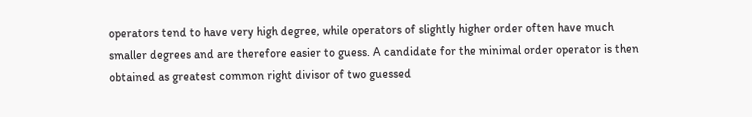operators tend to have very high degree, while operators of slightly higher order often have much smaller degrees and are therefore easier to guess. A candidate for the minimal order operator is then obtained as greatest common right divisor of two guessed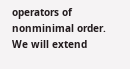operators of nonminimal order. We will extend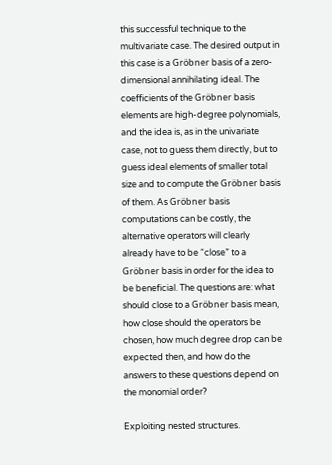this successful technique to the multivariate case. The desired output in this case is a Gröbner basis of a zero-dimensional annihilating ideal. The coefficients of the Gröbner basis elements are high-degree polynomials, and the idea is, as in the univariate case, not to guess them directly, but to guess ideal elements of smaller total size and to compute the Gröbner basis of them. As Gröbner basis computations can be costly, the alternative operators will clearly already have to be “close” to a Gröbner basis in order for the idea to be beneficial. The questions are: what should close to a Gröbner basis mean, how close should the operators be chosen, how much degree drop can be expected then, and how do the answers to these questions depend on the monomial order?

Exploiting nested structures.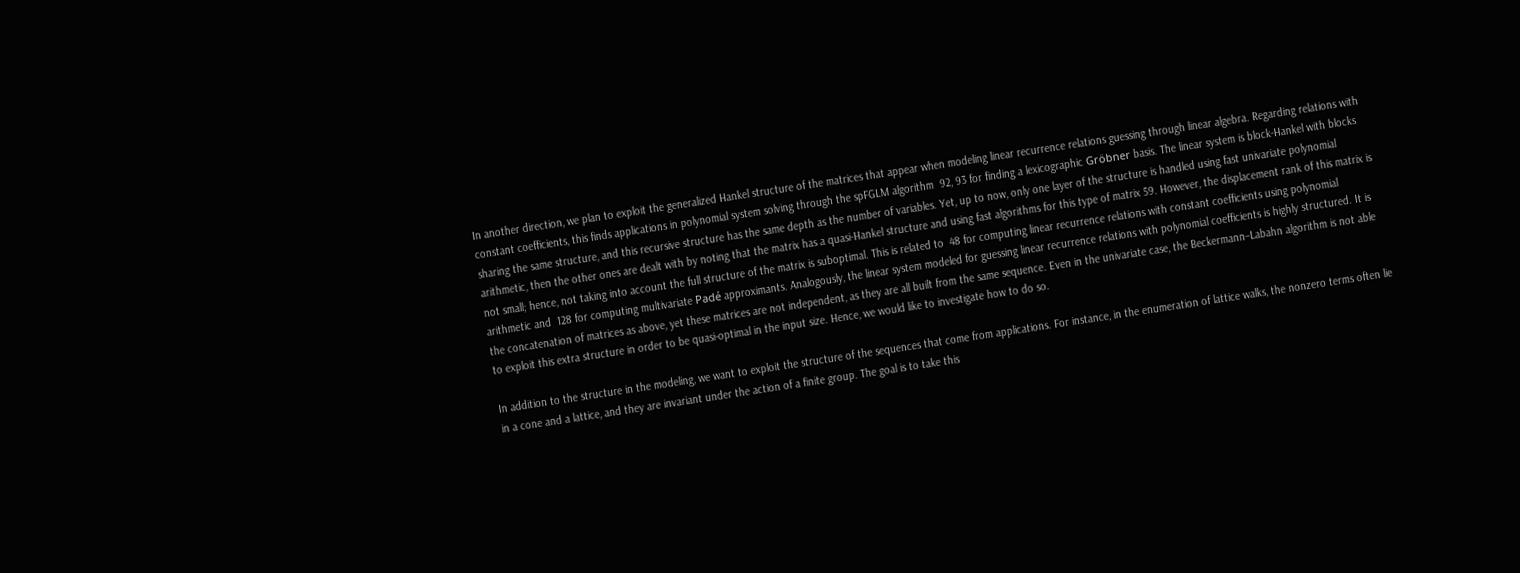In another direction, we plan to exploit the generalized Hankel structure of the matrices that appear when modeling linear recurrence relations guessing through linear algebra. Regarding relations with constant coefficients, this finds applications in polynomial system solving through the spFGLM algorithm  92, 93 for finding a lexicographic Gröbner basis. The linear system is block-Hankel with blocks sharing the same structure, and this recursive structure has the same depth as the number of variables. Yet, up to now, only one layer of the structure is handled using fast univariate polynomial arithmetic, then the other ones are dealt with by noting that the matrix has a quasi-Hankel structure and using fast algorithms for this type of matrix 59. However, the displacement rank of this matrix is not small; hence, not taking into account the full structure of the matrix is suboptimal. This is related to  48 for computing linear recurrence relations with constant coefficients using polynomial arithmetic and  128 for computing multivariate Padé approximants. Analogously, the linear system modeled for guessing linear recurrence relations with polynomial coefficients is highly structured. It is the concatenation of matrices as above, yet these matrices are not independent, as they are all built from the same sequence. Even in the univariate case, the Beckermann–Labahn algorithm is not able to exploit this extra structure in order to be quasi-optimal in the input size. Hence, we would like to investigate how to do so.

In addition to the structure in the modeling, we want to exploit the structure of the sequences that come from applications. For instance, in the enumeration of lattice walks, the nonzero terms often lie in a cone and a lattice, and they are invariant under the action of a finite group. The goal is to take this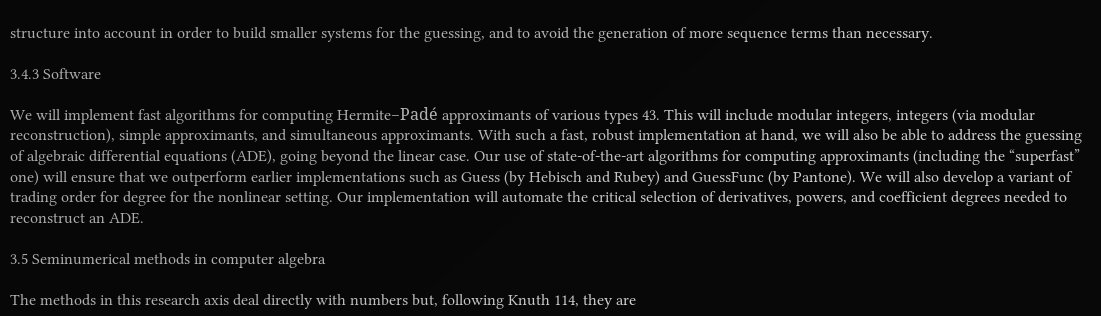structure into account in order to build smaller systems for the guessing, and to avoid the generation of more sequence terms than necessary.

3.4.3 Software

We will implement fast algorithms for computing Hermite–Padé approximants of various types 43. This will include modular integers, integers (via modular reconstruction), simple approximants, and simultaneous approximants. With such a fast, robust implementation at hand, we will also be able to address the guessing of algebraic differential equations (ADE), going beyond the linear case. Our use of state-of-the-art algorithms for computing approximants (including the “superfast” one) will ensure that we outperform earlier implementations such as Guess (by Hebisch and Rubey) and GuessFunc (by Pantone). We will also develop a variant of trading order for degree for the nonlinear setting. Our implementation will automate the critical selection of derivatives, powers, and coefficient degrees needed to reconstruct an ADE.

3.5 Seminumerical methods in computer algebra

The methods in this research axis deal directly with numbers but, following Knuth 114, they are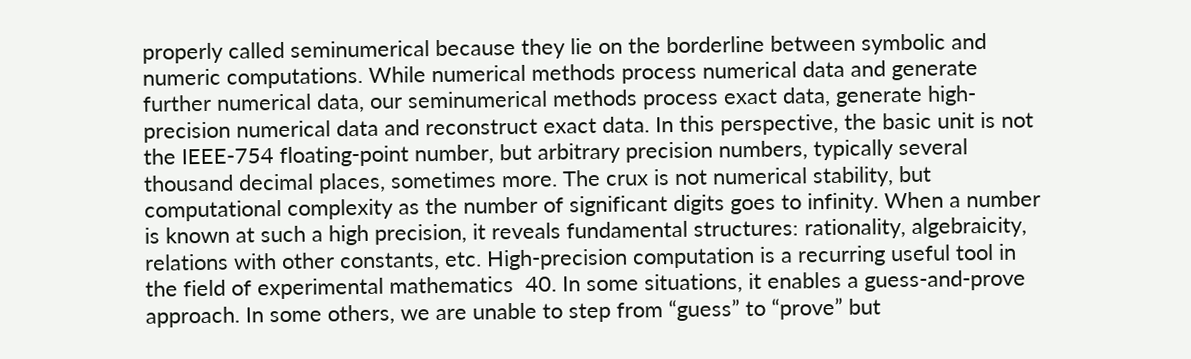properly called seminumerical because they lie on the borderline between symbolic and numeric computations. While numerical methods process numerical data and generate further numerical data, our seminumerical methods process exact data, generate high-precision numerical data and reconstruct exact data. In this perspective, the basic unit is not the IEEE-754 floating-point number, but arbitrary precision numbers, typically several thousand decimal places, sometimes more. The crux is not numerical stability, but computational complexity as the number of significant digits goes to infinity. When a number is known at such a high precision, it reveals fundamental structures: rationality, algebraicity, relations with other constants, etc. High-precision computation is a recurring useful tool in the field of experimental mathematics  40. In some situations, it enables a guess-and-prove approach. In some others, we are unable to step from “guess” to “prove” but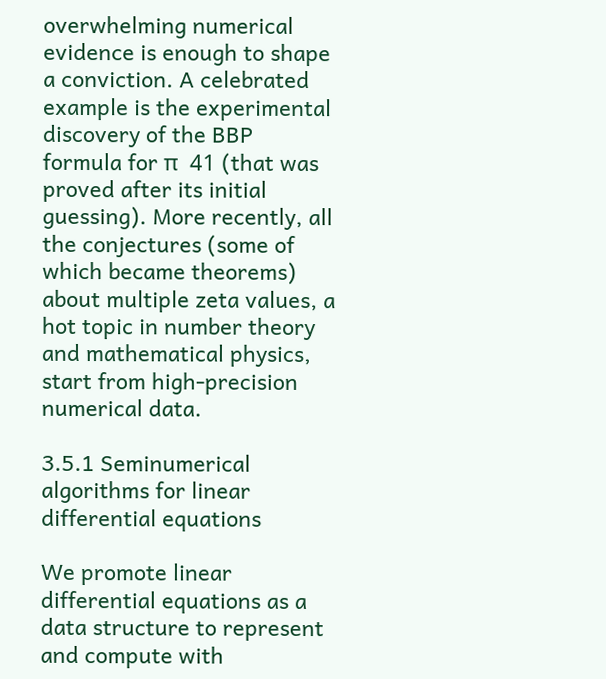overwhelming numerical evidence is enough to shape a conviction. A celebrated example is the experimental discovery of the BBP formula for π  41 (that was proved after its initial guessing). More recently, all the conjectures (some of which became theorems) about multiple zeta values, a hot topic in number theory and mathematical physics, start from high-precision numerical data.

3.5.1 Seminumerical algorithms for linear differential equations

We promote linear differential equations as a data structure to represent and compute with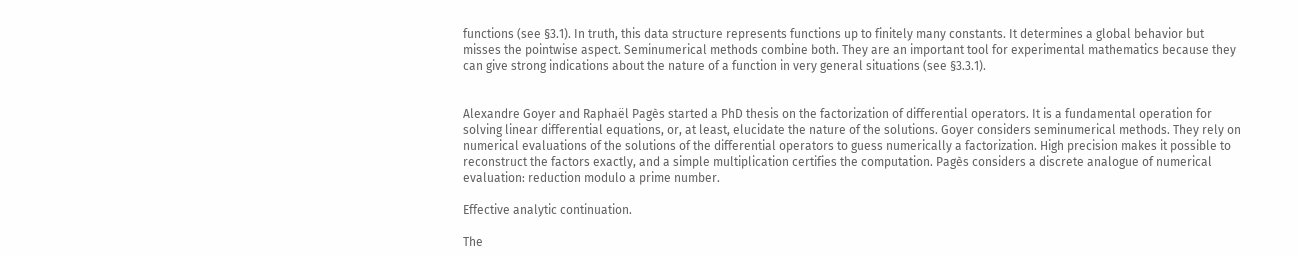functions (see §3.1). In truth, this data structure represents functions up to finitely many constants. It determines a global behavior but misses the pointwise aspect. Seminumerical methods combine both. They are an important tool for experimental mathematics because they can give strong indications about the nature of a function in very general situations (see §3.3.1).


Alexandre Goyer and Raphaël Pagès started a PhD thesis on the factorization of differential operators. It is a fundamental operation for solving linear differential equations, or, at least, elucidate the nature of the solutions. Goyer considers seminumerical methods. They rely on numerical evaluations of the solutions of the differential operators to guess numerically a factorization. High precision makes it possible to reconstruct the factors exactly, and a simple multiplication certifies the computation. Pagès considers a discrete analogue of numerical evaluation: reduction modulo a prime number.

Effective analytic continuation.

The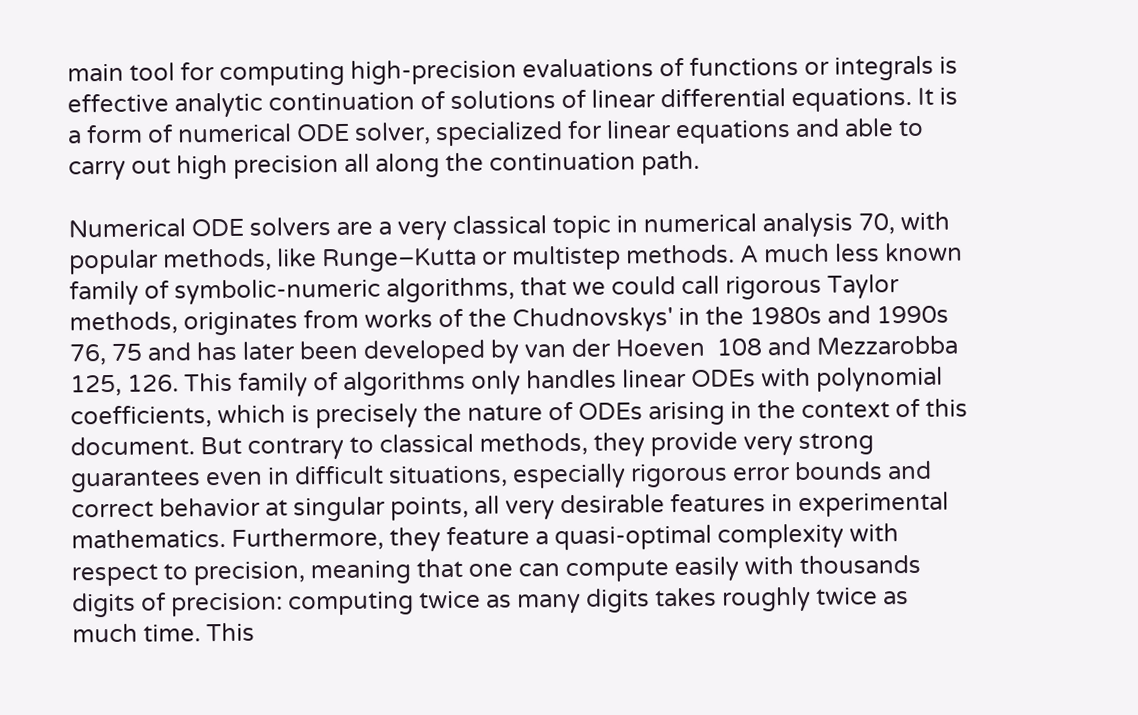main tool for computing high-precision evaluations of functions or integrals is effective analytic continuation of solutions of linear differential equations. It is a form of numerical ODE solver, specialized for linear equations and able to carry out high precision all along the continuation path.

Numerical ODE solvers are a very classical topic in numerical analysis 70, with popular methods, like Runge–Kutta or multistep methods. A much less known family of symbolic-numeric algorithms, that we could call rigorous Taylor methods, originates from works of the Chudnovskys' in the 1980s and 1990s 76, 75 and has later been developed by van der Hoeven  108 and Mezzarobba  125, 126. This family of algorithms only handles linear ODEs with polynomial coefficients, which is precisely the nature of ODEs arising in the context of this document. But contrary to classical methods, they provide very strong guarantees even in difficult situations, especially rigorous error bounds and correct behavior at singular points, all very desirable features in experimental mathematics. Furthermore, they feature a quasi-optimal complexity with respect to precision, meaning that one can compute easily with thousands digits of precision: computing twice as many digits takes roughly twice as much time. This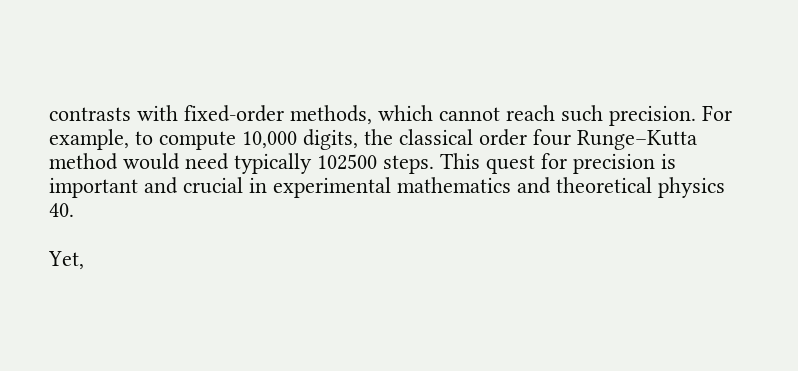contrasts with fixed-order methods, which cannot reach such precision. For example, to compute 10,000 digits, the classical order four Runge–Kutta method would need typically 102500 steps. This quest for precision is important and crucial in experimental mathematics and theoretical physics  40.

Yet,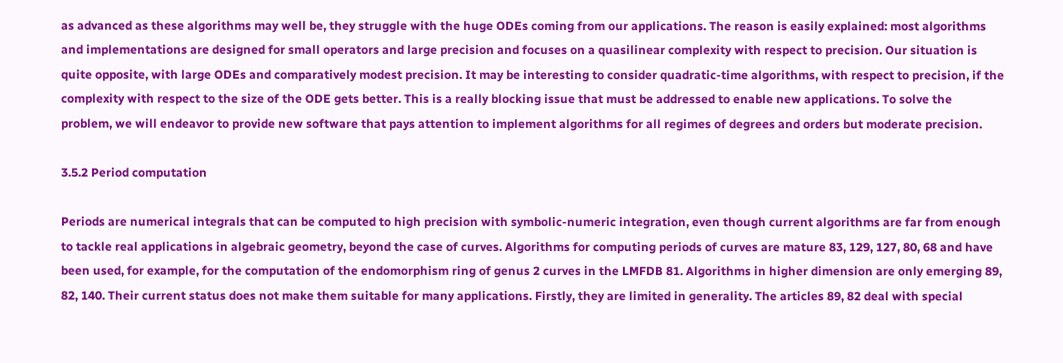as advanced as these algorithms may well be, they struggle with the huge ODEs coming from our applications. The reason is easily explained: most algorithms and implementations are designed for small operators and large precision and focuses on a quasilinear complexity with respect to precision. Our situation is quite opposite, with large ODEs and comparatively modest precision. It may be interesting to consider quadratic-time algorithms, with respect to precision, if the complexity with respect to the size of the ODE gets better. This is a really blocking issue that must be addressed to enable new applications. To solve the problem, we will endeavor to provide new software that pays attention to implement algorithms for all regimes of degrees and orders but moderate precision.

3.5.2 Period computation

Periods are numerical integrals that can be computed to high precision with symbolic-numeric integration, even though current algorithms are far from enough to tackle real applications in algebraic geometry, beyond the case of curves. Algorithms for computing periods of curves are mature 83, 129, 127, 80, 68 and have been used, for example, for the computation of the endomorphism ring of genus 2 curves in the LMFDB 81. Algorithms in higher dimension are only emerging 89, 82, 140. Their current status does not make them suitable for many applications. Firstly, they are limited in generality. The articles 89, 82 deal with special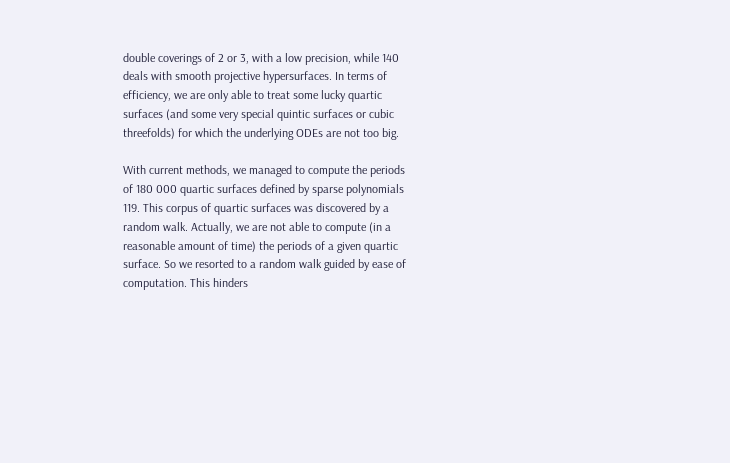double coverings of 2 or 3, with a low precision, while 140 deals with smooth projective hypersurfaces. In terms of efficiency, we are only able to treat some lucky quartic surfaces (and some very special quintic surfaces or cubic threefolds) for which the underlying ODEs are not too big.

With current methods, we managed to compute the periods of 180 000 quartic surfaces defined by sparse polynomials 119. This corpus of quartic surfaces was discovered by a random walk. Actually, we are not able to compute (in a reasonable amount of time) the periods of a given quartic surface. So we resorted to a random walk guided by ease of computation. This hinders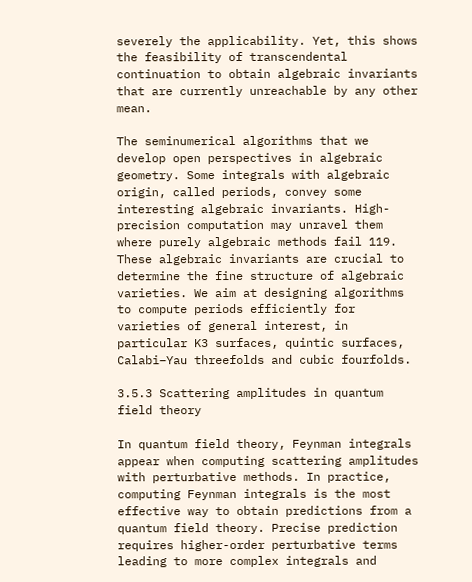severely the applicability. Yet, this shows the feasibility of transcendental continuation to obtain algebraic invariants that are currently unreachable by any other mean.

The seminumerical algorithms that we develop open perspectives in algebraic geometry. Some integrals with algebraic origin, called periods, convey some interesting algebraic invariants. High-precision computation may unravel them where purely algebraic methods fail 119. These algebraic invariants are crucial to determine the fine structure of algebraic varieties. We aim at designing algorithms to compute periods efficiently for varieties of general interest, in particular K3 surfaces, quintic surfaces, Calabi–Yau threefolds and cubic fourfolds.

3.5.3 Scattering amplitudes in quantum field theory

In quantum field theory, Feynman integrals appear when computing scattering amplitudes with perturbative methods. In practice, computing Feynman integrals is the most effective way to obtain predictions from a quantum field theory. Precise prediction requires higher-order perturbative terms leading to more complex integrals and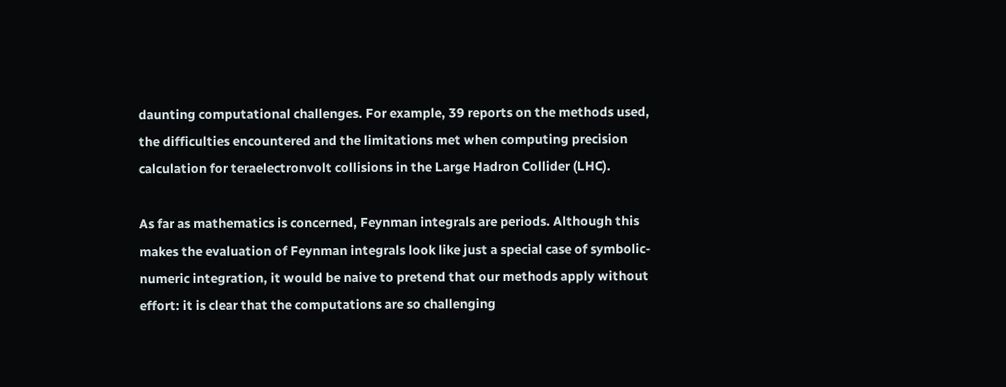daunting computational challenges. For example, 39 reports on the methods used, the difficulties encountered and the limitations met when computing precision calculation for teraelectronvolt collisions in the Large Hadron Collider (LHC).

As far as mathematics is concerned, Feynman integrals are periods. Although this makes the evaluation of Feynman integrals look like just a special case of symbolic-numeric integration, it would be naive to pretend that our methods apply without effort: it is clear that the computations are so challenging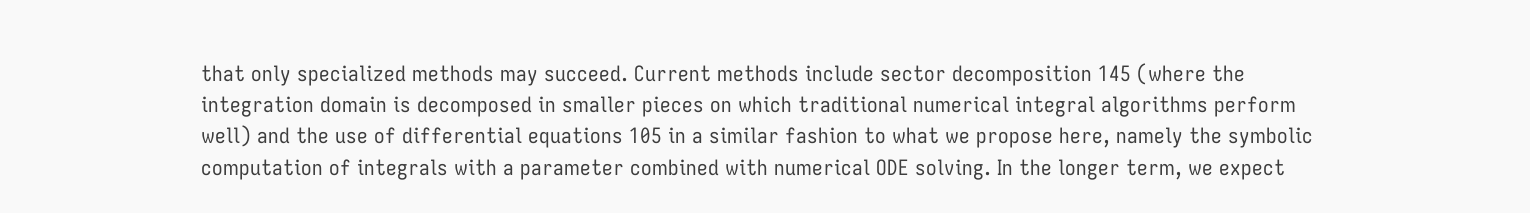that only specialized methods may succeed. Current methods include sector decomposition 145 (where the integration domain is decomposed in smaller pieces on which traditional numerical integral algorithms perform well) and the use of differential equations 105 in a similar fashion to what we propose here, namely the symbolic computation of integrals with a parameter combined with numerical ODE solving. In the longer term, we expect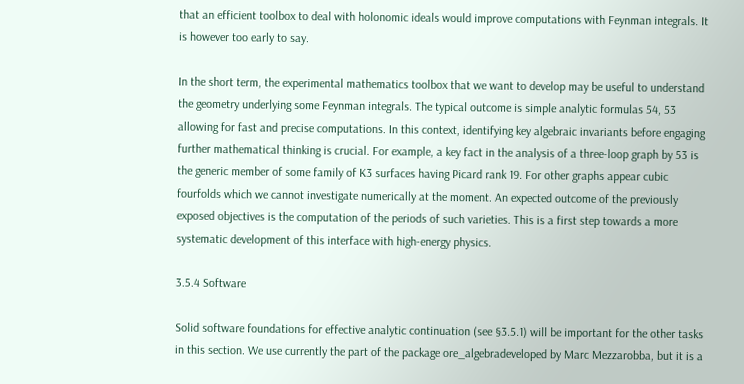that an efficient toolbox to deal with holonomic ideals would improve computations with Feynman integrals. It is however too early to say.

In the short term, the experimental mathematics toolbox that we want to develop may be useful to understand the geometry underlying some Feynman integrals. The typical outcome is simple analytic formulas 54, 53 allowing for fast and precise computations. In this context, identifying key algebraic invariants before engaging further mathematical thinking is crucial. For example, a key fact in the analysis of a three-loop graph by 53 is the generic member of some family of K3 surfaces having Picard rank 19. For other graphs appear cubic fourfolds which we cannot investigate numerically at the moment. An expected outcome of the previously exposed objectives is the computation of the periods of such varieties. This is a first step towards a more systematic development of this interface with high-energy physics.

3.5.4 Software

Solid software foundations for effective analytic continuation (see §3.5.1) will be important for the other tasks in this section. We use currently the part of the package ore_algebradeveloped by Marc Mezzarobba, but it is a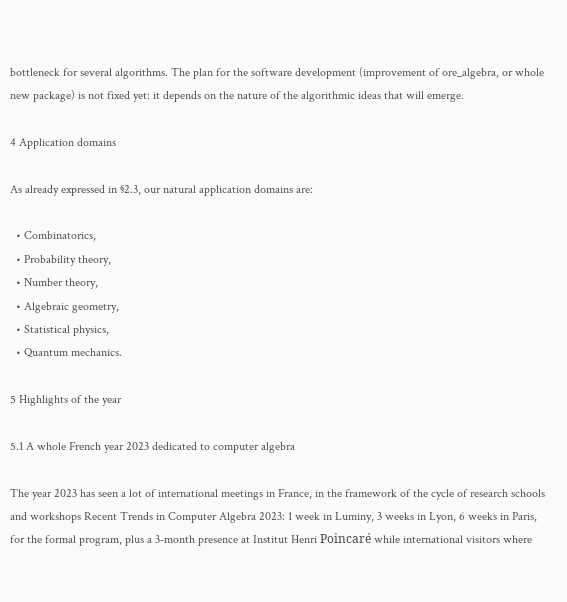bottleneck for several algorithms. The plan for the software development (improvement of ore_algebra, or whole new package) is not fixed yet: it depends on the nature of the algorithmic ideas that will emerge.

4 Application domains

As already expressed in §2.3, our natural application domains are:

  • Combinatorics,
  • Probability theory,
  • Number theory,
  • Algebraic geometry,
  • Statistical physics,
  • Quantum mechanics.

5 Highlights of the year

5.1 A whole French year 2023 dedicated to computer algebra

The year 2023 has seen a lot of international meetings in France, in the framework of the cycle of research schools and workshops Recent Trends in Computer Algebra 2023: 1 week in Luminy, 3 weeks in Lyon, 6 weeks in Paris, for the formal program, plus a 3-month presence at Institut Henri Poincaré while international visitors where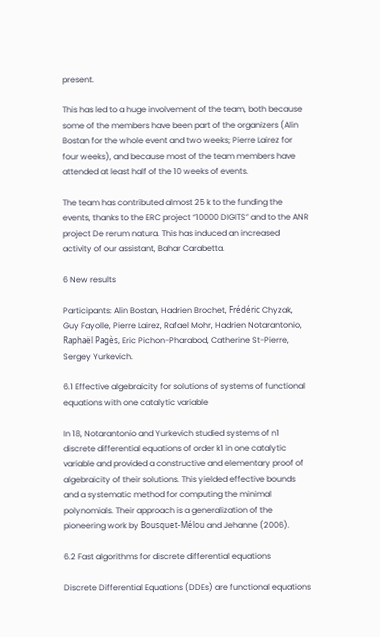present.

This has led to a huge involvement of the team, both because some of the members have been part of the organizers (Alin Bostan for the whole event and two weeks; Pierre Lairez for four weeks), and because most of the team members have attended at least half of the 10 weeks of events.

The team has contributed almost 25 k to the funding the events, thanks to the ERC project “10000 DIGITS” and to the ANR project De rerum natura. This has induced an increased activity of our assistant, Bahar Carabetta.

6 New results

Participants: Alin Bostan, Hadrien Brochet, Frédéric Chyzak, Guy Fayolle, Pierre Lairez, Rafael Mohr, Hadrien Notarantonio, Raphaël Pagès, Eric Pichon-Pharabod, Catherine St-Pierre, Sergey Yurkevich.

6.1 Effective algebraicity for solutions of systems of functional equations with one catalytic variable

In 18, Notarantonio and Yurkevich studied systems of n1 discrete differential equations of order k1 in one catalytic variable and provided a constructive and elementary proof of algebraicity of their solutions. This yielded effective bounds and a systematic method for computing the minimal polynomials. Their approach is a generalization of the pioneering work by Bousquet-Mélou and Jehanne (2006).

6.2 Fast algorithms for discrete differential equations

Discrete Differential Equations (DDEs) are functional equations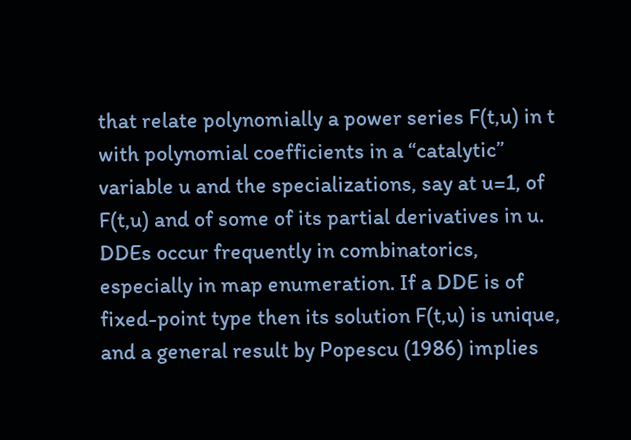that relate polynomially a power series F(t,u) in t with polynomial coefficients in a “catalytic” variable u and the specializations, say at u=1, of F(t,u) and of some of its partial derivatives in u. DDEs occur frequently in combinatorics, especially in map enumeration. If a DDE is of fixed-point type then its solution F(t,u) is unique, and a general result by Popescu (1986) implies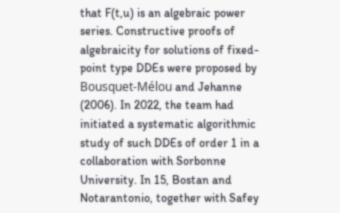that F(t,u) is an algebraic power series. Constructive proofs of algebraicity for solutions of fixed-point type DDEs were proposed by Bousquet-Mélou and Jehanne (2006). In 2022, the team had initiated a systematic algorithmic study of such DDEs of order 1 in a collaboration with Sorbonne University. In 15, Bostan and Notarantonio, together with Safey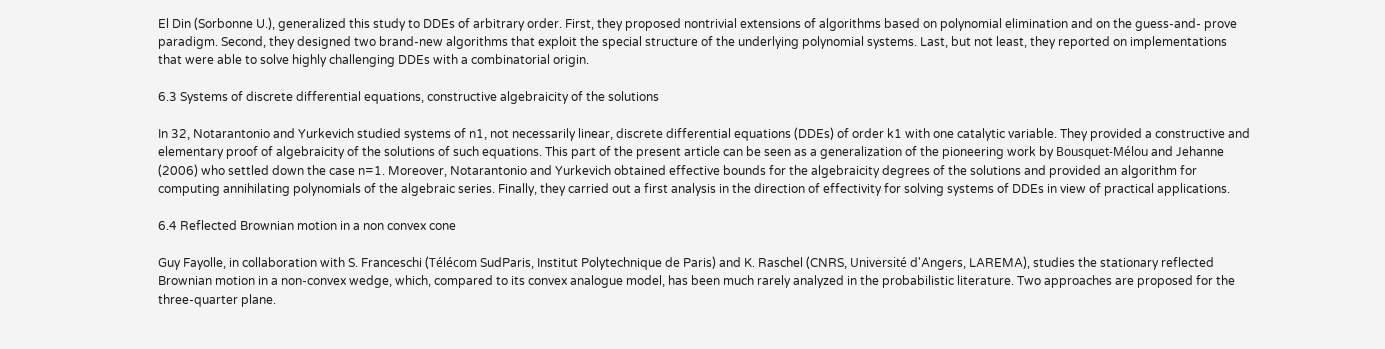El Din (Sorbonne U.), generalized this study to DDEs of arbitrary order. First, they proposed nontrivial extensions of algorithms based on polynomial elimination and on the guess-and- prove paradigm. Second, they designed two brand-new algorithms that exploit the special structure of the underlying polynomial systems. Last, but not least, they reported on implementations that were able to solve highly challenging DDEs with a combinatorial origin.

6.3 Systems of discrete differential equations, constructive algebraicity of the solutions

In 32, Notarantonio and Yurkevich studied systems of n1, not necessarily linear, discrete differential equations (DDEs) of order k1 with one catalytic variable. They provided a constructive and elementary proof of algebraicity of the solutions of such equations. This part of the present article can be seen as a generalization of the pioneering work by Bousquet-Mélou and Jehanne (2006) who settled down the case n=1. Moreover, Notarantonio and Yurkevich obtained effective bounds for the algebraicity degrees of the solutions and provided an algorithm for computing annihilating polynomials of the algebraic series. Finally, they carried out a first analysis in the direction of effectivity for solving systems of DDEs in view of practical applications.

6.4 Reflected Brownian motion in a non convex cone

Guy Fayolle, in collaboration with S. Franceschi (Télécom SudParis, Institut Polytechnique de Paris) and K. Raschel (CNRS, Université d'Angers, LAREMA), studies the stationary reflected Brownian motion in a non-convex wedge, which, compared to its convex analogue model, has been much rarely analyzed in the probabilistic literature. Two approaches are proposed for the three-quarter plane.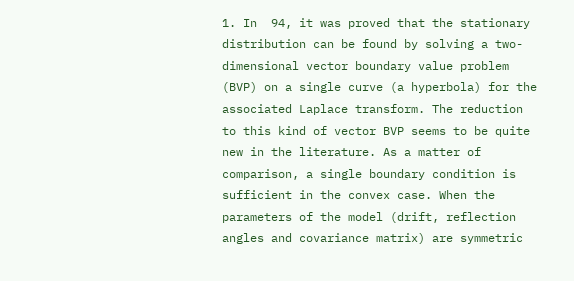1. In  94, it was proved that the stationary distribution can be found by solving a two-dimensional vector boundary value problem (BVP) on a single curve (a hyperbola) for the associated Laplace transform. The reduction to this kind of vector BVP seems to be quite new in the literature. As a matter of comparison, a single boundary condition is sufficient in the convex case. When the parameters of the model (drift, reflection angles and covariance matrix) are symmetric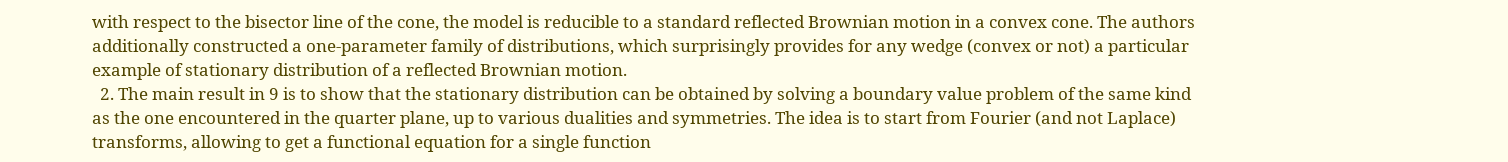with respect to the bisector line of the cone, the model is reducible to a standard reflected Brownian motion in a convex cone. The authors additionally constructed a one-parameter family of distributions, which surprisingly provides for any wedge (convex or not) a particular example of stationary distribution of a reflected Brownian motion.
  2. The main result in 9 is to show that the stationary distribution can be obtained by solving a boundary value problem of the same kind as the one encountered in the quarter plane, up to various dualities and symmetries. The idea is to start from Fourier (and not Laplace) transforms, allowing to get a functional equation for a single function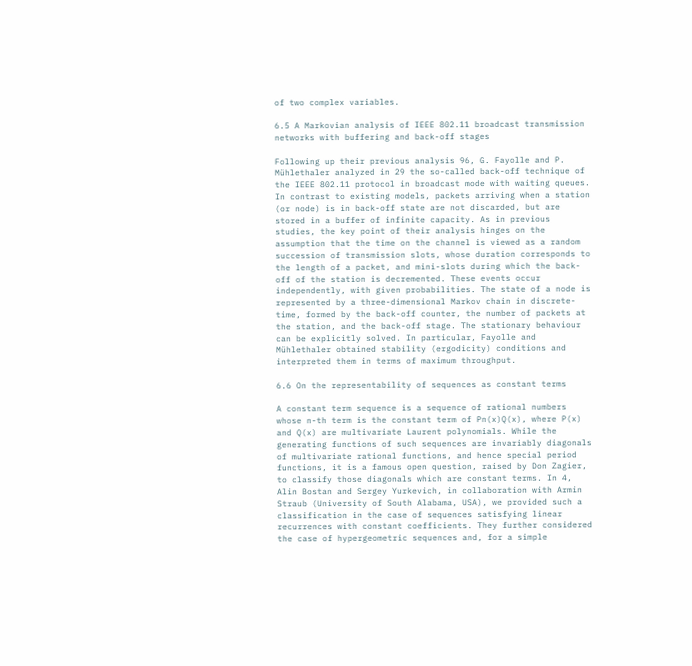of two complex variables.

6.5 A Markovian analysis of IEEE 802.11 broadcast transmission networks with buffering and back-off stages

Following up their previous analysis 96, G. Fayolle and P. Mühlethaler analyzed in 29 the so-called back-off technique of the IEEE 802.11 protocol in broadcast mode with waiting queues. In contrast to existing models, packets arriving when a station (or node) is in back-off state are not discarded, but are stored in a buffer of infinite capacity. As in previous studies, the key point of their analysis hinges on the assumption that the time on the channel is viewed as a random succession of transmission slots, whose duration corresponds to the length of a packet, and mini-slots during which the back-off of the station is decremented. These events occur independently, with given probabilities. The state of a node is represented by a three-dimensional Markov chain in discrete-time, formed by the back-off counter, the number of packets at the station, and the back-off stage. The stationary behaviour can be explicitly solved. In particular, Fayolle and Mühlethaler obtained stability (ergodicity) conditions and interpreted them in terms of maximum throughput.

6.6 On the representability of sequences as constant terms

A constant term sequence is a sequence of rational numbers whose n-th term is the constant term of Pn(x)Q(x), where P(x) and Q(x) are multivariate Laurent polynomials. While the generating functions of such sequences are invariably diagonals of multivariate rational functions, and hence special period functions, it is a famous open question, raised by Don Zagier, to classify those diagonals which are constant terms. In 4, Alin Bostan and Sergey Yurkevich, in collaboration with Armin Straub (University of South Alabama, USA), we provided such a classification in the case of sequences satisfying linear recurrences with constant coefficients. They further considered the case of hypergeometric sequences and, for a simple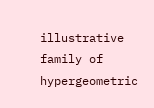illustrative family of hypergeometric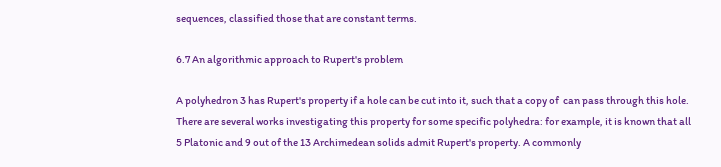sequences, classified those that are constant terms.

6.7 An algorithmic approach to Rupert's problem

A polyhedron 3 has Rupert's property if a hole can be cut into it, such that a copy of  can pass through this hole. There are several works investigating this property for some specific polyhedra: for example, it is known that all 5 Platonic and 9 out of the 13 Archimedean solids admit Rupert's property. A commonly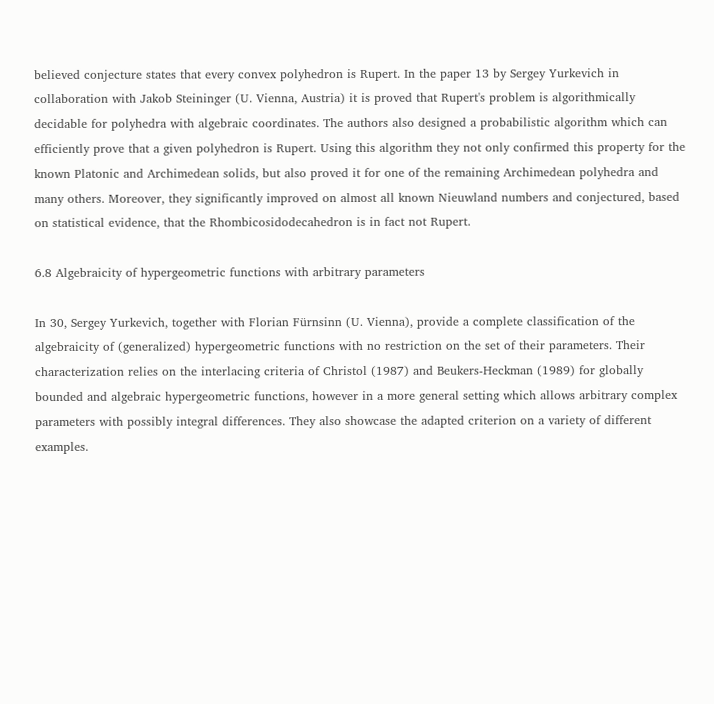believed conjecture states that every convex polyhedron is Rupert. In the paper 13 by Sergey Yurkevich in collaboration with Jakob Steininger (U. Vienna, Austria) it is proved that Rupert's problem is algorithmically decidable for polyhedra with algebraic coordinates. The authors also designed a probabilistic algorithm which can efficiently prove that a given polyhedron is Rupert. Using this algorithm they not only confirmed this property for the known Platonic and Archimedean solids, but also proved it for one of the remaining Archimedean polyhedra and many others. Moreover, they significantly improved on almost all known Nieuwland numbers and conjectured, based on statistical evidence, that the Rhombicosidodecahedron is in fact not Rupert.

6.8 Algebraicity of hypergeometric functions with arbitrary parameters

In 30, Sergey Yurkevich, together with Florian Fürnsinn (U. Vienna), provide a complete classification of the algebraicity of (generalized) hypergeometric functions with no restriction on the set of their parameters. Their characterization relies on the interlacing criteria of Christol (1987) and Beukers-Heckman (1989) for globally bounded and algebraic hypergeometric functions, however in a more general setting which allows arbitrary complex parameters with possibly integral differences. They also showcase the adapted criterion on a variety of different examples.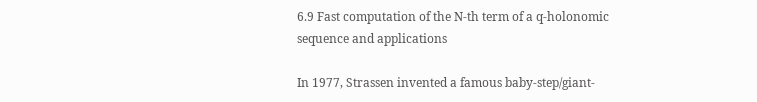6.9 Fast computation of the N-th term of a q-holonomic sequence and applications

In 1977, Strassen invented a famous baby-step/giant-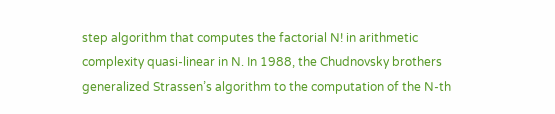step algorithm that computes the factorial N! in arithmetic complexity quasi-linear in N. In 1988, the Chudnovsky brothers generalized Strassen’s algorithm to the computation of the N-th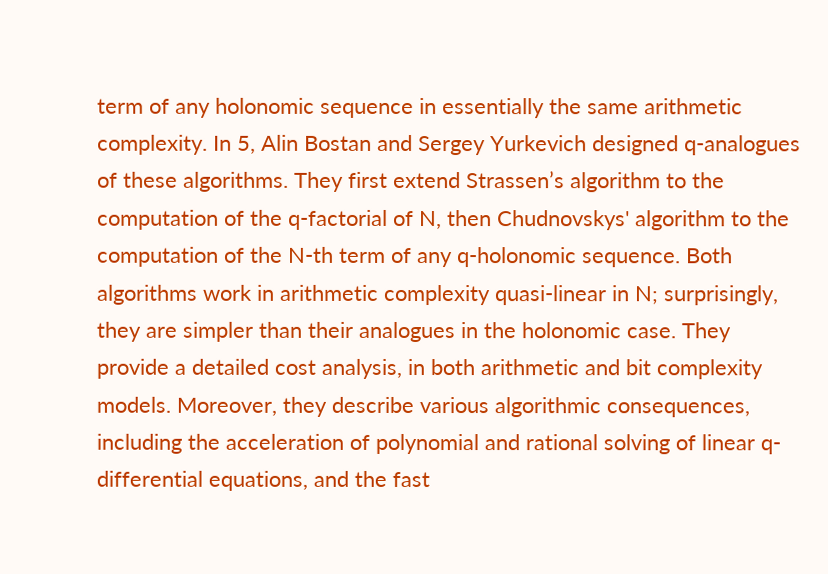term of any holonomic sequence in essentially the same arithmetic complexity. In 5, Alin Bostan and Sergey Yurkevich designed q-analogues of these algorithms. They first extend Strassen’s algorithm to the computation of the q-factorial of N, then Chudnovskys' algorithm to the computation of the N-th term of any q-holonomic sequence. Both algorithms work in arithmetic complexity quasi-linear in N; surprisingly, they are simpler than their analogues in the holonomic case. They provide a detailed cost analysis, in both arithmetic and bit complexity models. Moreover, they describe various algorithmic consequences, including the acceleration of polynomial and rational solving of linear q-differential equations, and the fast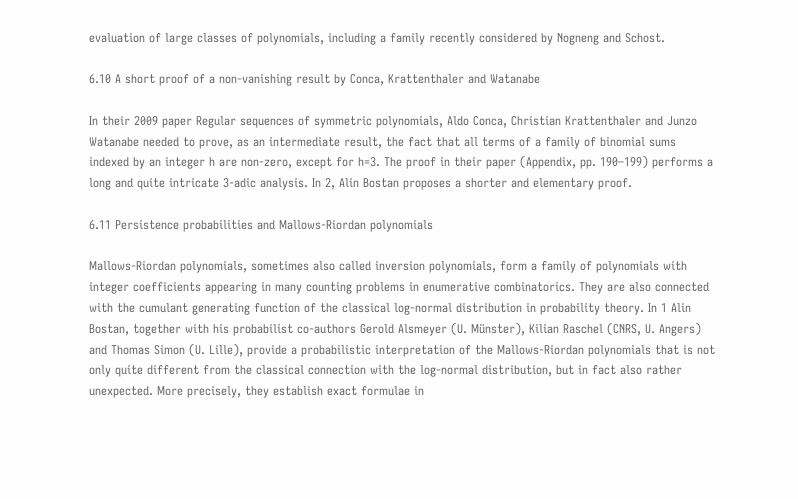evaluation of large classes of polynomials, including a family recently considered by Nogneng and Schost.

6.10 A short proof of a non-vanishing result by Conca, Krattenthaler and Watanabe

In their 2009 paper Regular sequences of symmetric polynomials, Aldo Conca, Christian Krattenthaler and Junzo Watanabe needed to prove, as an intermediate result, the fact that all terms of a family of binomial sums indexed by an integer h are non-zero, except for h=3. The proof in their paper (Appendix, pp. 190–199) performs a long and quite intricate 3-adic analysis. In 2, Alin Bostan proposes a shorter and elementary proof.

6.11 Persistence probabilities and Mallows-Riordan polynomials

Mallows-Riordan polynomials, sometimes also called inversion polynomials, form a family of polynomials with integer coefficients appearing in many counting problems in enumerative combinatorics. They are also connected with the cumulant generating function of the classical log-normal distribution in probability theory. In 1 Alin Bostan, together with his probabilist co-authors Gerold Alsmeyer (U. Münster), Kilian Raschel (CNRS, U. Angers) and Thomas Simon (U. Lille), provide a probabilistic interpretation of the Mallows-Riordan polynomials that is not only quite different from the classical connection with the log-normal distribution, but in fact also rather unexpected. More precisely, they establish exact formulae in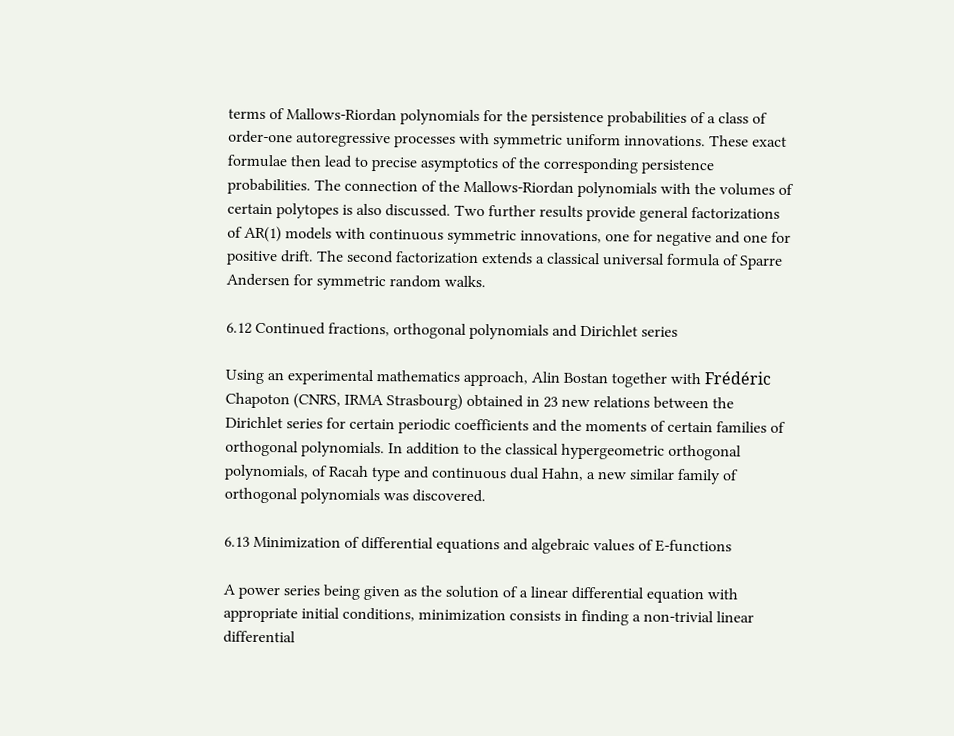terms of Mallows-Riordan polynomials for the persistence probabilities of a class of order-one autoregressive processes with symmetric uniform innovations. These exact formulae then lead to precise asymptotics of the corresponding persistence probabilities. The connection of the Mallows-Riordan polynomials with the volumes of certain polytopes is also discussed. Two further results provide general factorizations of AR(1) models with continuous symmetric innovations, one for negative and one for positive drift. The second factorization extends a classical universal formula of Sparre Andersen for symmetric random walks.

6.12 Continued fractions, orthogonal polynomials and Dirichlet series

Using an experimental mathematics approach, Alin Bostan together with Frédéric Chapoton (CNRS, IRMA Strasbourg) obtained in 23 new relations between the Dirichlet series for certain periodic coefficients and the moments of certain families of orthogonal polynomials. In addition to the classical hypergeometric orthogonal polynomials, of Racah type and continuous dual Hahn, a new similar family of orthogonal polynomials was discovered.

6.13 Minimization of differential equations and algebraic values of E-functions

A power series being given as the solution of a linear differential equation with appropriate initial conditions, minimization consists in finding a non-trivial linear differential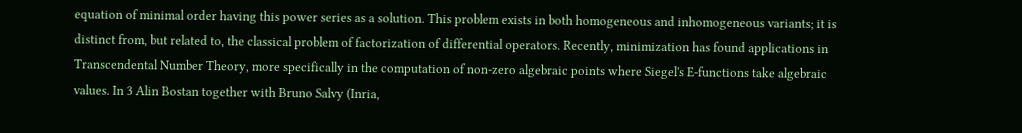equation of minimal order having this power series as a solution. This problem exists in both homogeneous and inhomogeneous variants; it is distinct from, but related to, the classical problem of factorization of differential operators. Recently, minimization has found applications in Transcendental Number Theory, more specifically in the computation of non-zero algebraic points where Siegel's E-functions take algebraic values. In 3 Alin Bostan together with Bruno Salvy (Inria,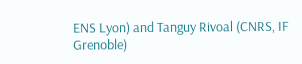ENS Lyon) and Tanguy Rivoal (CNRS, IF Grenoble)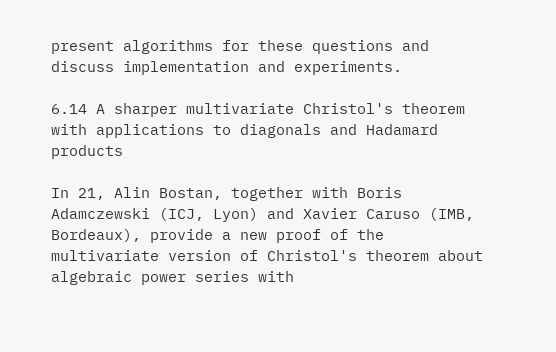present algorithms for these questions and discuss implementation and experiments.

6.14 A sharper multivariate Christol's theorem with applications to diagonals and Hadamard products

In 21, Alin Bostan, together with Boris Adamczewski (ICJ, Lyon) and Xavier Caruso (IMB, Bordeaux), provide a new proof of the multivariate version of Christol's theorem about algebraic power series with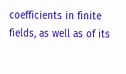coefficients in finite fields, as well as of its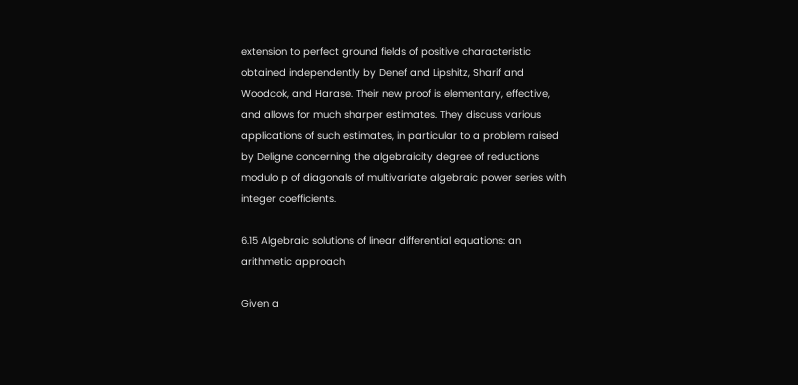extension to perfect ground fields of positive characteristic obtained independently by Denef and Lipshitz, Sharif and Woodcok, and Harase. Their new proof is elementary, effective, and allows for much sharper estimates. They discuss various applications of such estimates, in particular to a problem raised by Deligne concerning the algebraicity degree of reductions modulo p of diagonals of multivariate algebraic power series with integer coefficients.

6.15 Algebraic solutions of linear differential equations: an arithmetic approach

Given a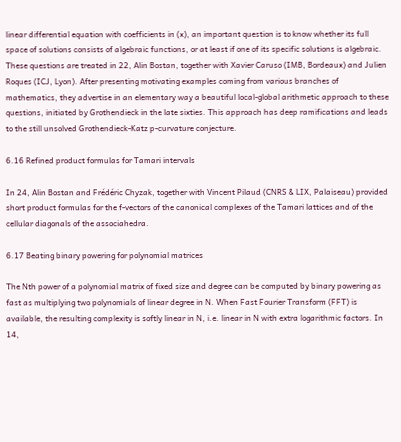linear differential equation with coefficients in (x), an important question is to know whether its full space of solutions consists of algebraic functions, or at least if one of its specific solutions is algebraic. These questions are treated in 22, Alin Bostan, together with Xavier Caruso (IMB, Bordeaux) and Julien Roques (ICJ, Lyon). After presenting motivating examples coming from various branches of mathematics, they advertise in an elementary way a beautiful local-global arithmetic approach to these questions, initiated by Grothendieck in the late sixties. This approach has deep ramifications and leads to the still unsolved Grothendieck-Katz p-curvature conjecture.

6.16 Refined product formulas for Tamari intervals

In 24, Alin Bostan and Frédéric Chyzak, together with Vincent Pilaud (CNRS & LIX, Palaiseau) provided short product formulas for the f-vectors of the canonical complexes of the Tamari lattices and of the cellular diagonals of the associahedra.

6.17 Beating binary powering for polynomial matrices

The Nth power of a polynomial matrix of fixed size and degree can be computed by binary powering as fast as multiplying two polynomials of linear degree in N. When Fast Fourier Transform (FFT) is available, the resulting complexity is softly linear in N, i.e. linear in N with extra logarithmic factors. In 14,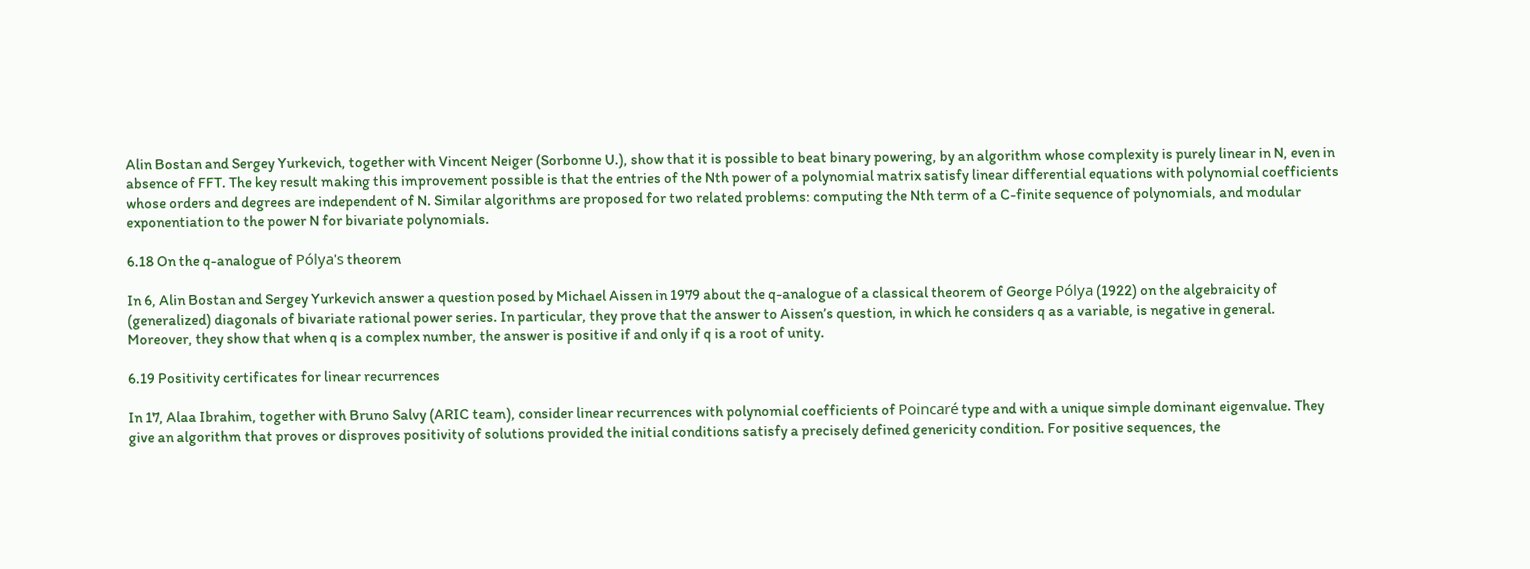Alin Bostan and Sergey Yurkevich, together with Vincent Neiger (Sorbonne U.), show that it is possible to beat binary powering, by an algorithm whose complexity is purely linear in N, even in absence of FFT. The key result making this improvement possible is that the entries of the Nth power of a polynomial matrix satisfy linear differential equations with polynomial coefficients whose orders and degrees are independent of N. Similar algorithms are proposed for two related problems: computing the Nth term of a C-finite sequence of polynomials, and modular exponentiation to the power N for bivariate polynomials.

6.18 On the q-analogue of Pólya's theorem

In 6, Alin Bostan and Sergey Yurkevich answer a question posed by Michael Aissen in 1979 about the q-analogue of a classical theorem of George Pólya (1922) on the algebraicity of (generalized) diagonals of bivariate rational power series. In particular, they prove that the answer to Aissen’s question, in which he considers q as a variable, is negative in general. Moreover, they show that when q is a complex number, the answer is positive if and only if q is a root of unity.

6.19 Positivity certificates for linear recurrences

In 17, Alaa Ibrahim, together with Bruno Salvy (ARIC team), consider linear recurrences with polynomial coefficients of Poincaré type and with a unique simple dominant eigenvalue. They give an algorithm that proves or disproves positivity of solutions provided the initial conditions satisfy a precisely defined genericity condition. For positive sequences, the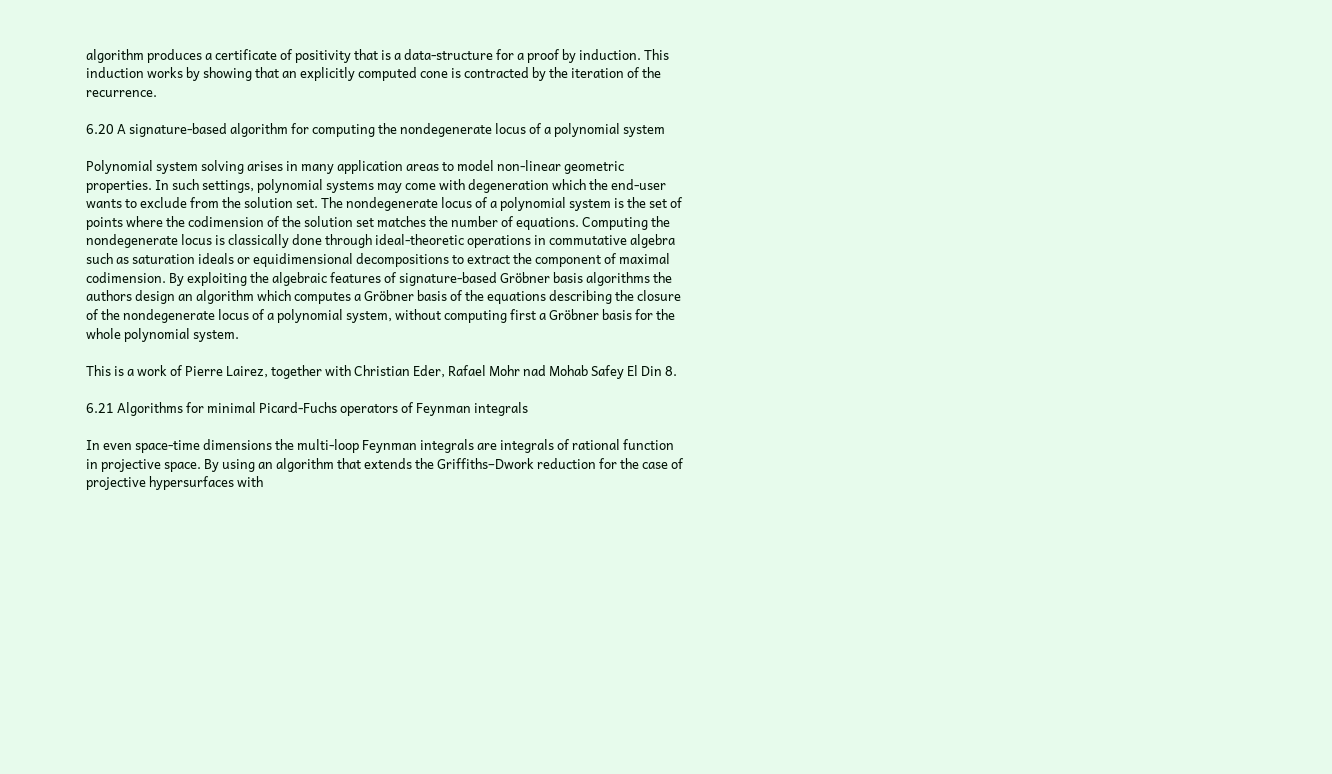algorithm produces a certificate of positivity that is a data-structure for a proof by induction. This induction works by showing that an explicitly computed cone is contracted by the iteration of the recurrence.

6.20 A signature-based algorithm for computing the nondegenerate locus of a polynomial system

Polynomial system solving arises in many application areas to model non-linear geometric properties. In such settings, polynomial systems may come with degeneration which the end-user wants to exclude from the solution set. The nondegenerate locus of a polynomial system is the set of points where the codimension of the solution set matches the number of equations. Computing the nondegenerate locus is classically done through ideal-theoretic operations in commutative algebra such as saturation ideals or equidimensional decompositions to extract the component of maximal codimension. By exploiting the algebraic features of signature-based Gröbner basis algorithms the authors design an algorithm which computes a Gröbner basis of the equations describing the closure of the nondegenerate locus of a polynomial system, without computing first a Gröbner basis for the whole polynomial system.

This is a work of Pierre Lairez, together with Christian Eder, Rafael Mohr nad Mohab Safey El Din 8.

6.21 Algorithms for minimal Picard-Fuchs operators of Feynman integrals

In even space-time dimensions the multi-loop Feynman integrals are integrals of rational function in projective space. By using an algorithm that extends the Griffiths–Dwork reduction for the case of projective hypersurfaces with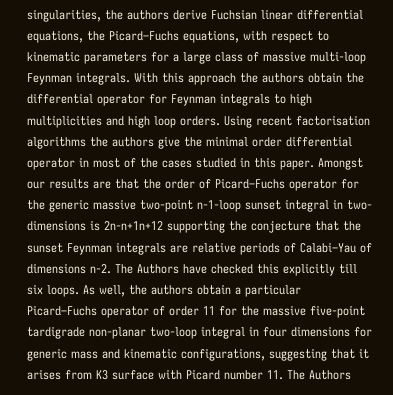singularities, the authors derive Fuchsian linear differential equations, the Picard–Fuchs equations, with respect to kinematic parameters for a large class of massive multi-loop Feynman integrals. With this approach the authors obtain the differential operator for Feynman integrals to high multiplicities and high loop orders. Using recent factorisation algorithms the authors give the minimal order differential operator in most of the cases studied in this paper. Amongst our results are that the order of Picard–Fuchs operator for the generic massive two-point n-1-loop sunset integral in two-dimensions is 2n-n+1n+12 supporting the conjecture that the sunset Feynman integrals are relative periods of Calabi–Yau of dimensions n-2. The Authors have checked this explicitly till six loops. As well, the authors obtain a particular Picard–Fuchs operator of order 11 for the massive five-point tardigrade non-planar two-loop integral in four dimensions for generic mass and kinematic configurations, suggesting that it arises from K3 surface with Picard number 11. The Authors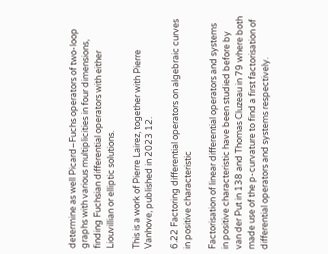determine as well Picard–Fuchs operators of two-loop graphs with various multiplicities in four dimensions, finding Fuchsian differential operators with either Liouvillian or elliptic solutions.

This is a work of Pierre Lairez, together with Pierre Vanhove, published in 2023 12.

6.22 Factoring differential operators on algebraic curves in positive characteristic

Factorisation of linear differential operators and systems in positive characteristic have been studied before by van der Put in 138 and Thomas Cluzeau in 79 where both made use of the p-curvature to find a first factorisation of differential operators and systems respectively.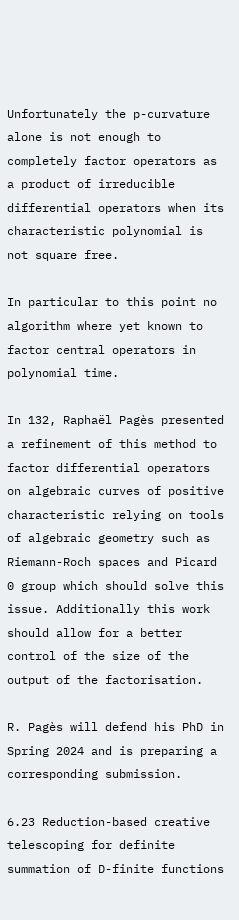Unfortunately the p-curvature alone is not enough to completely factor operators as a product of irreducible differential operators when its characteristic polynomial is not square free.

In particular to this point no algorithm where yet known to factor central operators in polynomial time.

In 132, Raphaël Pagès presented a refinement of this method to factor differential operators on algebraic curves of positive characteristic relying on tools of algebraic geometry such as Riemann-Roch spaces and Picard 0 group which should solve this issue. Additionally this work should allow for a better control of the size of the output of the factorisation.

R. Pagès will defend his PhD in Spring 2024 and is preparing a corresponding submission.

6.23 Reduction-based creative telescoping for definite summation of D-finite functions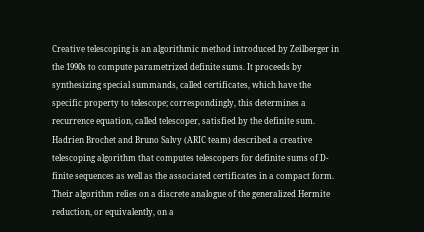Creative telescoping is an algorithmic method introduced by Zeilberger in the 1990s to compute parametrized definite sums. It proceeds by synthesizing special summands, called certificates, which have the specific property to telescope; correspondingly, this determines a recurrence equation, called telescoper, satisfied by the definite sum. Hadrien Brochet and Bruno Salvy (ARIC team) described a creative telescoping algorithm that computes telescopers for definite sums of D-finite sequences as well as the associated certificates in a compact form. Their algorithm relies on a discrete analogue of the generalized Hermite reduction, or equivalently, on a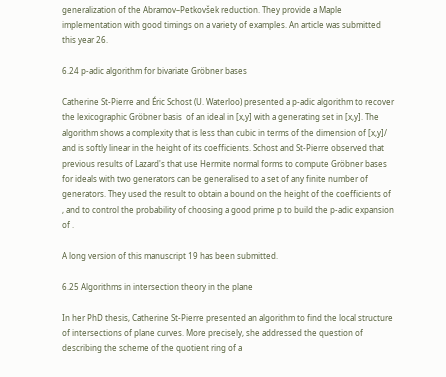generalization of the Abramov–Petkovšek reduction. They provide a Maple implementation with good timings on a variety of examples. An article was submitted this year 26.

6.24 p-adic algorithm for bivariate Gröbner bases

Catherine St-Pierre and Éric Schost (U. Waterloo) presented a p-adic algorithm to recover the lexicographic Gröbner basis  of an ideal in [x,y] with a generating set in [x,y]. The algorithm shows a complexity that is less than cubic in terms of the dimension of [x,y]/ and is softly linear in the height of its coefficients. Schost and St-Pierre observed that previous results of Lazard's that use Hermite normal forms to compute Gröbner bases for ideals with two generators can be generalised to a set of any finite number of generators. They used the result to obtain a bound on the height of the coefficients of , and to control the probability of choosing a good prime p to build the p-adic expansion of .

A long version of this manuscript 19 has been submitted.

6.25 Algorithms in intersection theory in the plane

In her PhD thesis, Catherine St-Pierre presented an algorithm to find the local structure of intersections of plane curves. More precisely, she addressed the question of describing the scheme of the quotient ring of a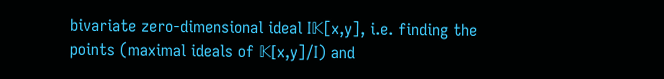bivariate zero-dimensional ideal I𝕂[x,y], i.e. finding the points (maximal ideals of 𝕂[x,y]/I) and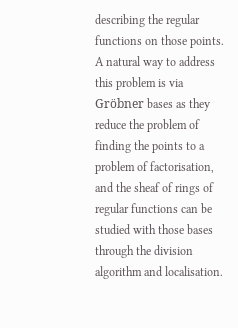describing the regular functions on those points. A natural way to address this problem is via Gröbner bases as they reduce the problem of finding the points to a problem of factorisation, and the sheaf of rings of regular functions can be studied with those bases through the division algorithm and localisation.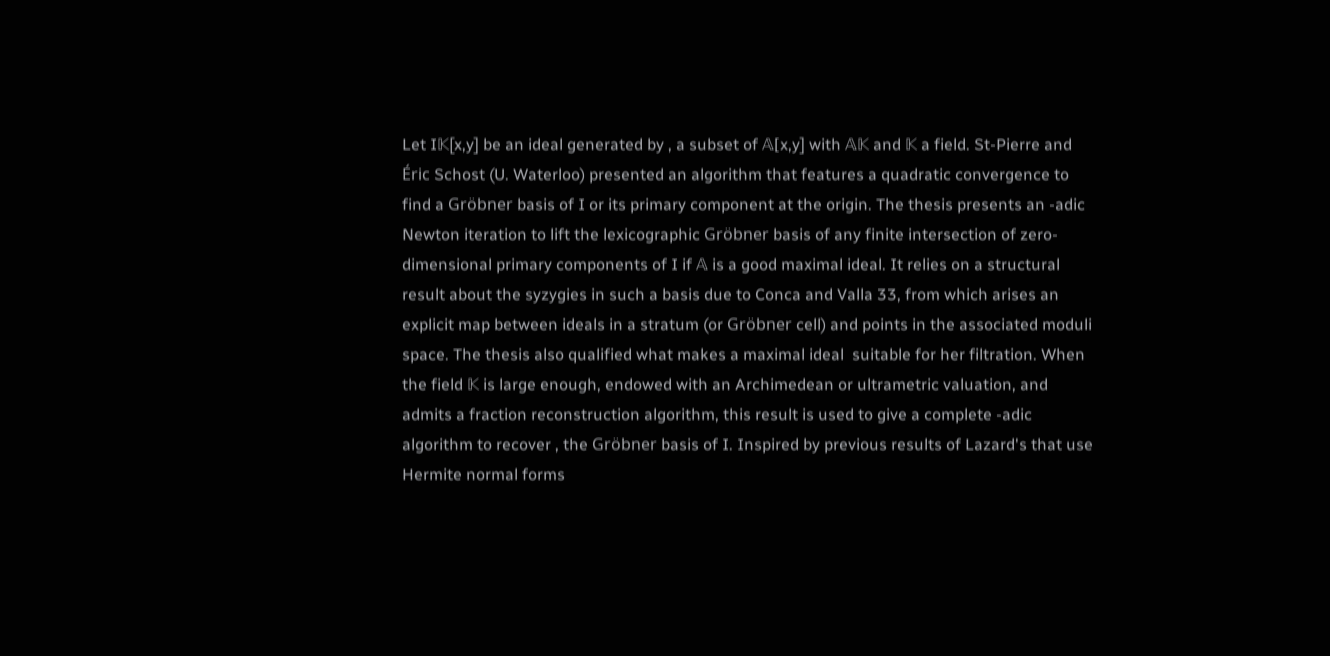Let I𝕂[x,y] be an ideal generated by , a subset of 𝔸[x,y] with 𝔸𝕂 and 𝕂 a field. St-Pierre and Éric Schost (U. Waterloo) presented an algorithm that features a quadratic convergence to find a Gröbner basis of I or its primary component at the origin. The thesis presents an -adic Newton iteration to lift the lexicographic Gröbner basis of any finite intersection of zero-dimensional primary components of I if 𝔸 is a good maximal ideal. It relies on a structural result about the syzygies in such a basis due to Conca and Valla 33, from which arises an explicit map between ideals in a stratum (or Gröbner cell) and points in the associated moduli space. The thesis also qualified what makes a maximal ideal  suitable for her filtration. When the field 𝕂 is large enough, endowed with an Archimedean or ultrametric valuation, and admits a fraction reconstruction algorithm, this result is used to give a complete -adic algorithm to recover , the Gröbner basis of I. Inspired by previous results of Lazard's that use Hermite normal forms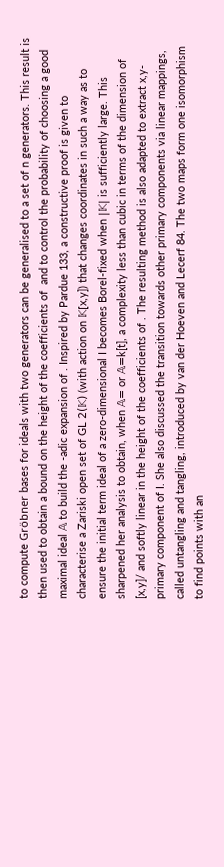to compute Gröbner bases for ideals with two generators can be generalised to a set of n generators. This result is then used to obtain a bound on the height of the coefficients of  and to control the probability of choosing a good maximal ideal 𝔸 to build the -adic expansion of . Inspired by Pardue 133, a constructive proof is given to characterise a Zariski open set of GL 2(𝕂) (with action on 𝕂[x,y]) that changes coordinates in such a way as to ensure the initial term ideal of a zero-dimensional I becomes Borel-fixed when |𝕂| is sufficiently large. This sharpened her analysis to obtain, when 𝔸= or 𝔸=k[t], a complexity less than cubic in terms of the dimension of [x,y]/ and softly linear in the height of the coefficients of . The resulting method is also adapted to extract x,y-primary component of I. She also discussed the transition towards other primary components via linear mappings, called untangling and tangling, introduced by van der Hoeven and Lecerf 84. The two maps form one isomorphism to find points with an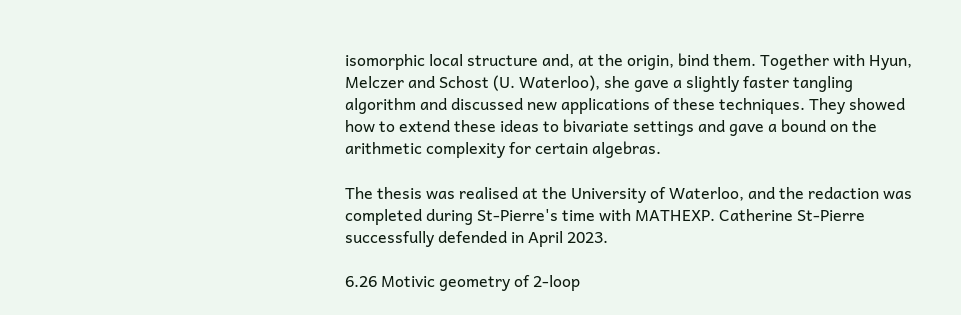isomorphic local structure and, at the origin, bind them. Together with Hyun, Melczer and Schost (U. Waterloo), she gave a slightly faster tangling algorithm and discussed new applications of these techniques. They showed how to extend these ideas to bivariate settings and gave a bound on the arithmetic complexity for certain algebras.

The thesis was realised at the University of Waterloo, and the redaction was completed during St-Pierre's time with MATHEXP. Catherine St-Pierre successfully defended in April 2023.

6.26 Motivic geometry of 2-loop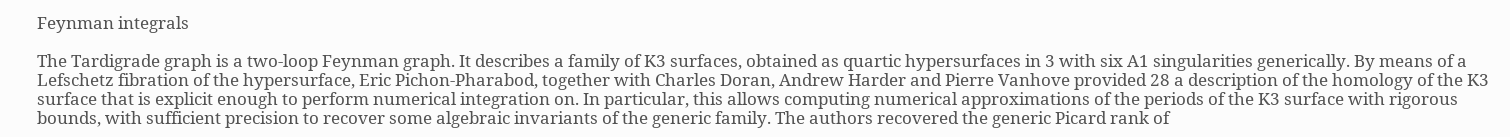Feynman integrals

The Tardigrade graph is a two-loop Feynman graph. It describes a family of K3 surfaces, obtained as quartic hypersurfaces in 3 with six A1 singularities generically. By means of a Lefschetz fibration of the hypersurface, Eric Pichon-Pharabod, together with Charles Doran, Andrew Harder and Pierre Vanhove provided 28 a description of the homology of the K3 surface that is explicit enough to perform numerical integration on. In particular, this allows computing numerical approximations of the periods of the K3 surface with rigorous bounds, with sufficient precision to recover some algebraic invariants of the generic family. The authors recovered the generic Picard rank of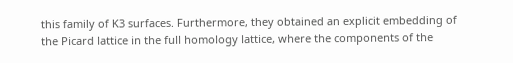this family of K3 surfaces. Furthermore, they obtained an explicit embedding of the Picard lattice in the full homology lattice, where the components of the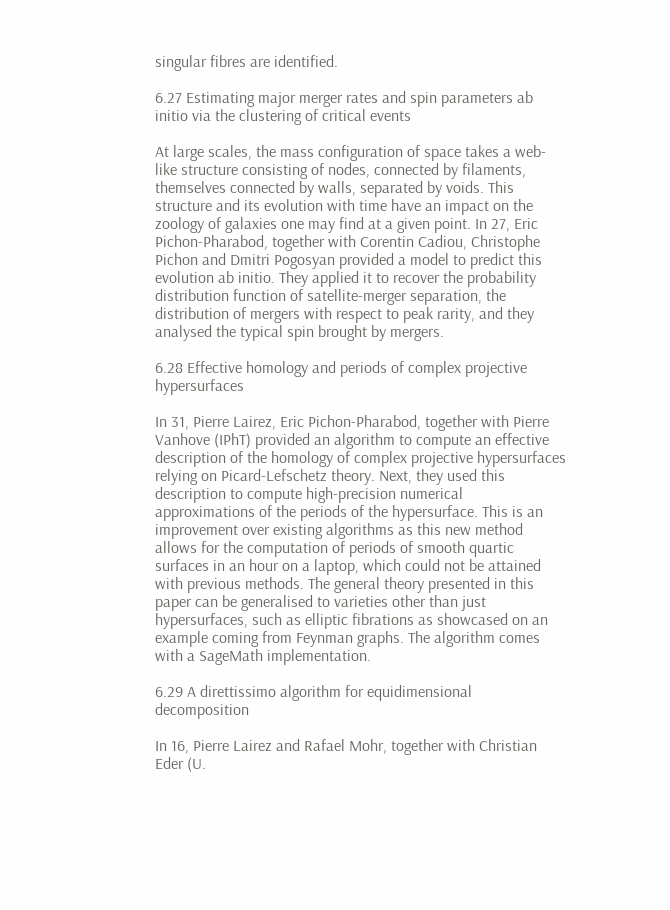singular fibres are identified.

6.27 Estimating major merger rates and spin parameters ab initio via the clustering of critical events

At large scales, the mass configuration of space takes a web-like structure consisting of nodes, connected by filaments, themselves connected by walls, separated by voids. This structure and its evolution with time have an impact on the zoology of galaxies one may find at a given point. In 27, Eric Pichon-Pharabod, together with Corentin Cadiou, Christophe Pichon and Dmitri Pogosyan provided a model to predict this evolution ab initio. They applied it to recover the probability distribution function of satellite-merger separation, the distribution of mergers with respect to peak rarity, and they analysed the typical spin brought by mergers.

6.28 Effective homology and periods of complex projective hypersurfaces

In 31, Pierre Lairez, Eric Pichon-Pharabod, together with Pierre Vanhove (IPhT) provided an algorithm to compute an effective description of the homology of complex projective hypersurfaces relying on Picard-Lefschetz theory. Next, they used this description to compute high-precision numerical approximations of the periods of the hypersurface. This is an improvement over existing algorithms as this new method allows for the computation of periods of smooth quartic surfaces in an hour on a laptop, which could not be attained with previous methods. The general theory presented in this paper can be generalised to varieties other than just hypersurfaces, such as elliptic fibrations as showcased on an example coming from Feynman graphs. The algorithm comes with a SageMath implementation.

6.29 A direttissimo algorithm for equidimensional decomposition

In 16, Pierre Lairez and Rafael Mohr, together with Christian Eder (U.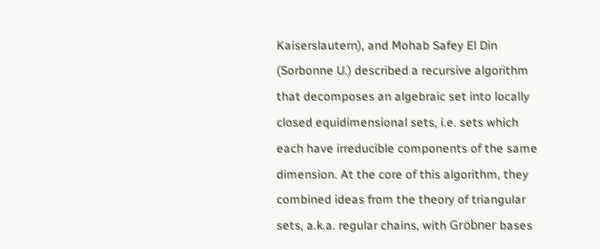Kaiserslautern), and Mohab Safey El Din (Sorbonne U.) described a recursive algorithm that decomposes an algebraic set into locally closed equidimensional sets, i.e. sets which each have irreducible components of the same dimension. At the core of this algorithm, they combined ideas from the theory of triangular sets, a.k.a. regular chains, with Gröbner bases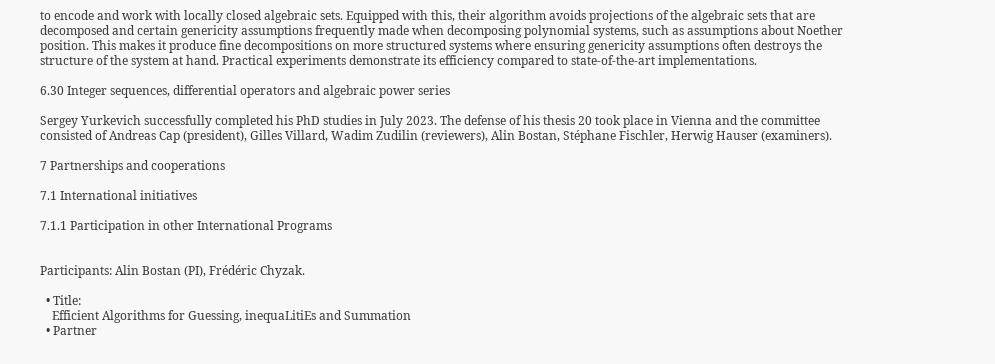to encode and work with locally closed algebraic sets. Equipped with this, their algorithm avoids projections of the algebraic sets that are decomposed and certain genericity assumptions frequently made when decomposing polynomial systems, such as assumptions about Noether position. This makes it produce fine decompositions on more structured systems where ensuring genericity assumptions often destroys the structure of the system at hand. Practical experiments demonstrate its efficiency compared to state-of-the-art implementations.

6.30 Integer sequences, differential operators and algebraic power series

Sergey Yurkevich successfully completed his PhD studies in July 2023. The defense of his thesis 20 took place in Vienna and the committee consisted of Andreas Cap (president), Gilles Villard, Wadim Zudilin (reviewers), Alin Bostan, Stéphane Fischler, Herwig Hauser (examiners).

7 Partnerships and cooperations

7.1 International initiatives

7.1.1 Participation in other International Programs


Participants: Alin Bostan (PI), Frédéric Chyzak.

  • Title:
    Efficient Algorithms for Guessing, inequaLitiEs and Summation
  • Partner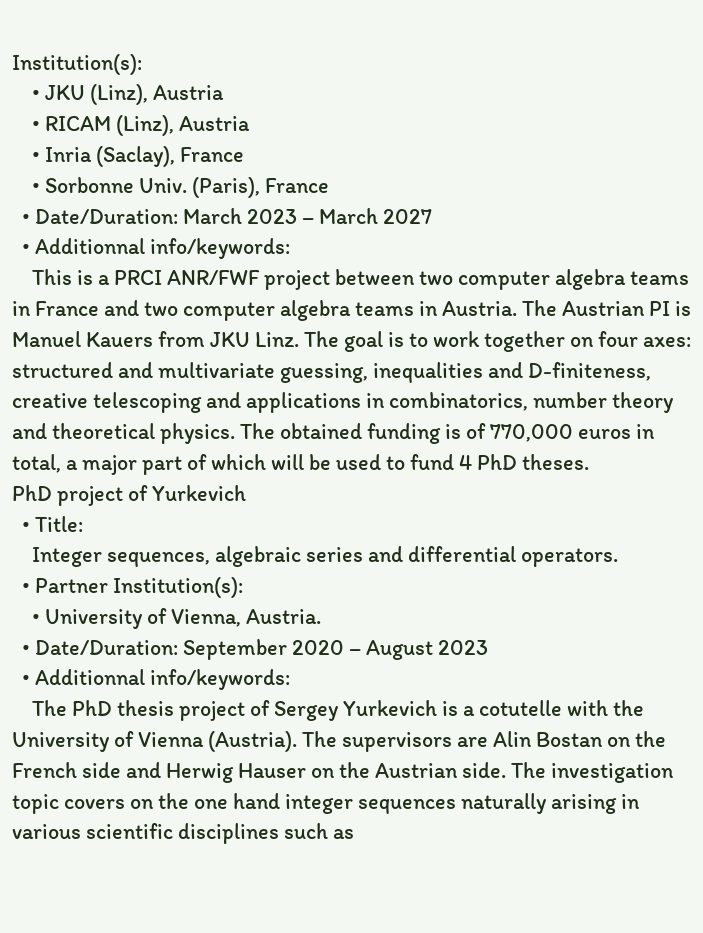Institution(s):
    • JKU (Linz), Austria
    • RICAM (Linz), Austria
    • Inria (Saclay), France
    • Sorbonne Univ. (Paris), France
  • Date/Duration: March 2023 – March 2027
  • Additionnal info/keywords:
    This is a PRCI ANR/FWF project between two computer algebra teams in France and two computer algebra teams in Austria. The Austrian PI is Manuel Kauers from JKU Linz. The goal is to work together on four axes: structured and multivariate guessing, inequalities and D-finiteness, creative telescoping and applications in combinatorics, number theory and theoretical physics. The obtained funding is of 770,000 euros in total, a major part of which will be used to fund 4 PhD theses.
PhD project of Yurkevich
  • Title:
    Integer sequences, algebraic series and differential operators.
  • Partner Institution(s):
    • University of Vienna, Austria.
  • Date/Duration: September 2020 – August 2023
  • Additionnal info/keywords:
    The PhD thesis project of Sergey Yurkevich is a cotutelle with the University of Vienna (Austria). The supervisors are Alin Bostan on the French side and Herwig Hauser on the Austrian side. The investigation topic covers on the one hand integer sequences naturally arising in various scientific disciplines such as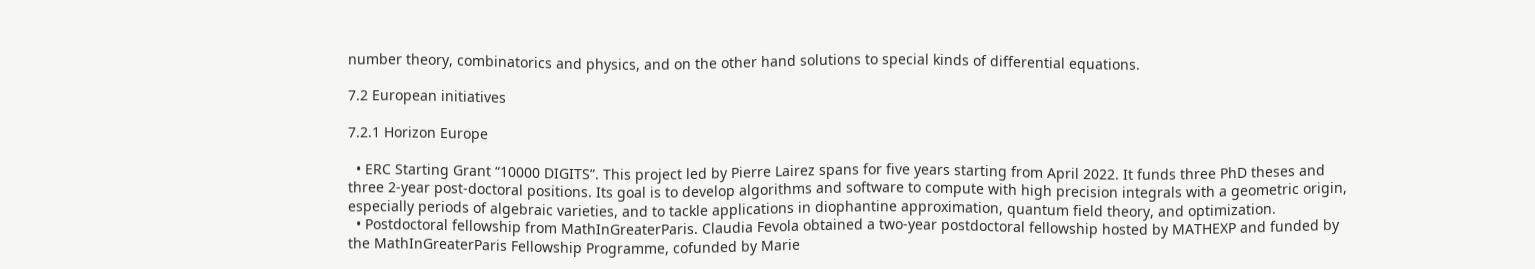number theory, combinatorics and physics, and on the other hand solutions to special kinds of differential equations.

7.2 European initiatives

7.2.1 Horizon Europe

  • ERC Starting Grant “10000 DIGITS”. This project led by Pierre Lairez spans for five years starting from April 2022. It funds three PhD theses and three 2-year post-doctoral positions. Its goal is to develop algorithms and software to compute with high precision integrals with a geometric origin, especially periods of algebraic varieties, and to tackle applications in diophantine approximation, quantum field theory, and optimization.
  • Postdoctoral fellowship from MathInGreaterParis. Claudia Fevola obtained a two-year postdoctoral fellowship hosted by MATHEXP and funded by the MathInGreaterParis Fellowship Programme, cofunded by Marie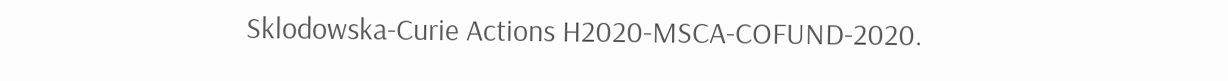Sklodowska-Curie Actions H2020-MSCA-COFUND-2020.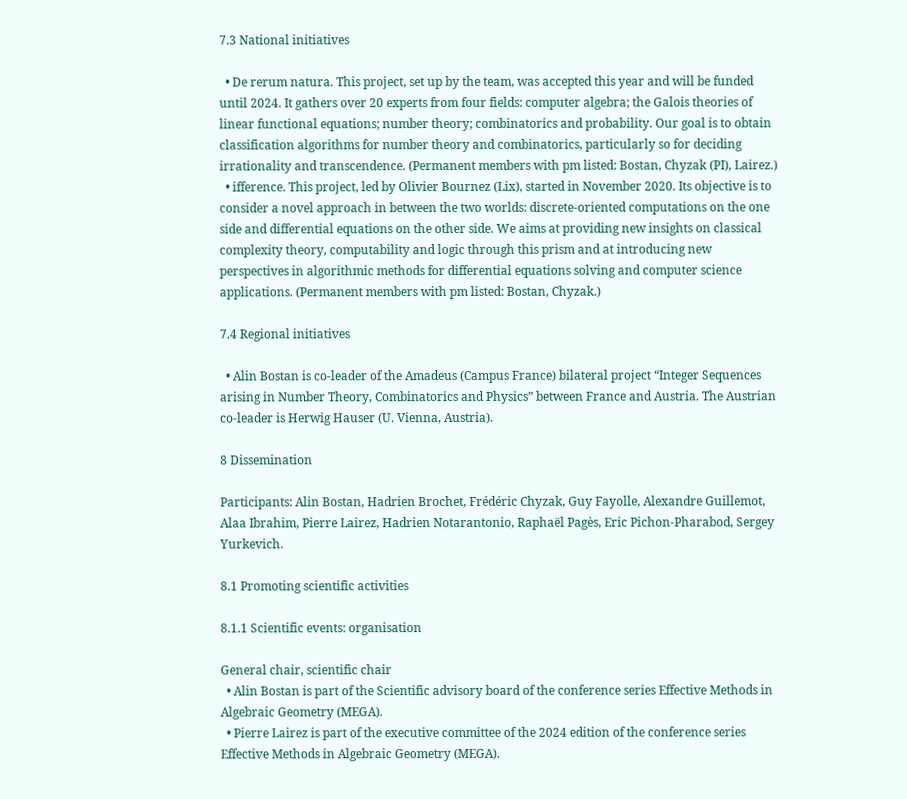7.3 National initiatives

  • De rerum natura. This project, set up by the team, was accepted this year and will be funded until 2024. It gathers over 20 experts from four fields: computer algebra; the Galois theories of linear functional equations; number theory; combinatorics and probability. Our goal is to obtain classification algorithms for number theory and combinatorics, particularly so for deciding irrationality and transcendence. (Permanent members with pm listed: Bostan, Chyzak (PI), Lairez.)
  • ifference. This project, led by Olivier Bournez (Lix), started in November 2020. Its objective is to consider a novel approach in between the two worlds: discrete-oriented computations on the one side and differential equations on the other side. We aims at providing new insights on classical complexity theory, computability and logic through this prism and at introducing new perspectives in algorithmic methods for differential equations solving and computer science applications. (Permanent members with pm listed: Bostan, Chyzak.)

7.4 Regional initiatives

  • Alin Bostan is co-leader of the Amadeus (Campus France) bilateral project “Integer Sequences arising in Number Theory, Combinatorics and Physics” between France and Austria. The Austrian co-leader is Herwig Hauser (U. Vienna, Austria).

8 Dissemination

Participants: Alin Bostan, Hadrien Brochet, Frédéric Chyzak, Guy Fayolle, Alexandre Guillemot, Alaa Ibrahim, Pierre Lairez, Hadrien Notarantonio, Raphaël Pagès, Eric Pichon-Pharabod, Sergey Yurkevich.

8.1 Promoting scientific activities

8.1.1 Scientific events: organisation

General chair, scientific chair
  • Alin Bostan is part of the Scientific advisory board of the conference series Effective Methods in Algebraic Geometry (MEGA).
  • Pierre Lairez is part of the executive committee of the 2024 edition of the conference series Effective Methods in Algebraic Geometry (MEGA).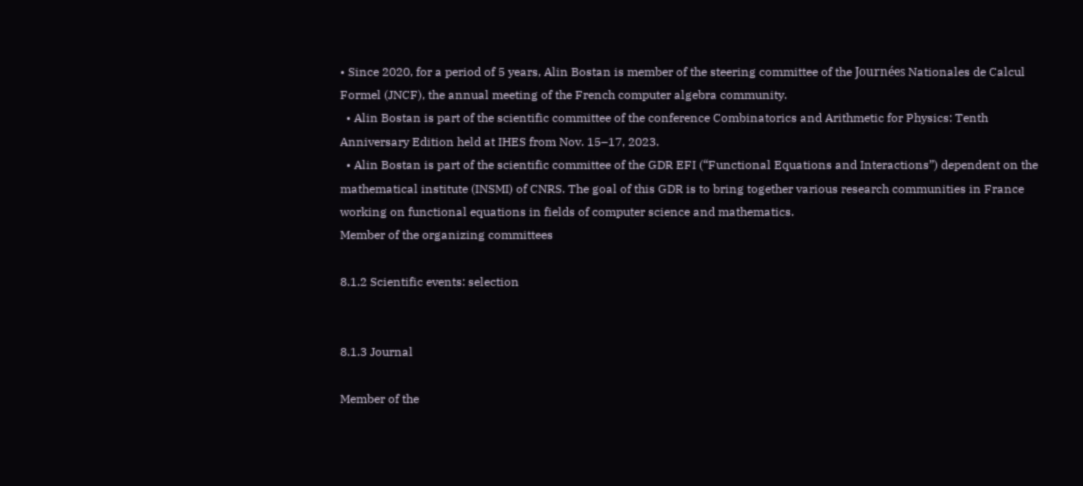• Since 2020, for a period of 5 years, Alin Bostan is member of the steering committee of the Journées Nationales de Calcul Formel (JNCF), the annual meeting of the French computer algebra community.
  • Alin Bostan is part of the scientific committee of the conference Combinatorics and Arithmetic for Physics: Tenth Anniversary Edition held at IHES from Nov. 15–17, 2023.
  • Alin Bostan is part of the scientific committee of the GDR EFI (“Functional Equations and Interactions”) dependent on the mathematical institute (INSMI) of CNRS. The goal of this GDR is to bring together various research communities in France working on functional equations in fields of computer science and mathematics.
Member of the organizing committees

8.1.2 Scientific events: selection


8.1.3 Journal

Member of the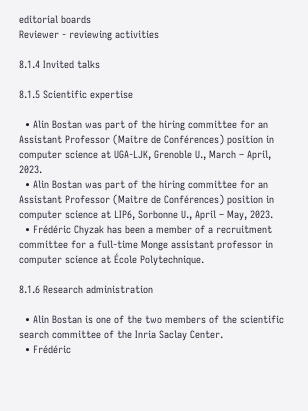editorial boards
Reviewer - reviewing activities

8.1.4 Invited talks

8.1.5 Scientific expertise

  • Alin Bostan was part of the hiring committee for an Assistant Professor (Maitre de Conférences) position in computer science at UGA-LJK, Grenoble U., March – April, 2023.
  • Alin Bostan was part of the hiring committee for an Assistant Professor (Maitre de Conférences) position in computer science at LIP6, Sorbonne U., April – May, 2023.
  • Frédéric Chyzak has been a member of a recruitment committee for a full-time Monge assistant professor in computer science at École Polytechnique.

8.1.6 Research administration

  • Alin Bostan is one of the two members of the scientific search committee of the Inria Saclay Center.
  • Frédéric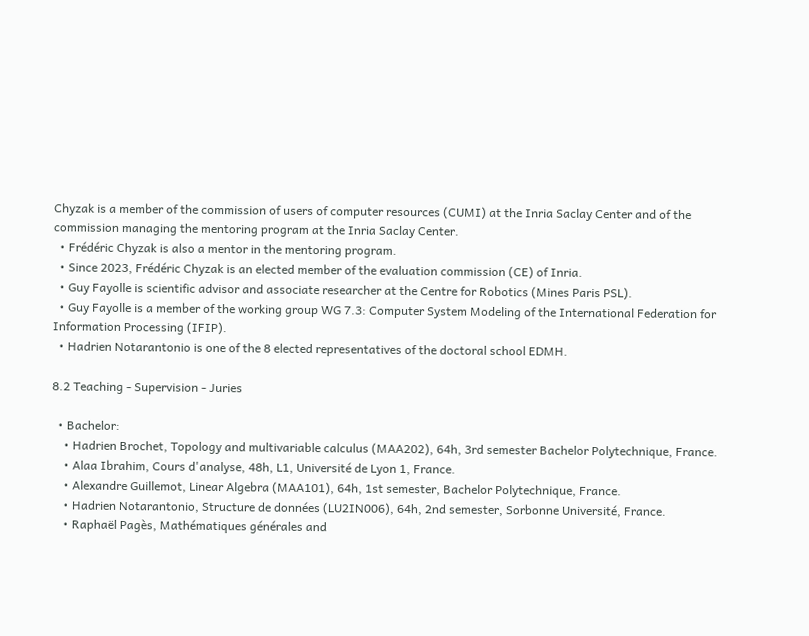Chyzak is a member of the commission of users of computer resources (CUMI) at the Inria Saclay Center and of the commission managing the mentoring program at the Inria Saclay Center.
  • Frédéric Chyzak is also a mentor in the mentoring program.
  • Since 2023, Frédéric Chyzak is an elected member of the evaluation commission (CE) of Inria.
  • Guy Fayolle is scientific advisor and associate researcher at the Centre for Robotics (Mines Paris PSL).
  • Guy Fayolle is a member of the working group WG 7.3: Computer System Modeling of the International Federation for Information Processing (IFIP).
  • Hadrien Notarantonio is one of the 8 elected representatives of the doctoral school EDMH.

8.2 Teaching - Supervision - Juries

  • Bachelor:
    • Hadrien Brochet, Topology and multivariable calculus (MAA202), 64h, 3rd semester Bachelor Polytechnique, France.
    • Alaa Ibrahim, Cours d'analyse, 48h, L1, Université de Lyon 1, France.
    • Alexandre Guillemot, Linear Algebra (MAA101), 64h, 1st semester, Bachelor Polytechnique, France.
    • Hadrien Notarantonio, Structure de données (LU2IN006), 64h, 2nd semester, Sorbonne Université, France.
    • Raphaël Pagès, Mathématiques générales and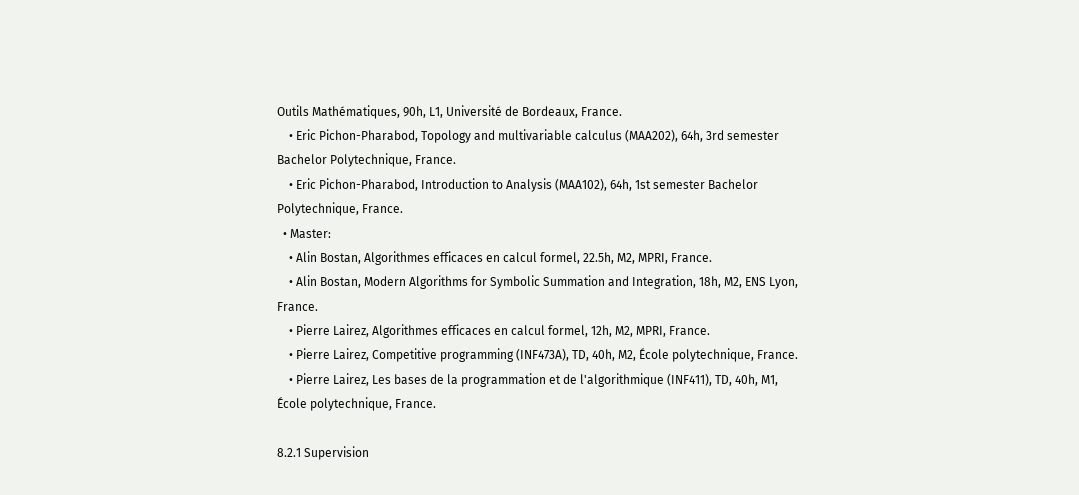Outils Mathématiques, 90h, L1, Université de Bordeaux, France.
    • Eric Pichon-Pharabod, Topology and multivariable calculus (MAA202), 64h, 3rd semester Bachelor Polytechnique, France.
    • Eric Pichon-Pharabod, Introduction to Analysis (MAA102), 64h, 1st semester Bachelor Polytechnique, France.
  • Master:
    • Alin Bostan, Algorithmes efficaces en calcul formel, 22.5h, M2, MPRI, France.
    • Alin Bostan, Modern Algorithms for Symbolic Summation and Integration, 18h, M2, ENS Lyon, France.
    • Pierre Lairez, Algorithmes efficaces en calcul formel, 12h, M2, MPRI, France.
    • Pierre Lairez, Competitive programming (INF473A), TD, 40h, M2, École polytechnique, France.
    • Pierre Lairez, Les bases de la programmation et de l'algorithmique (INF411), TD, 40h, M1, École polytechnique, France.

8.2.1 Supervision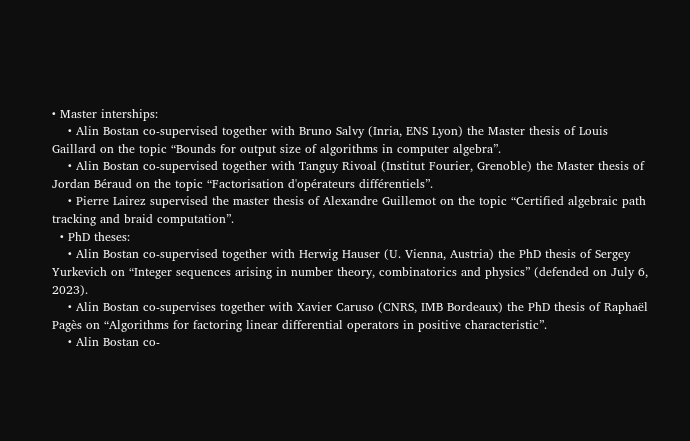• Master interships:
    • Alin Bostan co-supervised together with Bruno Salvy (Inria, ENS Lyon) the Master thesis of Louis Gaillard on the topic “Bounds for output size of algorithms in computer algebra”.
    • Alin Bostan co-supervised together with Tanguy Rivoal (Institut Fourier, Grenoble) the Master thesis of Jordan Béraud on the topic “Factorisation d'opérateurs différentiels”.
    • Pierre Lairez supervised the master thesis of Alexandre Guillemot on the topic “Certified algebraic path tracking and braid computation”.
  • PhD theses:
    • Alin Bostan co-supervised together with Herwig Hauser (U. Vienna, Austria) the PhD thesis of Sergey Yurkevich on “Integer sequences arising in number theory, combinatorics and physics” (defended on July 6, 2023).
    • Alin Bostan co-supervises together with Xavier Caruso (CNRS, IMB Bordeaux) the PhD thesis of Raphaël Pagès on “Algorithms for factoring linear differential operators in positive characteristic”.
    • Alin Bostan co-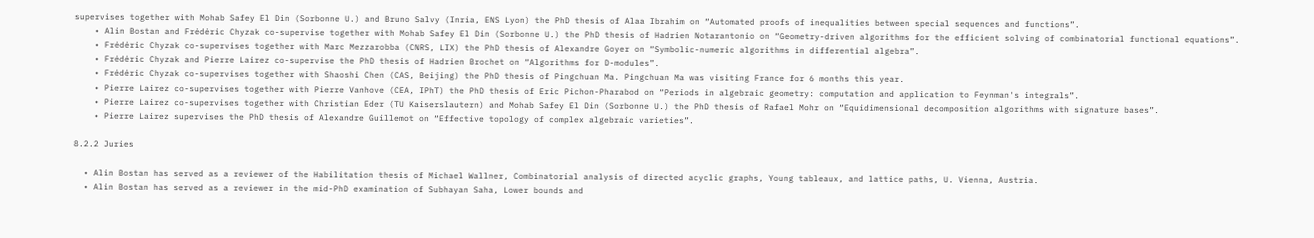supervises together with Mohab Safey El Din (Sorbonne U.) and Bruno Salvy (Inria, ENS Lyon) the PhD thesis of Alaa Ibrahim on “Automated proofs of inequalities between special sequences and functions”.
    • Alin Bostan and Frédéric Chyzak co-supervise together with Mohab Safey El Din (Sorbonne U.) the PhD thesis of Hadrien Notarantonio on “Geometry-driven algorithms for the efficient solving of combinatorial functional equations”.
    • Frédéric Chyzak co-supervises together with Marc Mezzarobba (CNRS, LIX) the PhD thesis of Alexandre Goyer on “Symbolic-numeric algorithms in differential algebra”.
    • Frédéric Chyzak and Pierre Lairez co-supervise the PhD thesis of Hadrien Brochet on “Algorithms for D-modules”.
    • Frédéric Chyzak co-supervises together with Shaoshi Chen (CAS, Beijing) the PhD thesis of Pingchuan Ma. Pingchuan Ma was visiting France for 6 months this year.
    • Pierre Lairez co-supervises together with Pierre Vanhove (CEA, IPhT) the PhD thesis of Eric Pichon-Pharabod on “Periods in algebraic geometry: computation and application to Feynman's integrals”.
    • Pierre Lairez co-supervises together with Christian Eder (TU Kaiserslautern) and Mohab Safey El Din (Sorbonne U.) the PhD thesis of Rafael Mohr on “Equidimensional decomposition algorithms with signature bases”.
    • Pierre Lairez supervises the PhD thesis of Alexandre Guillemot on “Effective topology of complex algebraic varieties”.

8.2.2 Juries

  • Alin Bostan has served as a reviewer of the Habilitation thesis of Michael Wallner, Combinatorial analysis of directed acyclic graphs, Young tableaux, and lattice paths, U. Vienna, Austria.
  • Alin Bostan has served as a reviewer in the mid-PhD examination of Subhayan Saha, Lower bounds and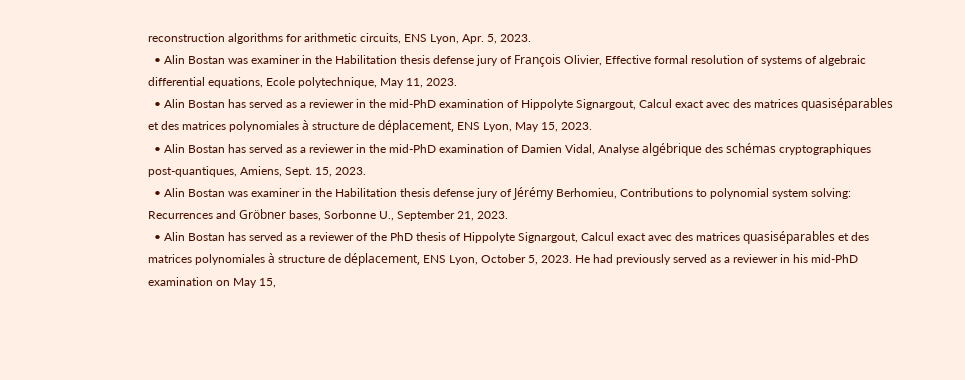reconstruction algorithms for arithmetic circuits, ENS Lyon, Apr. 5, 2023.
  • Alin Bostan was examiner in the Habilitation thesis defense jury of François Olivier, Effective formal resolution of systems of algebraic differential equations, Ecole polytechnique, May 11, 2023.
  • Alin Bostan has served as a reviewer in the mid-PhD examination of Hippolyte Signargout, Calcul exact avec des matrices quasiséparables et des matrices polynomiales à structure de déplacement, ENS Lyon, May 15, 2023.
  • Alin Bostan has served as a reviewer in the mid-PhD examination of Damien Vidal, Analyse algébrique des schémas cryptographiques post-quantiques, Amiens, Sept. 15, 2023.
  • Alin Bostan was examiner in the Habilitation thesis defense jury of Jérémy Berhomieu, Contributions to polynomial system solving: Recurrences and Gröbner bases, Sorbonne U., September 21, 2023.
  • Alin Bostan has served as a reviewer of the PhD thesis of Hippolyte Signargout, Calcul exact avec des matrices quasiséparables et des matrices polynomiales à structure de déplacement, ENS Lyon, October 5, 2023. He had previously served as a reviewer in his mid-PhD examination on May 15,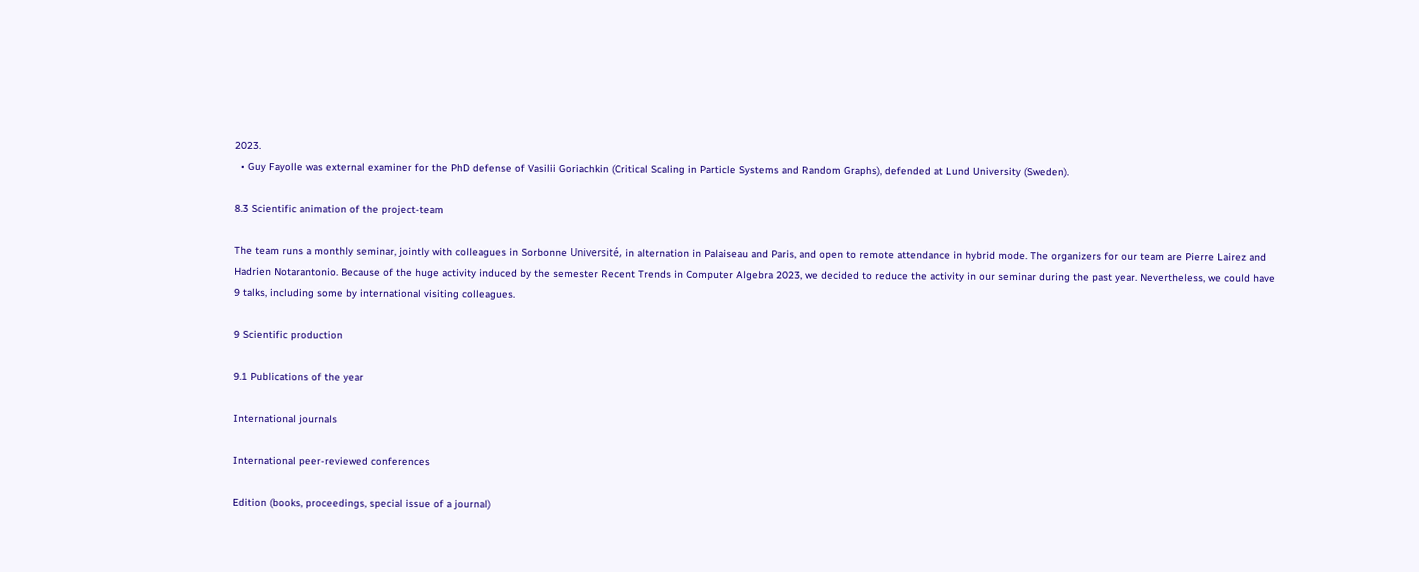2023.
  • Guy Fayolle was external examiner for the PhD defense of Vasilii Goriachkin (Critical Scaling in Particle Systems and Random Graphs), defended at Lund University (Sweden).

8.3 Scientific animation of the project-team

The team runs a monthly seminar, jointly with colleagues in Sorbonne Université, in alternation in Palaiseau and Paris, and open to remote attendance in hybrid mode. The organizers for our team are Pierre Lairez and Hadrien Notarantonio. Because of the huge activity induced by the semester Recent Trends in Computer Algebra 2023, we decided to reduce the activity in our seminar during the past year. Nevertheless, we could have 9 talks, including some by international visiting colleagues.

9 Scientific production

9.1 Publications of the year

International journals

International peer-reviewed conferences

Edition (books, proceedings, special issue of a journal)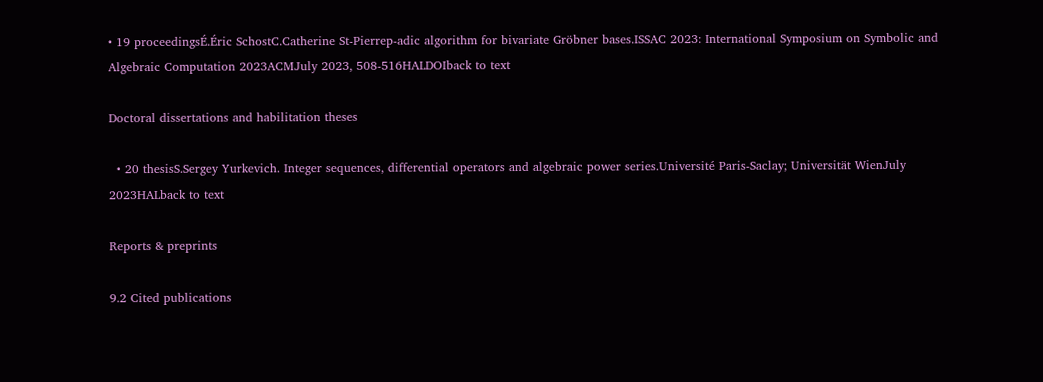• 19 proceedingsÉ.Éric SchostC.Catherine St-Pierrep-adic algorithm for bivariate Gröbner bases.ISSAC 2023: International Symposium on Symbolic and Algebraic Computation 2023ACMJuly 2023, 508-516HALDOIback to text

Doctoral dissertations and habilitation theses

  • 20 thesisS.Sergey Yurkevich. Integer sequences, differential operators and algebraic power series.Université Paris-Saclay; Universität WienJuly 2023HALback to text

Reports & preprints

9.2 Cited publications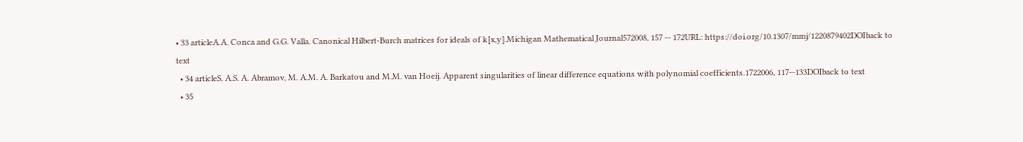• 33 articleA.A. Conca and G.G. Valla. Canonical Hilbert-Burch matrices for ideals of k[x,y].Michigan Mathematical Journal572008, 157 -- 172URL: https://doi.org/10.1307/mmj/1220879402DOIback to text
  • 34 articleS. A.S. A. Abramov, M. A.M. A. Barkatou and M.M. van Hoeij. Apparent singularities of linear difference equations with polynomial coefficients.1722006, 117--133DOIback to text
  • 35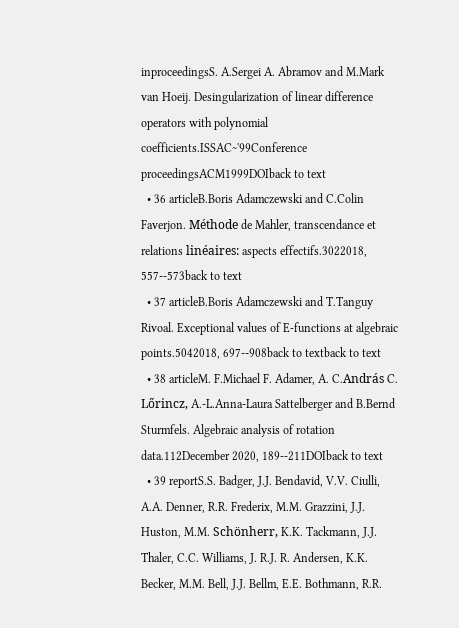inproceedingsS. A.Sergei A. Abramov and M.Mark van Hoeij. Desingularization of linear difference operators with polynomial coefficients.ISSAC~'99Conference proceedingsACM1999DOIback to text
  • 36 articleB.Boris Adamczewski and C.Colin Faverjon. Méthode de Mahler, transcendance et relations linéaires: aspects effectifs.3022018, 557--573back to text
  • 37 articleB.Boris Adamczewski and T.Tanguy Rivoal. Exceptional values of E-functions at algebraic points.5042018, 697--908back to textback to text
  • 38 articleM. F.Michael F. Adamer, A. C.András C. Lőrincz, A.-L.Anna-Laura Sattelberger and B.Bernd Sturmfels. Algebraic analysis of rotation data.112December 2020, 189--211DOIback to text
  • 39 reportS.S. Badger, J.J. Bendavid, V.V. Ciulli, A.A. Denner, R.R. Frederix, M.M. Grazzini, J.J. Huston, M.M. Schönherr, K.K. Tackmann, J.J. Thaler, C.C. Williams, J. R.J. R. Andersen, K.K. Becker, M.M. Bell, J.J. Bellm, E.E. Bothmann, R.R.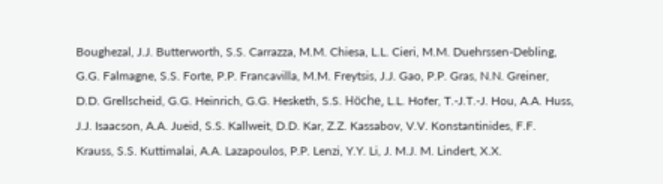Boughezal, J.J. Butterworth, S.S. Carrazza, M.M. Chiesa, L.L. Cieri, M.M. Duehrssen-Debling, G.G. Falmagne, S.S. Forte, P.P. Francavilla, M.M. Freytsis, J.J. Gao, P.P. Gras, N.N. Greiner, D.D. Grellscheid, G.G. Heinrich, G.G. Hesketh, S.S. Höche, L.L. Hofer, T.-J.T.-J. Hou, A.A. Huss, J.J. Isaacson, A.A. Jueid, S.S. Kallweit, D.D. Kar, Z.Z. Kassabov, V.V. Konstantinides, F.F. Krauss, S.S. Kuttimalai, A.A. Lazapoulos, P.P. Lenzi, Y.Y. Li, J. M.J. M. Lindert, X.X.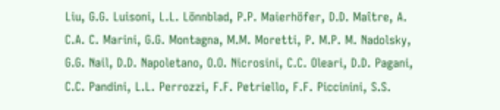Liu, G.G. Luisoni, L.L. Lönnblad, P.P. Maierhöfer, D.D. Maître, A. C.A. C. Marini, G.G. Montagna, M.M. Moretti, P. M.P. M. Nadolsky, G.G. Nail, D.D. Napoletano, O.O. Nicrosini, C.C. Oleari, D.D. Pagani, C.C. Pandini, L.L. Perrozzi, F.F. Petriello, F.F. Piccinini, S.S.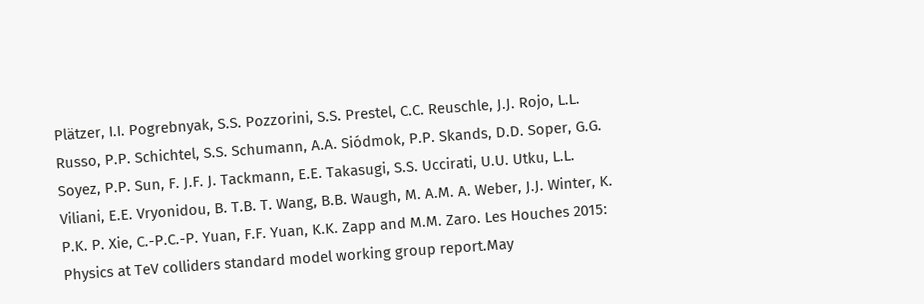Plätzer, I.I. Pogrebnyak, S.S. Pozzorini, S.S. Prestel, C.C. Reuschle, J.J. Rojo, L.L. Russo, P.P. Schichtel, S.S. Schumann, A.A. Siódmok, P.P. Skands, D.D. Soper, G.G. Soyez, P.P. Sun, F. J.F. J. Tackmann, E.E. Takasugi, S.S. Uccirati, U.U. Utku, L.L. Viliani, E.E. Vryonidou, B. T.B. T. Wang, B.B. Waugh, M. A.M. A. Weber, J.J. Winter, K. P.K. P. Xie, C.-P.C.-P. Yuan, F.F. Yuan, K.K. Zapp and M.M. Zaro. Les Houches 2015: Physics at TeV colliders standard model working group report.May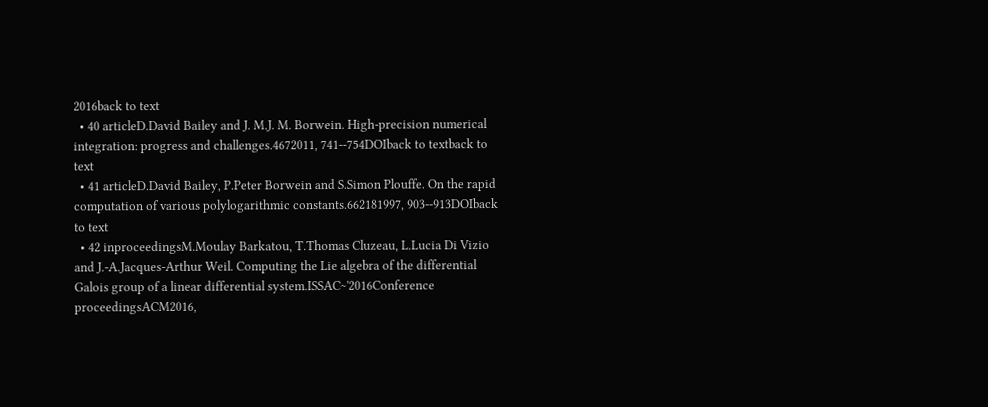2016back to text
  • 40 articleD.David Bailey and J. M.J. M. Borwein. High-precision numerical integration: progress and challenges.4672011, 741--754DOIback to textback to text
  • 41 articleD.David Bailey, P.Peter Borwein and S.Simon Plouffe. On the rapid computation of various polylogarithmic constants.662181997, 903--913DOIback to text
  • 42 inproceedingsM.Moulay Barkatou, T.Thomas Cluzeau, L.Lucia Di Vizio and J.-A.Jacques-Arthur Weil. Computing the Lie algebra of the differential Galois group of a linear differential system.ISSAC~'2016Conference proceedingsACM2016,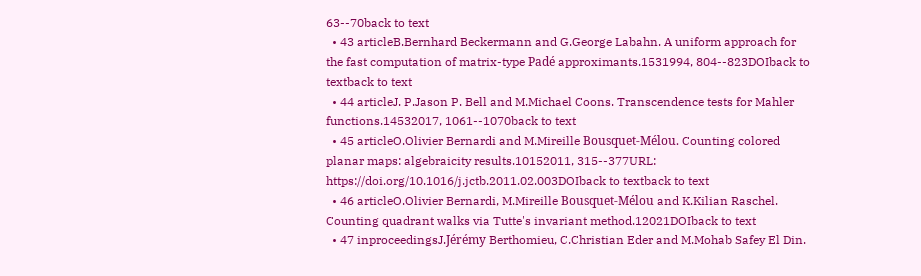63--70back to text
  • 43 articleB.Bernhard Beckermann and G.George Labahn. A uniform approach for the fast computation of matrix-type Padé approximants.1531994, 804--823DOIback to textback to text
  • 44 articleJ. P.Jason P. Bell and M.Michael Coons. Transcendence tests for Mahler functions.14532017, 1061--1070back to text
  • 45 articleO.Olivier Bernardi and M.Mireille Bousquet-Mélou. Counting colored planar maps: algebraicity results.10152011, 315--377URL: https://doi.org/10.1016/j.jctb.2011.02.003DOIback to textback to text
  • 46 articleO.Olivier Bernardi, M.Mireille Bousquet-Mélou and K.Kilian Raschel. Counting quadrant walks via Tutte's invariant method.12021DOIback to text
  • 47 inproceedingsJ.Jérémy Berthomieu, C.Christian Eder and M.Mohab Safey El Din.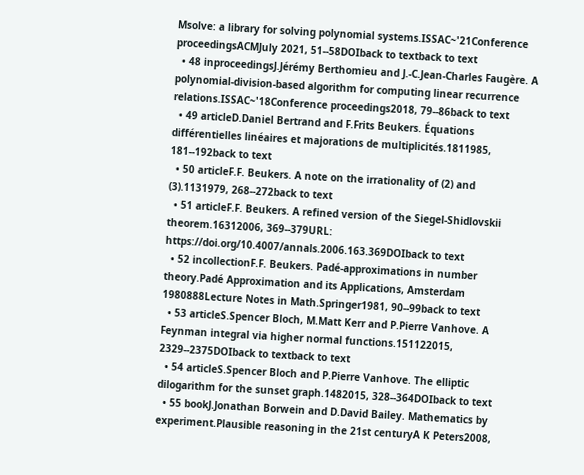Msolve: a library for solving polynomial systems.ISSAC~'21Conference proceedingsACMJuly 2021, 51--58DOIback to textback to text
  • 48 inproceedingsJ.Jérémy Berthomieu and J.-C.Jean-Charles Faugère. A polynomial-division-based algorithm for computing linear recurrence relations.ISSAC~'18Conference proceedings2018, 79--86back to text
  • 49 articleD.Daniel Bertrand and F.Frits Beukers. Équations différentielles linéaires et majorations de multiplicités.1811985, 181--192back to text
  • 50 articleF.F. Beukers. A note on the irrationality of (2) and (3).1131979, 268--272back to text
  • 51 articleF.F. Beukers. A refined version of the Siegel-Shidlovskii theorem.16312006, 369--379URL: https://doi.org/10.4007/annals.2006.163.369DOIback to text
  • 52 incollectionF.F. Beukers. Padé-approximations in number theory.Padé Approximation and its Applications, Amsterdam 1980888Lecture Notes in Math.Springer1981, 90--99back to text
  • 53 articleS.Spencer Bloch, M.Matt Kerr and P.Pierre Vanhove. A Feynman integral via higher normal functions.151122015, 2329--2375DOIback to textback to text
  • 54 articleS.Spencer Bloch and P.Pierre Vanhove. The elliptic dilogarithm for the sunset graph.1482015, 328--364DOIback to text
  • 55 bookJ.Jonathan Borwein and D.David Bailey. Mathematics by experiment.Plausible reasoning in the 21st centuryA K Peters2008,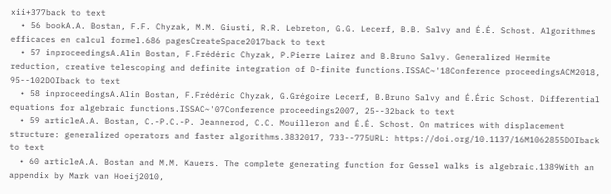xii+377back to text
  • 56 bookA.A. Bostan, F.F. Chyzak, M.M. Giusti, R.R. Lebreton, G.G. Lecerf, B.B. Salvy and É.É. Schost. Algorithmes efficaces en calcul formel.686 pagesCreateSpace2017back to text
  • 57 inproceedingsA.Alin Bostan, F.Frédéric Chyzak, P.Pierre Lairez and B.Bruno Salvy. Generalized Hermite reduction, creative telescoping and definite integration of D-finite functions.ISSAC~'18Conference proceedingsACM2018, 95--102DOIback to text
  • 58 inproceedingsA.Alin Bostan, F.Frédéric Chyzak, G.Grégoire Lecerf, B.Bruno Salvy and É.Éric Schost. Differential equations for algebraic functions.ISSAC~'07Conference proceedings2007, 25--32back to text
  • 59 articleA.A. Bostan, C.-P.C.-P. Jeannerod, C.C. Mouilleron and É.É. Schost. On matrices with displacement structure: generalized operators and faster algorithms.3832017, 733--775URL: https://doi.org/10.1137/16M1062855DOIback to text
  • 60 articleA.A. Bostan and M.M. Kauers. The complete generating function for Gessel walks is algebraic.1389With an appendix by Mark van Hoeij2010,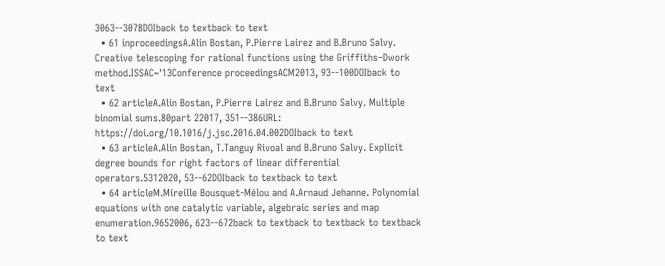3063--3078DOIback to textback to text
  • 61 inproceedingsA.Alin Bostan, P.Pierre Lairez and B.Bruno Salvy. Creative telescoping for rational functions using the Griffiths–Dwork method.ISSAC~'13Conference proceedingsACM2013, 93--100DOIback to text
  • 62 articleA.Alin Bostan, P.Pierre Lairez and B.Bruno Salvy. Multiple binomial sums.80part 22017, 351--386URL: https://doi.org/10.1016/j.jsc.2016.04.002DOIback to text
  • 63 articleA.Alin Bostan, T.Tanguy Rivoal and B.Bruno Salvy. Explicit degree bounds for right factors of linear differential operators.5312020, 53--62DOIback to textback to text
  • 64 articleM.Mireille Bousquet-Mélou and A.Arnaud Jehanne. Polynomial equations with one catalytic variable, algebraic series and map enumeration.9652006, 623--672back to textback to textback to textback to text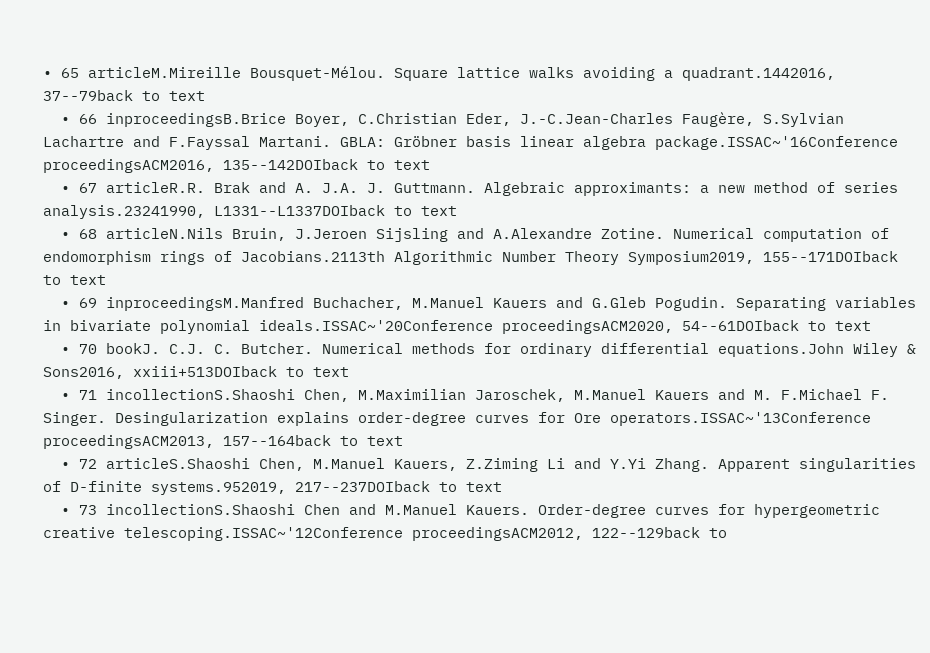• 65 articleM.Mireille Bousquet-Mélou. Square lattice walks avoiding a quadrant.1442016, 37--79back to text
  • 66 inproceedingsB.Brice Boyer, C.Christian Eder, J.-C.Jean-Charles Faugère, S.Sylvian Lachartre and F.Fayssal Martani. GBLA: Gröbner basis linear algebra package.ISSAC~'16Conference proceedingsACM2016, 135--142DOIback to text
  • 67 articleR.R. Brak and A. J.A. J. Guttmann. Algebraic approximants: a new method of series analysis.23241990, L1331--L1337DOIback to text
  • 68 articleN.Nils Bruin, J.Jeroen Sijsling and A.Alexandre Zotine. Numerical computation of endomorphism rings of Jacobians.2113th Algorithmic Number Theory Symposium2019, 155--171DOIback to text
  • 69 inproceedingsM.Manfred Buchacher, M.Manuel Kauers and G.Gleb Pogudin. Separating variables in bivariate polynomial ideals.ISSAC~'20Conference proceedingsACM2020, 54--61DOIback to text
  • 70 bookJ. C.J. C. Butcher. Numerical methods for ordinary differential equations.John Wiley & Sons2016, xxiii+513DOIback to text
  • 71 incollectionS.Shaoshi Chen, M.Maximilian Jaroschek, M.Manuel Kauers and M. F.Michael F. Singer. Desingularization explains order-degree curves for Ore operators.ISSAC~'13Conference proceedingsACM2013, 157--164back to text
  • 72 articleS.Shaoshi Chen, M.Manuel Kauers, Z.Ziming Li and Y.Yi Zhang. Apparent singularities of D-finite systems.952019, 217--237DOIback to text
  • 73 incollectionS.Shaoshi Chen and M.Manuel Kauers. Order-degree curves for hypergeometric creative telescoping.ISSAC~'12Conference proceedingsACM2012, 122--129back to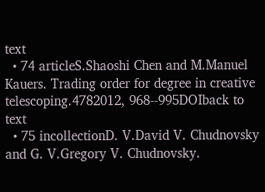text
  • 74 articleS.Shaoshi Chen and M.Manuel Kauers. Trading order for degree in creative telescoping.4782012, 968--995DOIback to text
  • 75 incollectionD. V.David V. Chudnovsky and G. V.Gregory V. Chudnovsky.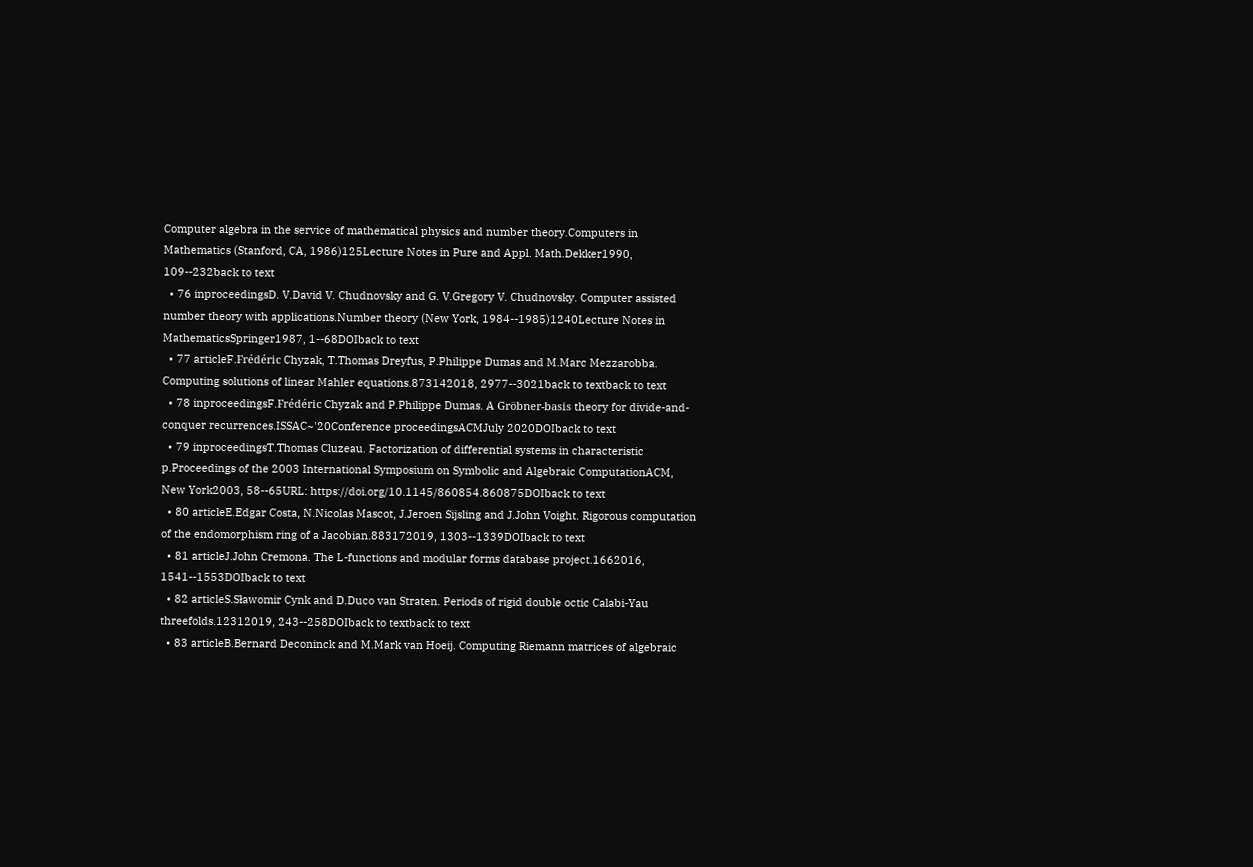Computer algebra in the service of mathematical physics and number theory.Computers in Mathematics (Stanford, CA, 1986)125Lecture Notes in Pure and Appl. Math.Dekker1990, 109--232back to text
  • 76 inproceedingsD. V.David V. Chudnovsky and G. V.Gregory V. Chudnovsky. Computer assisted number theory with applications.Number theory (New York, 1984--1985)1240Lecture Notes in MathematicsSpringer1987, 1--68DOIback to text
  • 77 articleF.Frédéric Chyzak, T.Thomas Dreyfus, P.Philippe Dumas and M.Marc Mezzarobba. Computing solutions of linear Mahler equations.873142018, 2977--3021back to textback to text
  • 78 inproceedingsF.Frédéric Chyzak and P.Philippe Dumas. A Gröbner-basis theory for divide-and-conquer recurrences.ISSAC~'20Conference proceedingsACMJuly 2020DOIback to text
  • 79 inproceedingsT.Thomas Cluzeau. Factorization of differential systems in characteristic p.Proceedings of the 2003 International Symposium on Symbolic and Algebraic ComputationACM, New York2003, 58--65URL: https://doi.org/10.1145/860854.860875DOIback to text
  • 80 articleE.Edgar Costa, N.Nicolas Mascot, J.Jeroen Sijsling and J.John Voight. Rigorous computation of the endomorphism ring of a Jacobian.883172019, 1303--1339DOIback to text
  • 81 articleJ.John Cremona. The L-functions and modular forms database project.1662016, 1541--1553DOIback to text
  • 82 articleS.Sławomir Cynk and D.Duco van Straten. Periods of rigid double octic Calabi-Yau threefolds.12312019, 243--258DOIback to textback to text
  • 83 articleB.Bernard Deconinck and M.Mark van Hoeij. Computing Riemann matrices of algebraic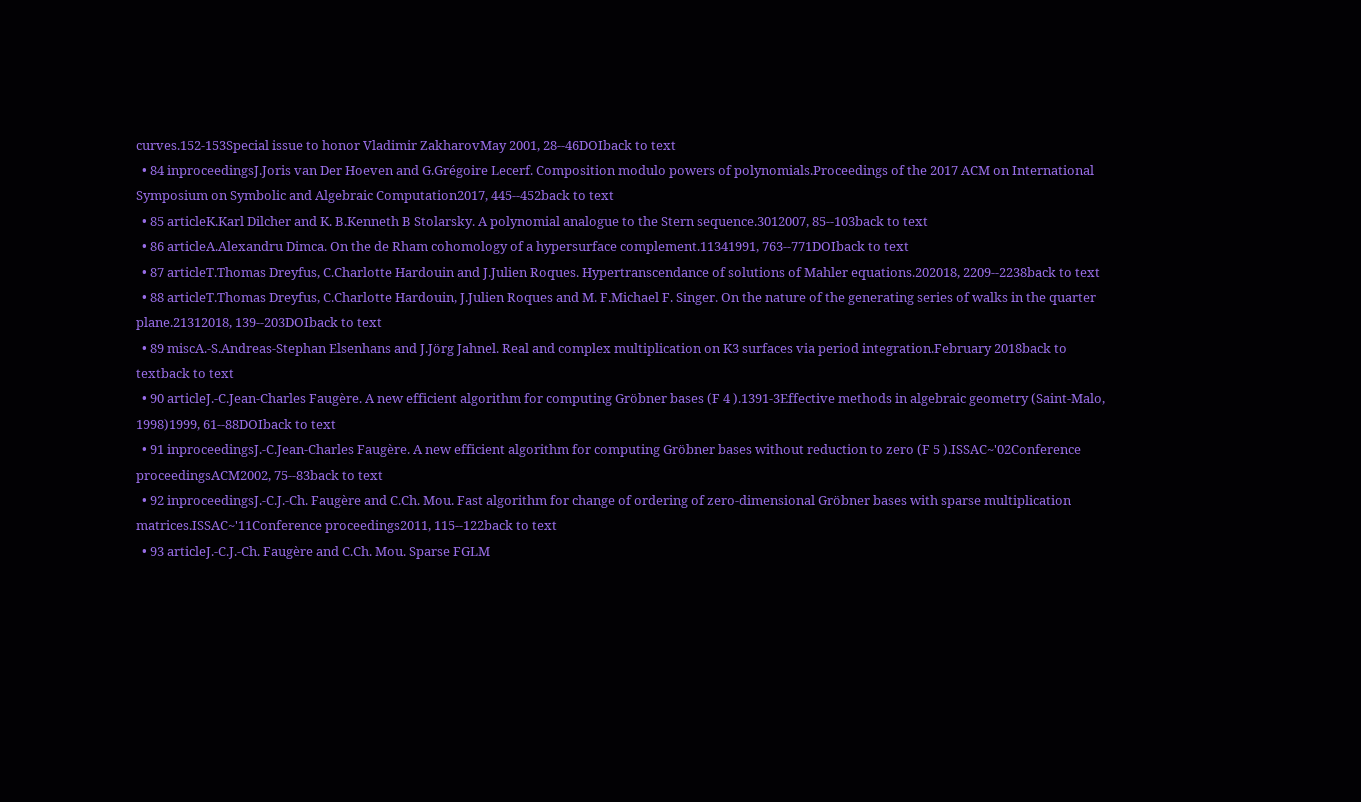curves.152-153Special issue to honor Vladimir ZakharovMay 2001, 28--46DOIback to text
  • 84 inproceedingsJ.Joris van Der Hoeven and G.Grégoire Lecerf. Composition modulo powers of polynomials.Proceedings of the 2017 ACM on International Symposium on Symbolic and Algebraic Computation2017, 445--452back to text
  • 85 articleK.Karl Dilcher and K. B.Kenneth B Stolarsky. A polynomial analogue to the Stern sequence.3012007, 85--103back to text
  • 86 articleA.Alexandru Dimca. On the de Rham cohomology of a hypersurface complement.11341991, 763--771DOIback to text
  • 87 articleT.Thomas Dreyfus, C.Charlotte Hardouin and J.Julien Roques. Hypertranscendance of solutions of Mahler equations.202018, 2209--2238back to text
  • 88 articleT.Thomas Dreyfus, C.Charlotte Hardouin, J.Julien Roques and M. F.Michael F. Singer. On the nature of the generating series of walks in the quarter plane.21312018, 139--203DOIback to text
  • 89 miscA.-S.Andreas-Stephan Elsenhans and J.Jörg Jahnel. Real and complex multiplication on K3 surfaces via period integration.February 2018back to textback to text
  • 90 articleJ.-C.Jean-Charles Faugère. A new efficient algorithm for computing Gröbner bases (F 4 ).1391-3Effective methods in algebraic geometry (Saint-Malo, 1998)1999, 61--88DOIback to text
  • 91 inproceedingsJ.-C.Jean-Charles Faugère. A new efficient algorithm for computing Gröbner bases without reduction to zero (F 5 ).ISSAC~'02Conference proceedingsACM2002, 75--83back to text
  • 92 inproceedingsJ.-C.J.-Ch. Faugère and C.Ch. Mou. Fast algorithm for change of ordering of zero-dimensional Gröbner bases with sparse multiplication matrices.ISSAC~'11Conference proceedings2011, 115--122back to text
  • 93 articleJ.-C.J.-Ch. Faugère and C.Ch. Mou. Sparse FGLM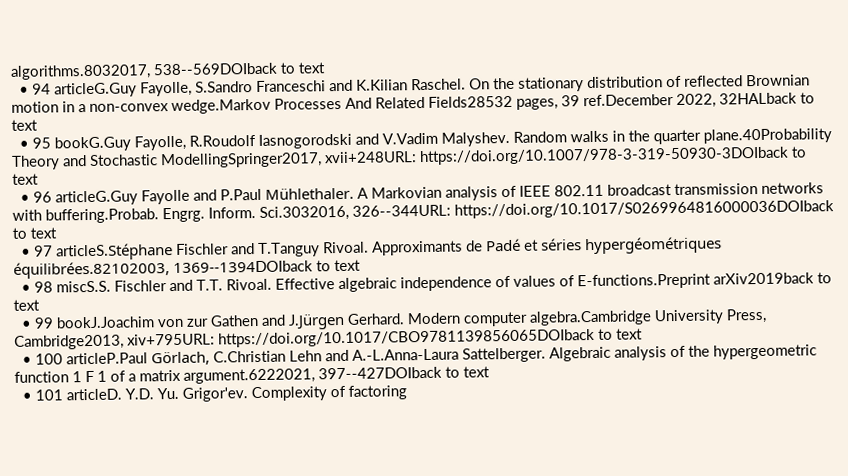algorithms.8032017, 538--569DOIback to text
  • 94 articleG.Guy Fayolle, S.Sandro Franceschi and K.Kilian Raschel. On the stationary distribution of reflected Brownian motion in a non-convex wedge.Markov Processes And Related Fields28532 pages, 39 ref.December 2022, 32HALback to text
  • 95 bookG.Guy Fayolle, R.Roudolf Iasnogorodski and V.Vadim Malyshev. Random walks in the quarter plane.40Probability Theory and Stochastic ModellingSpringer2017, xvii+248URL: https://doi.org/10.1007/978-3-319-50930-3DOIback to text
  • 96 articleG.Guy Fayolle and P.Paul Mühlethaler. A Markovian analysis of IEEE 802.11 broadcast transmission networks with buffering.Probab. Engrg. Inform. Sci.3032016, 326--344URL: https://doi.org/10.1017/S0269964816000036DOIback to text
  • 97 articleS.Stéphane Fischler and T.Tanguy Rivoal. Approximants de Padé et séries hypergéométriques équilibrées.82102003, 1369--1394DOIback to text
  • 98 miscS.S. Fischler and T.T. Rivoal. Effective algebraic independence of values of E-functions.Preprint arXiv2019back to text
  • 99 bookJ.Joachim von zur Gathen and J.Jürgen Gerhard. Modern computer algebra.Cambridge University Press, Cambridge2013, xiv+795URL: https://doi.org/10.1017/CBO9781139856065DOIback to text
  • 100 articleP.Paul Görlach, C.Christian Lehn and A.-L.Anna-Laura Sattelberger. Algebraic analysis of the hypergeometric function 1 F 1 of a matrix argument.6222021, 397--427DOIback to text
  • 101 articleD. Y.D. Yu. Grigor'ev. Complexity of factoring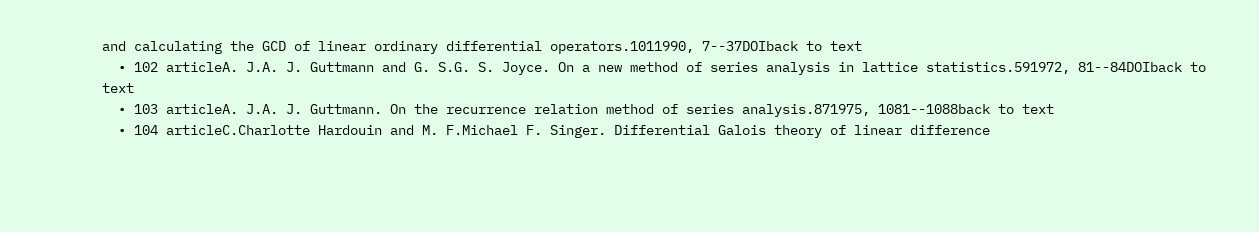and calculating the GCD of linear ordinary differential operators.1011990, 7--37DOIback to text
  • 102 articleA. J.A. J. Guttmann and G. S.G. S. Joyce. On a new method of series analysis in lattice statistics.591972, 81--84DOIback to text
  • 103 articleA. J.A. J. Guttmann. On the recurrence relation method of series analysis.871975, 1081--1088back to text
  • 104 articleC.Charlotte Hardouin and M. F.Michael F. Singer. Differential Galois theory of linear difference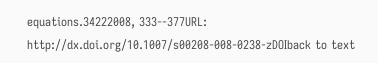equations.34222008, 333--377URL: http://dx.doi.org/10.1007/s00208-008-0238-zDOIback to text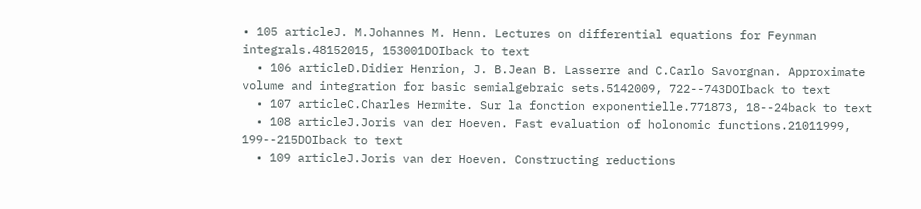• 105 articleJ. M.Johannes M. Henn. Lectures on differential equations for Feynman integrals.48152015, 153001DOIback to text
  • 106 articleD.Didier Henrion, J. B.Jean B. Lasserre and C.Carlo Savorgnan. Approximate volume and integration for basic semialgebraic sets.5142009, 722--743DOIback to text
  • 107 articleC.Charles Hermite. Sur la fonction exponentielle.771873, 18--24back to text
  • 108 articleJ.Joris van der Hoeven. Fast evaluation of holonomic functions.21011999, 199--215DOIback to text
  • 109 articleJ.Joris van der Hoeven. Constructing reductions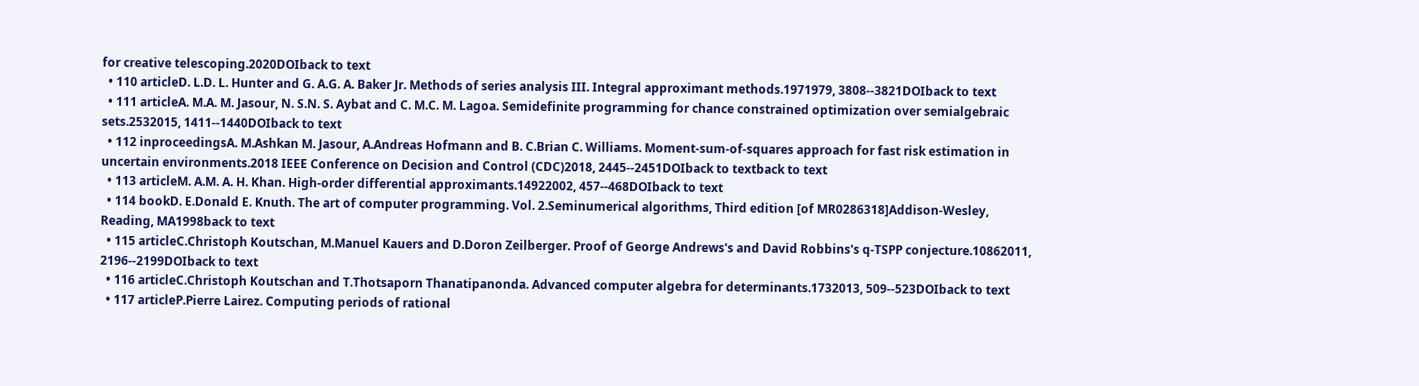for creative telescoping.2020DOIback to text
  • 110 articleD. L.D. L. Hunter and G. A.G. A. Baker Jr. Methods of series analysis III. Integral approximant methods.1971979, 3808--3821DOIback to text
  • 111 articleA. M.A. M. Jasour, N. S.N. S. Aybat and C. M.C. M. Lagoa. Semidefinite programming for chance constrained optimization over semialgebraic sets.2532015, 1411--1440DOIback to text
  • 112 inproceedingsA. M.Ashkan M. Jasour, A.Andreas Hofmann and B. C.Brian C. Williams. Moment-sum-of-squares approach for fast risk estimation in uncertain environments.2018 IEEE Conference on Decision and Control (CDC)2018, 2445--2451DOIback to textback to text
  • 113 articleM. A.M. A. H. Khan. High-order differential approximants.14922002, 457--468DOIback to text
  • 114 bookD. E.Donald E. Knuth. The art of computer programming. Vol. 2.Seminumerical algorithms, Third edition [of MR0286318]Addison-Wesley, Reading, MA1998back to text
  • 115 articleC.Christoph Koutschan, M.Manuel Kauers and D.Doron Zeilberger. Proof of George Andrews's and David Robbins's q-TSPP conjecture.10862011, 2196--2199DOIback to text
  • 116 articleC.Christoph Koutschan and T.Thotsaporn Thanatipanonda. Advanced computer algebra for determinants.1732013, 509--523DOIback to text
  • 117 articleP.Pierre Lairez. Computing periods of rational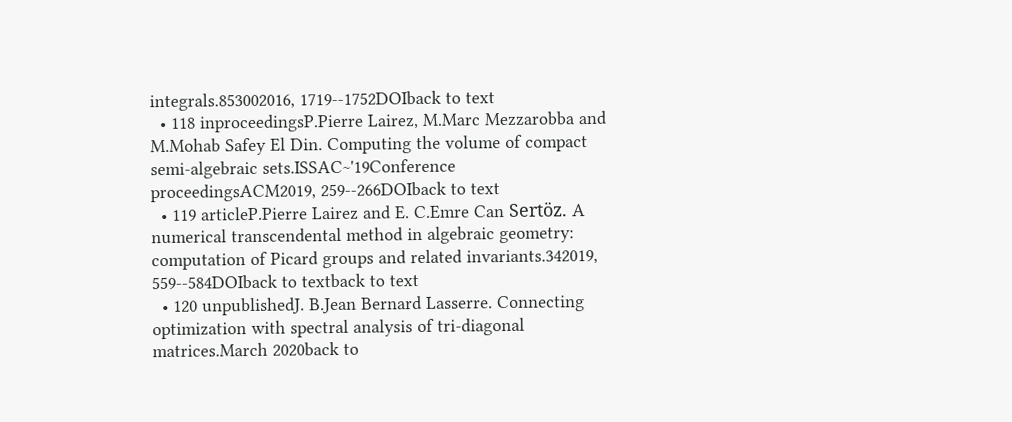integrals.853002016, 1719--1752DOIback to text
  • 118 inproceedingsP.Pierre Lairez, M.Marc Mezzarobba and M.Mohab Safey El Din. Computing the volume of compact semi-algebraic sets.ISSAC~'19Conference proceedingsACM2019, 259--266DOIback to text
  • 119 articleP.Pierre Lairez and E. C.Emre Can Sertöz. A numerical transcendental method in algebraic geometry: computation of Picard groups and related invariants.342019, 559--584DOIback to textback to text
  • 120 unpublishedJ. B.Jean Bernard Lasserre. Connecting optimization with spectral analysis of tri-diagonal matrices.March 2020back to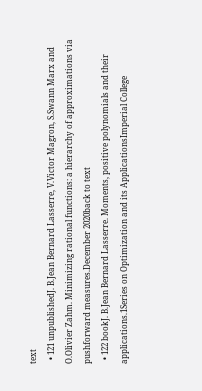text
  • 121 unpublishedJ. B.Jean Bernard Lasserre, V.Victor Magron, S.Swann Marx and O.Olivier Zahm. Minimizing rational functions: a hierarchy of approximations via pushforward measures.December 2020back to text
  • 122 bookJ. B.Jean Bernard Lasserre. Moments, positive polynomials and their applications.1Series on Optimization and its ApplicationsImperial College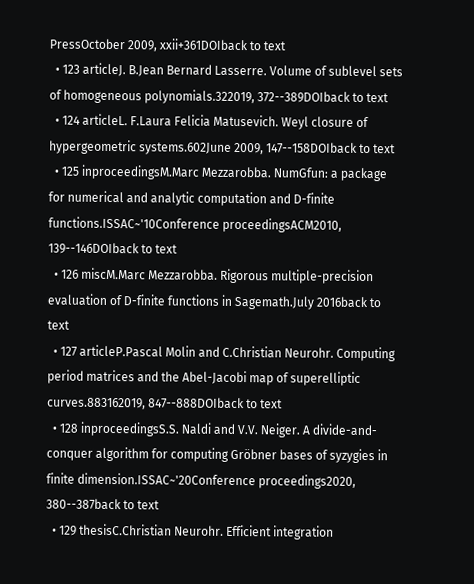PressOctober 2009, xxii+361DOIback to text
  • 123 articleJ. B.Jean Bernard Lasserre. Volume of sublevel sets of homogeneous polynomials.322019, 372--389DOIback to text
  • 124 articleL. F.Laura Felicia Matusevich. Weyl closure of hypergeometric systems.602June 2009, 147--158DOIback to text
  • 125 inproceedingsM.Marc Mezzarobba. NumGfun: a package for numerical and analytic computation and D-finite functions.ISSAC~'10Conference proceedingsACM2010, 139--146DOIback to text
  • 126 miscM.Marc Mezzarobba. Rigorous multiple-precision evaluation of D-finite functions in Sagemath.July 2016back to text
  • 127 articleP.Pascal Molin and C.Christian Neurohr. Computing period matrices and the Abel-Jacobi map of superelliptic curves.883162019, 847--888DOIback to text
  • 128 inproceedingsS.S. Naldi and V.V. Neiger. A divide-and-conquer algorithm for computing Gröbner bases of syzygies in finite dimension.ISSAC~'20Conference proceedings2020, 380--387back to text
  • 129 thesisC.Christian Neurohr. Efficient integration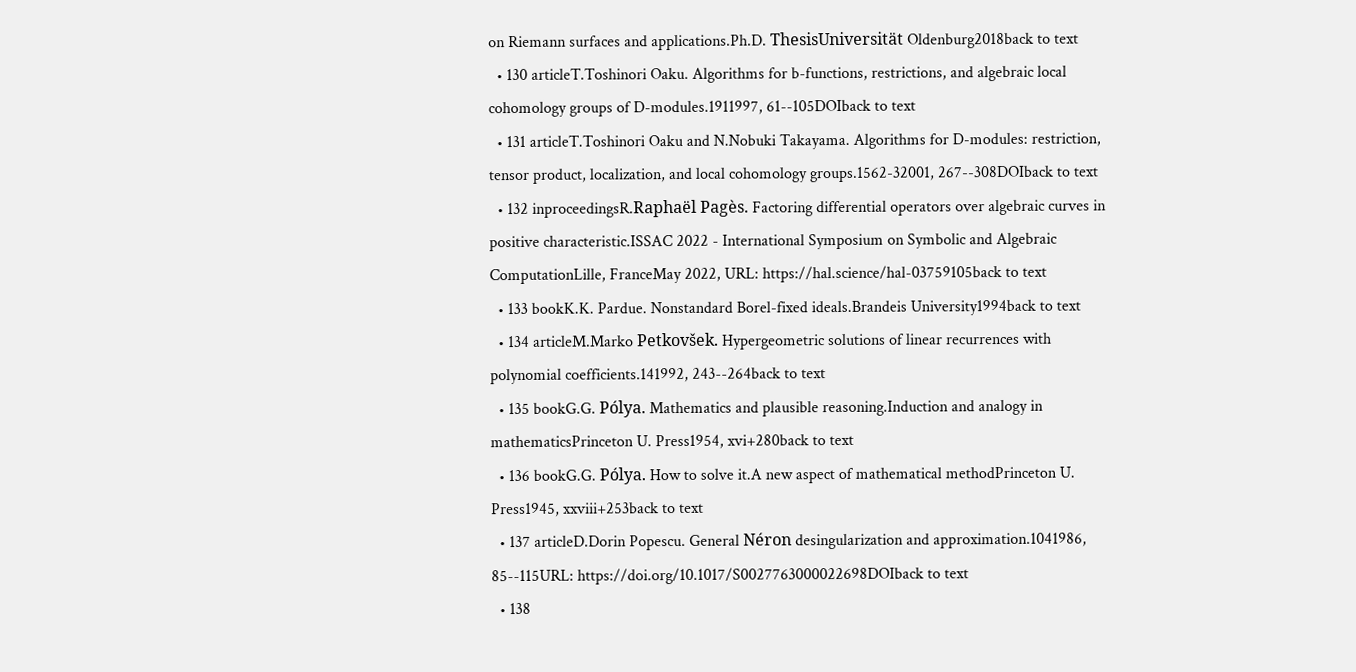on Riemann surfaces and applications.Ph.D. ThesisUniversität Oldenburg2018back to text
  • 130 articleT.Toshinori Oaku. Algorithms for b-functions, restrictions, and algebraic local cohomology groups of D-modules.1911997, 61--105DOIback to text
  • 131 articleT.Toshinori Oaku and N.Nobuki Takayama. Algorithms for D-modules: restriction, tensor product, localization, and local cohomology groups.1562-32001, 267--308DOIback to text
  • 132 inproceedingsR.Raphaël Pagès. Factoring differential operators over algebraic curves in positive characteristic.ISSAC 2022 - International Symposium on Symbolic and Algebraic ComputationLille, FranceMay 2022, URL: https://hal.science/hal-03759105back to text
  • 133 bookK.K. Pardue. Nonstandard Borel-fixed ideals.Brandeis University1994back to text
  • 134 articleM.Marko Petkovšek. Hypergeometric solutions of linear recurrences with polynomial coefficients.141992, 243--264back to text
  • 135 bookG.G. Pólya. Mathematics and plausible reasoning.Induction and analogy in mathematicsPrinceton U. Press1954, xvi+280back to text
  • 136 bookG.G. Pólya. How to solve it.A new aspect of mathematical methodPrinceton U. Press1945, xxviii+253back to text
  • 137 articleD.Dorin Popescu. General Néron desingularization and approximation.1041986, 85--115URL: https://doi.org/10.1017/S0027763000022698DOIback to text
  • 138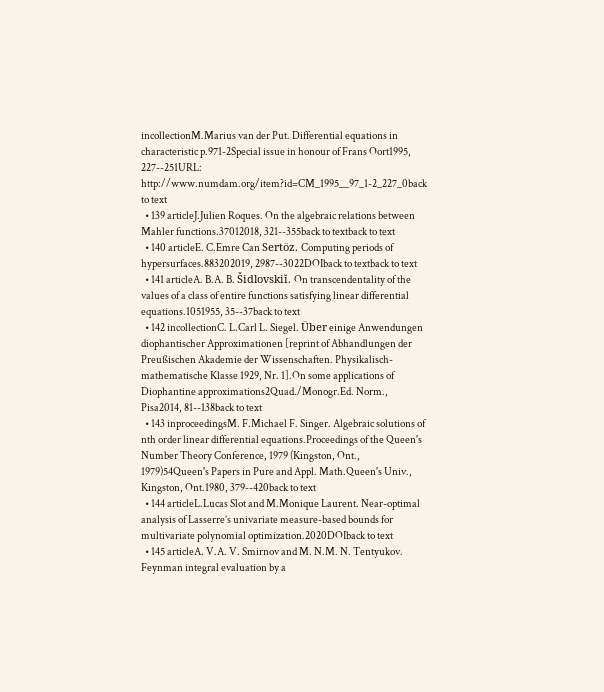incollectionM.Marius van der Put. Differential equations in characteristic p.971-2Special issue in honour of Frans Oort1995, 227--251URL: http://www.numdam.org/item?id=CM_1995__97_1-2_227_0back to text
  • 139 articleJ.Julien Roques. On the algebraic relations between Mahler functions.37012018, 321--355back to textback to text
  • 140 articleE. C.Emre Can Sertöz. Computing periods of hypersurfaces.883202019, 2987--3022DOIback to textback to text
  • 141 articleA. B.A. B. Šidlovskiĭ. On transcendentality of the values of a class of entire functions satisfying linear differential equations.1051955, 35--37back to text
  • 142 incollectionC. L.Carl L. Siegel. Über einige Anwendungen diophantischer Approximationen [reprint of Abhandlungen der Preußischen Akademie der Wissenschaften. Physikalisch-mathematische Klasse 1929, Nr. 1].On some applications of Diophantine approximations2Quad./Monogr.Ed. Norm., Pisa2014, 81--138back to text
  • 143 inproceedingsM. F.Michael F. Singer. Algebraic solutions of nth order linear differential equations.Proceedings of the Queen's Number Theory Conference, 1979 (Kingston, Ont., 1979)54Queen's Papers in Pure and Appl. Math.Queen's Univ., Kingston, Ont.1980, 379--420back to text
  • 144 articleL.Lucas Slot and M.Monique Laurent. Near-optimal analysis of Lasserre’s univariate measure-based bounds for multivariate polynomial optimization.2020DOIback to text
  • 145 articleA. V.A. V. Smirnov and M. N.M. N. Tentyukov. Feynman integral evaluation by a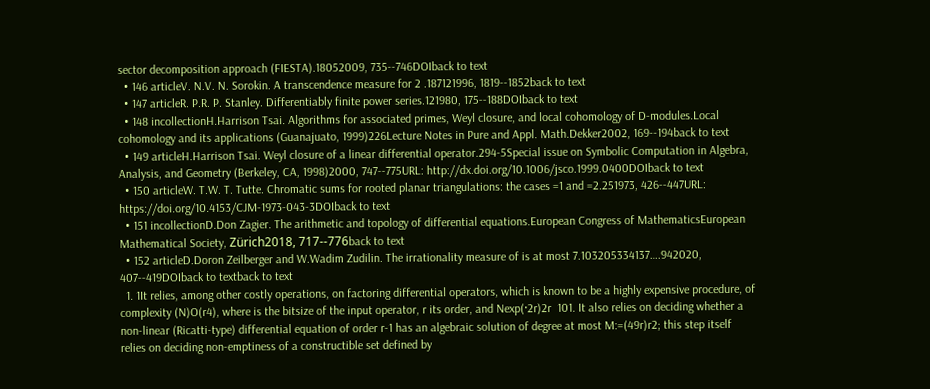sector decomposition approach (FIESTA).18052009, 735--746DOIback to text
  • 146 articleV. N.V. N. Sorokin. A transcendence measure for 2 .187121996, 1819--1852back to text
  • 147 articleR. P.R. P. Stanley. Differentiably finite power series.121980, 175--188DOIback to text
  • 148 incollectionH.Harrison Tsai. Algorithms for associated primes, Weyl closure, and local cohomology of D-modules.Local cohomology and its applications (Guanajuato, 1999)226Lecture Notes in Pure and Appl. Math.Dekker2002, 169--194back to text
  • 149 articleH.Harrison Tsai. Weyl closure of a linear differential operator.294-5Special issue on Symbolic Computation in Algebra, Analysis, and Geometry (Berkeley, CA, 1998)2000, 747--775URL: http://dx.doi.org/10.1006/jsco.1999.0400DOIback to text
  • 150 articleW. T.W. T. Tutte. Chromatic sums for rooted planar triangulations: the cases =1 and =2.251973, 426--447URL: https://doi.org/10.4153/CJM-1973-043-3DOIback to text
  • 151 incollectionD.Don Zagier. The arithmetic and topology of differential equations.European Congress of MathematicsEuropean Mathematical Society, Zürich2018, 717--776back to text
  • 152 articleD.Doron Zeilberger and W.Wadim Zudilin. The irrationality measure of is at most 7.103205334137….942020, 407--419DOIback to textback to text
  1. 1It relies, among other costly operations, on factoring differential operators, which is known to be a highly expensive procedure, of complexity (N)O(r4), where is the bitsize of the input operator, r its order, and Nexp(·2r)2r  101. It also relies on deciding whether a non-linear (Ricatti-type) differential equation of order r-1 has an algebraic solution of degree at most M:=(49r)r2; this step itself relies on deciding non-emptiness of a constructible set defined by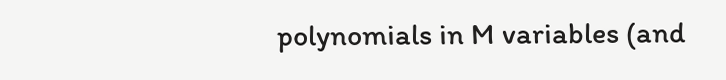polynomials in M variables (and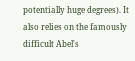potentially huge degrees). It also relies on the famously difficult Abel's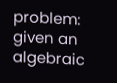problem: given an algebraic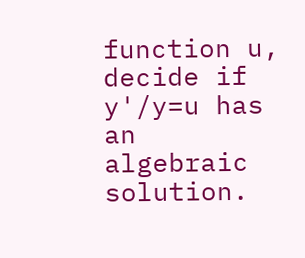function u, decide if y'/y=u has an algebraic solution.